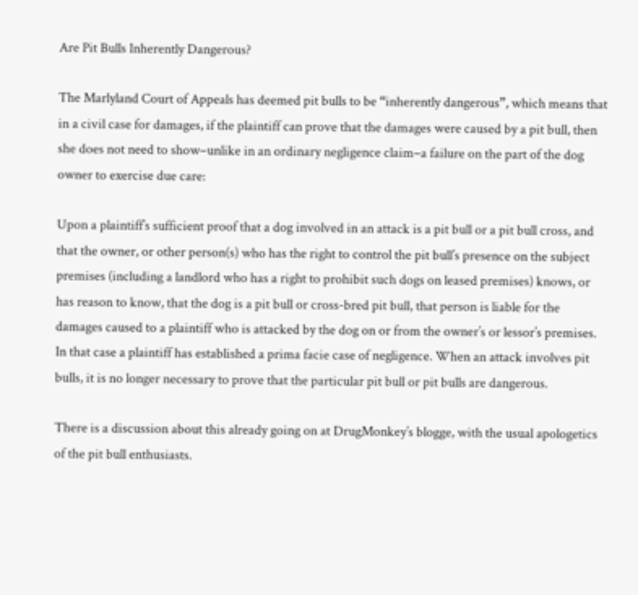Are Pit Bulls Inherently Dangerous?

The Marlyland Court of Appeals has deemed pit bulls to be “inherently dangerous”, which means that in a civil case for damages, if the plaintiff can prove that the damages were caused by a pit bull, then she does not need to show–unlike in an ordinary negligence claim–a failure on the part of the dog owner to exercise due care:

Upon a plaintiff’s sufficient proof that a dog involved in an attack is a pit bull or a pit bull cross, and that the owner, or other person(s) who has the right to control the pit bull’s presence on the subject premises (including a landlord who has a right to prohibit such dogs on leased premises) knows, or has reason to know, that the dog is a pit bull or cross-bred pit bull, that person is liable for the damages caused to a plaintiff who is attacked by the dog on or from the owner’s or lessor’s premises. In that case a plaintiff has established a prima facie case of negligence. When an attack involves pit bulls, it is no longer necessary to prove that the particular pit bull or pit bulls are dangerous.

There is a discussion about this already going on at DrugMonkey’s blogge, with the usual apologetics of the pit bull enthusiasts.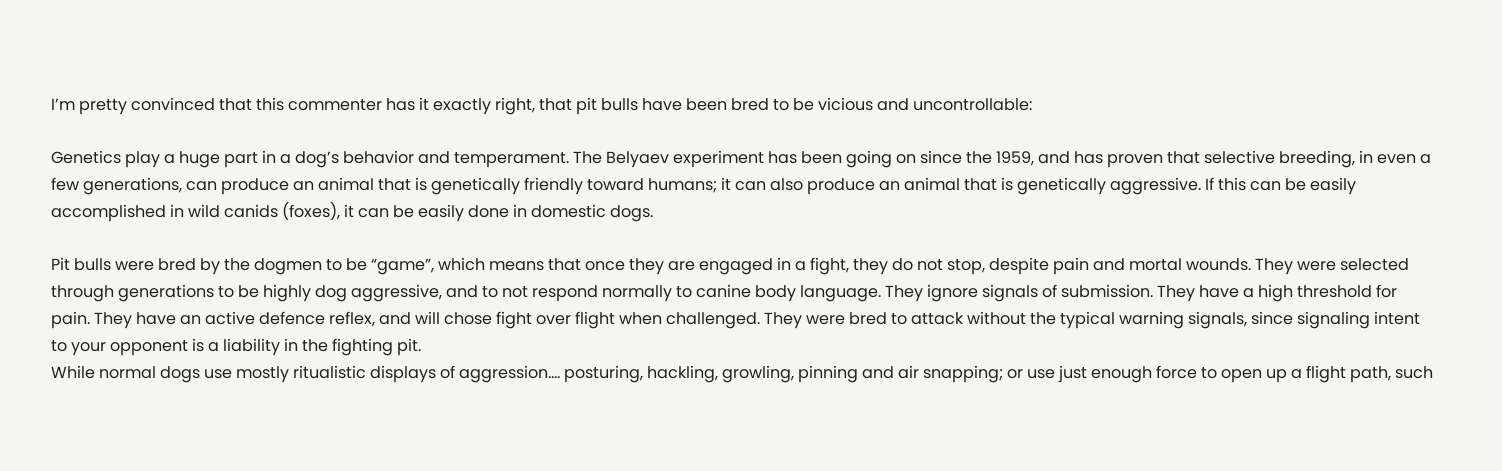I’m pretty convinced that this commenter has it exactly right, that pit bulls have been bred to be vicious and uncontrollable:

Genetics play a huge part in a dog’s behavior and temperament. The Belyaev experiment has been going on since the 1959, and has proven that selective breeding, in even a few generations, can produce an animal that is genetically friendly toward humans; it can also produce an animal that is genetically aggressive. If this can be easily accomplished in wild canids (foxes), it can be easily done in domestic dogs.

Pit bulls were bred by the dogmen to be “game”, which means that once they are engaged in a fight, they do not stop, despite pain and mortal wounds. They were selected through generations to be highly dog aggressive, and to not respond normally to canine body language. They ignore signals of submission. They have a high threshold for pain. They have an active defence reflex, and will chose fight over flight when challenged. They were bred to attack without the typical warning signals, since signaling intent to your opponent is a liability in the fighting pit.
While normal dogs use mostly ritualistic displays of aggression…. posturing, hackling, growling, pinning and air snapping; or use just enough force to open up a flight path, such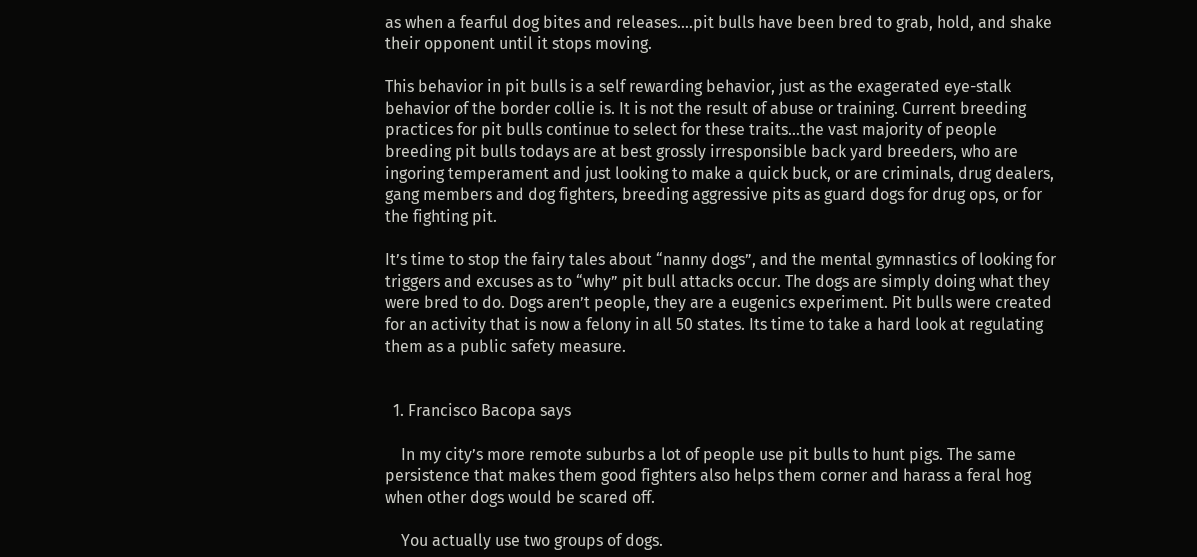as when a fearful dog bites and releases….pit bulls have been bred to grab, hold, and shake their opponent until it stops moving.

This behavior in pit bulls is a self rewarding behavior, just as the exagerated eye-stalk behavior of the border collie is. It is not the result of abuse or training. Current breeding practices for pit bulls continue to select for these traits…the vast majority of people breeding pit bulls todays are at best grossly irresponsible back yard breeders, who are ingoring temperament and just looking to make a quick buck, or are criminals, drug dealers, gang members and dog fighters, breeding aggressive pits as guard dogs for drug ops, or for the fighting pit.

It’s time to stop the fairy tales about “nanny dogs”, and the mental gymnastics of looking for triggers and excuses as to “why” pit bull attacks occur. The dogs are simply doing what they were bred to do. Dogs aren’t people, they are a eugenics experiment. Pit bulls were created for an activity that is now a felony in all 50 states. Its time to take a hard look at regulating them as a public safety measure.


  1. Francisco Bacopa says

    In my city’s more remote suburbs a lot of people use pit bulls to hunt pigs. The same persistence that makes them good fighters also helps them corner and harass a feral hog when other dogs would be scared off.

    You actually use two groups of dogs.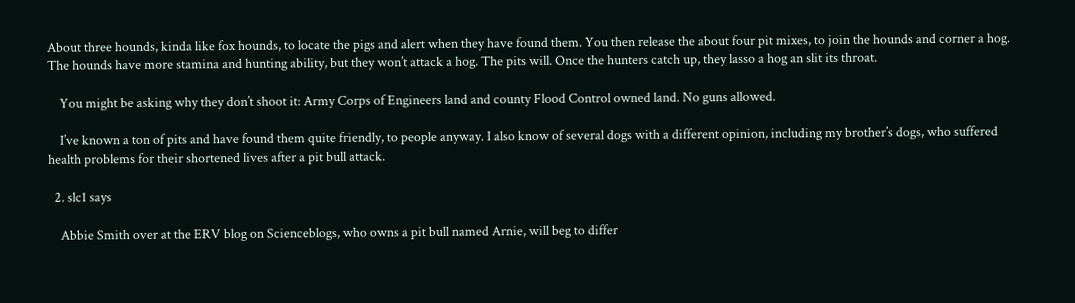About three hounds, kinda like fox hounds, to locate the pigs and alert when they have found them. You then release the about four pit mixes, to join the hounds and corner a hog. The hounds have more stamina and hunting ability, but they won’t attack a hog. The pits will. Once the hunters catch up, they lasso a hog an slit its throat.

    You might be asking why they don’t shoot it: Army Corps of Engineers land and county Flood Control owned land. No guns allowed.

    I’ve known a ton of pits and have found them quite friendly, to people anyway. I also know of several dogs with a different opinion, including my brother’s dogs, who suffered health problems for their shortened lives after a pit bull attack.

  2. slc1 says

    Abbie Smith over at the ERV blog on Scienceblogs, who owns a pit bull named Arnie, will beg to differ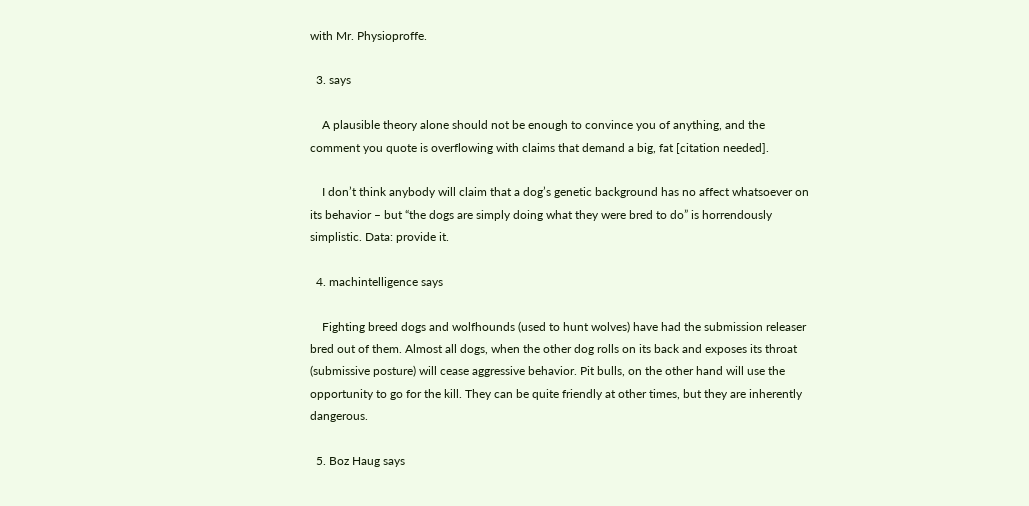with Mr. Physioproffe.

  3. says

    A plausible theory alone should not be enough to convince you of anything, and the comment you quote is overflowing with claims that demand a big, fat [citation needed].

    I don’t think anybody will claim that a dog’s genetic background has no affect whatsoever on its behavior – but “the dogs are simply doing what they were bred to do” is horrendously simplistic. Data: provide it.

  4. machintelligence says

    Fighting breed dogs and wolfhounds (used to hunt wolves) have had the submission releaser bred out of them. Almost all dogs, when the other dog rolls on its back and exposes its throat (submissive posture) will cease aggressive behavior. Pit bulls, on the other hand will use the opportunity to go for the kill. They can be quite friendly at other times, but they are inherently dangerous.

  5. Boz Haug says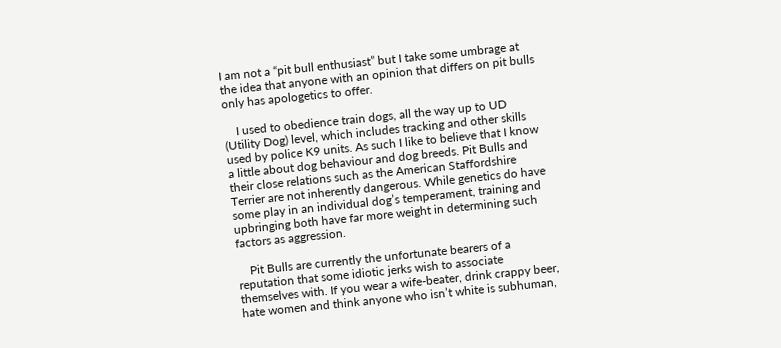I am not a “pit bull enthusiast” but I take some umbrage at the idea that anyone with an opinion that differs on pit bulls only has apologetics to offer.

    I used to obedience train dogs, all the way up to UD (Utility Dog) level, which includes tracking and other skills used by police K9 units. As such I like to believe that I know a little about dog behaviour and dog breeds. Pit Bulls and their close relations such as the American Staffordshire Terrier are not inherently dangerous. While genetics do have some play in an individual dog’s temperament, training and upbringing both have far more weight in determining such factors as aggression.

    Pit Bulls are currently the unfortunate bearers of a reputation that some idiotic jerks wish to associate themselves with. If you wear a wife-beater, drink crappy beer, hate women and think anyone who isn’t white is subhuman,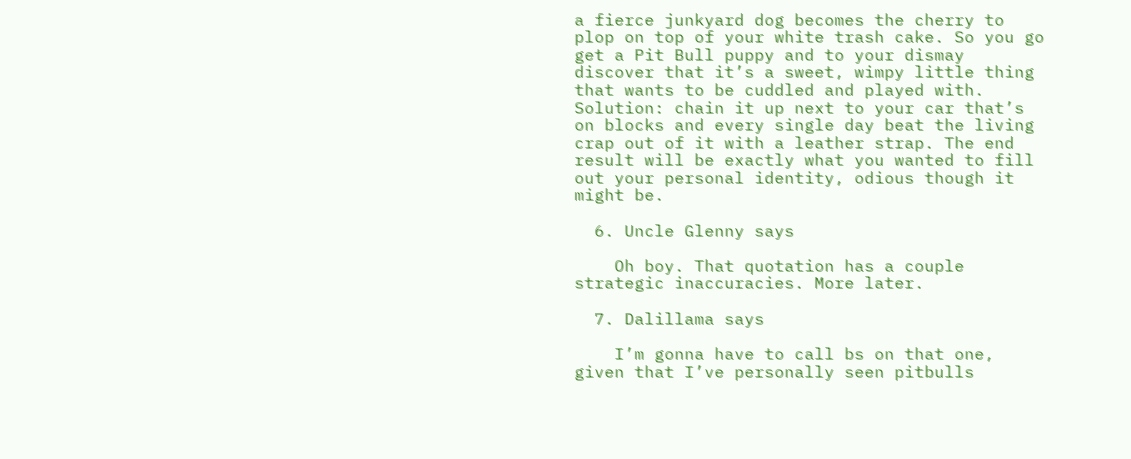a fierce junkyard dog becomes the cherry to plop on top of your white trash cake. So you go get a Pit Bull puppy and to your dismay discover that it’s a sweet, wimpy little thing that wants to be cuddled and played with. Solution: chain it up next to your car that’s on blocks and every single day beat the living crap out of it with a leather strap. The end result will be exactly what you wanted to fill out your personal identity, odious though it might be.

  6. Uncle Glenny says

    Oh boy. That quotation has a couple strategic inaccuracies. More later.

  7. Dalillama says

    I’m gonna have to call bs on that one, given that I’ve personally seen pitbulls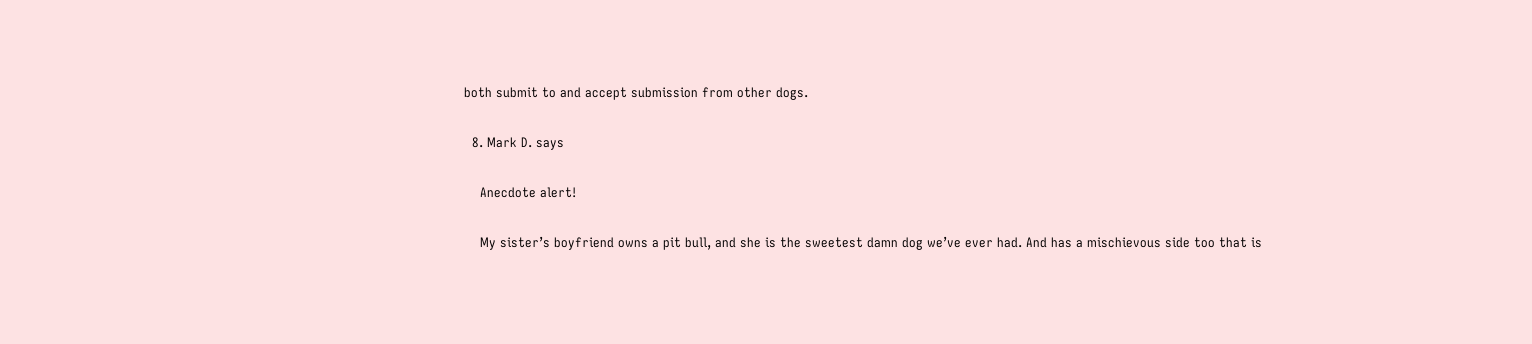both submit to and accept submission from other dogs.

  8. Mark D. says

    Anecdote alert!

    My sister’s boyfriend owns a pit bull, and she is the sweetest damn dog we’ve ever had. And has a mischievous side too that is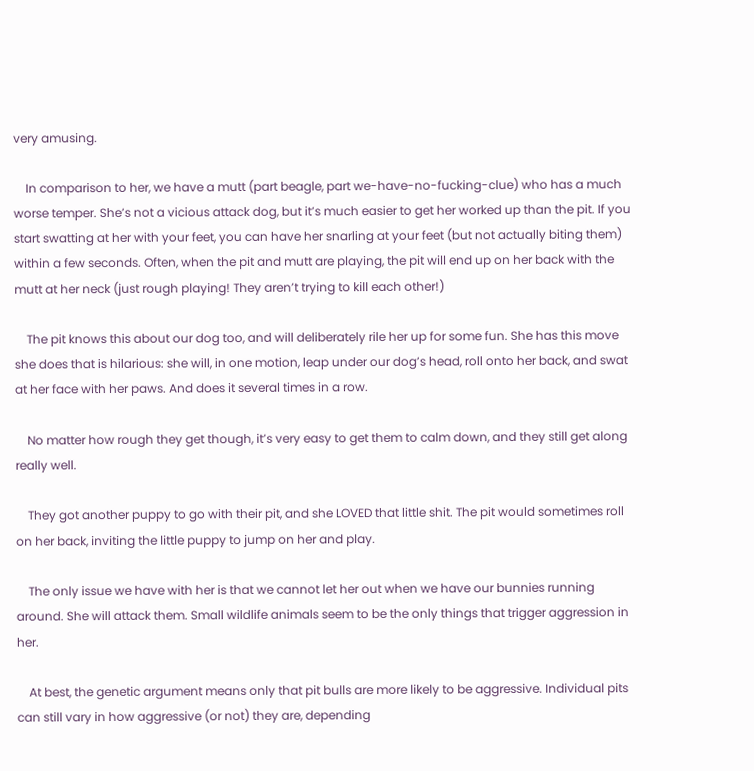very amusing.

    In comparison to her, we have a mutt (part beagle, part we-have-no-fucking-clue) who has a much worse temper. She’s not a vicious attack dog, but it’s much easier to get her worked up than the pit. If you start swatting at her with your feet, you can have her snarling at your feet (but not actually biting them) within a few seconds. Often, when the pit and mutt are playing, the pit will end up on her back with the mutt at her neck (just rough playing! They aren’t trying to kill each other!)

    The pit knows this about our dog too, and will deliberately rile her up for some fun. She has this move she does that is hilarious: she will, in one motion, leap under our dog’s head, roll onto her back, and swat at her face with her paws. And does it several times in a row.

    No matter how rough they get though, it’s very easy to get them to calm down, and they still get along really well.

    They got another puppy to go with their pit, and she LOVED that little shit. The pit would sometimes roll on her back, inviting the little puppy to jump on her and play.

    The only issue we have with her is that we cannot let her out when we have our bunnies running around. She will attack them. Small wildlife animals seem to be the only things that trigger aggression in her.

    At best, the genetic argument means only that pit bulls are more likely to be aggressive. Individual pits can still vary in how aggressive (or not) they are, depending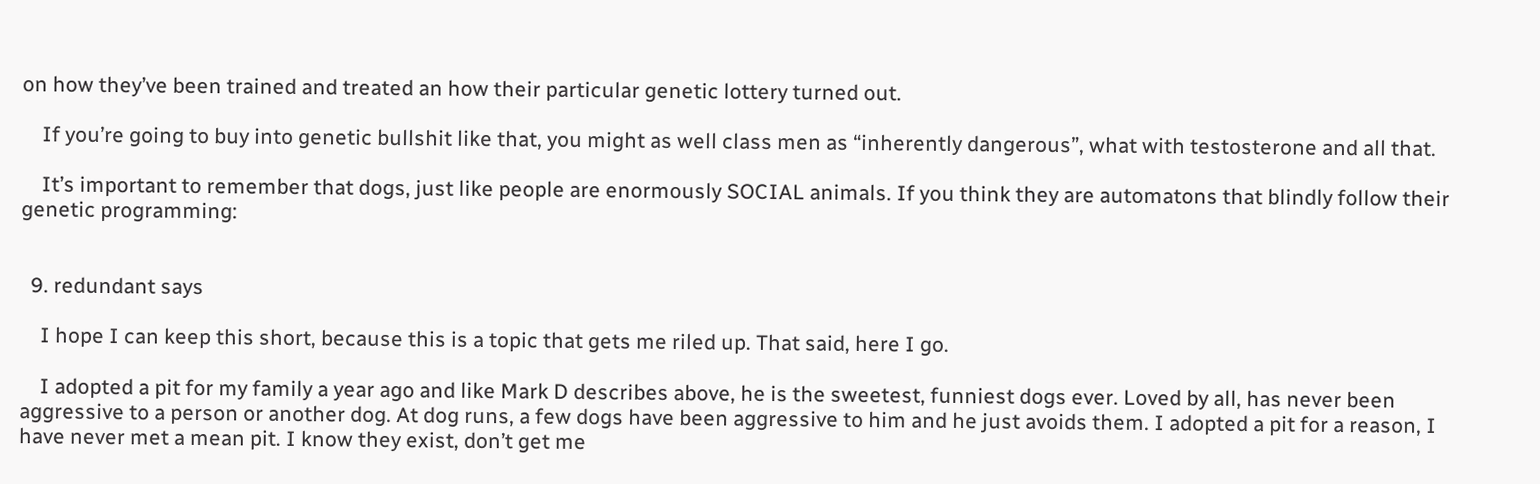on how they’ve been trained and treated an how their particular genetic lottery turned out.

    If you’re going to buy into genetic bullshit like that, you might as well class men as “inherently dangerous”, what with testosterone and all that.

    It’s important to remember that dogs, just like people are enormously SOCIAL animals. If you think they are automatons that blindly follow their genetic programming:


  9. redundant says

    I hope I can keep this short, because this is a topic that gets me riled up. That said, here I go.

    I adopted a pit for my family a year ago and like Mark D describes above, he is the sweetest, funniest dogs ever. Loved by all, has never been aggressive to a person or another dog. At dog runs, a few dogs have been aggressive to him and he just avoids them. I adopted a pit for a reason, I have never met a mean pit. I know they exist, don’t get me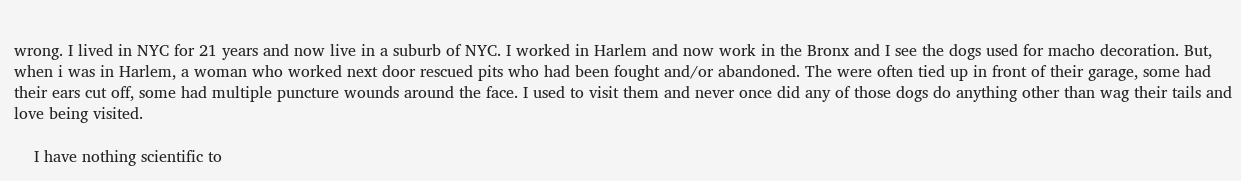wrong. I lived in NYC for 21 years and now live in a suburb of NYC. I worked in Harlem and now work in the Bronx and I see the dogs used for macho decoration. But, when i was in Harlem, a woman who worked next door rescued pits who had been fought and/or abandoned. The were often tied up in front of their garage, some had their ears cut off, some had multiple puncture wounds around the face. I used to visit them and never once did any of those dogs do anything other than wag their tails and love being visited.

    I have nothing scientific to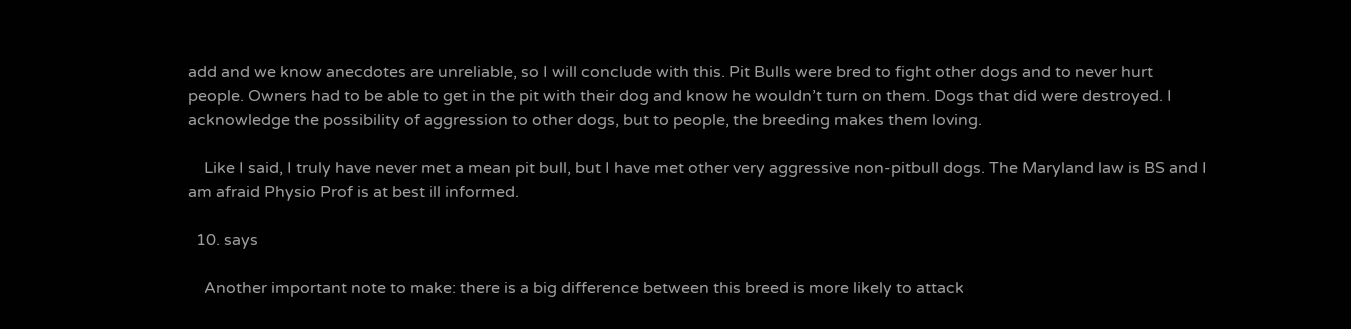add and we know anecdotes are unreliable, so I will conclude with this. Pit Bulls were bred to fight other dogs and to never hurt people. Owners had to be able to get in the pit with their dog and know he wouldn’t turn on them. Dogs that did were destroyed. I acknowledge the possibility of aggression to other dogs, but to people, the breeding makes them loving.

    Like I said, I truly have never met a mean pit bull, but I have met other very aggressive non-pitbull dogs. The Maryland law is BS and I am afraid Physio Prof is at best ill informed.

  10. says

    Another important note to make: there is a big difference between this breed is more likely to attack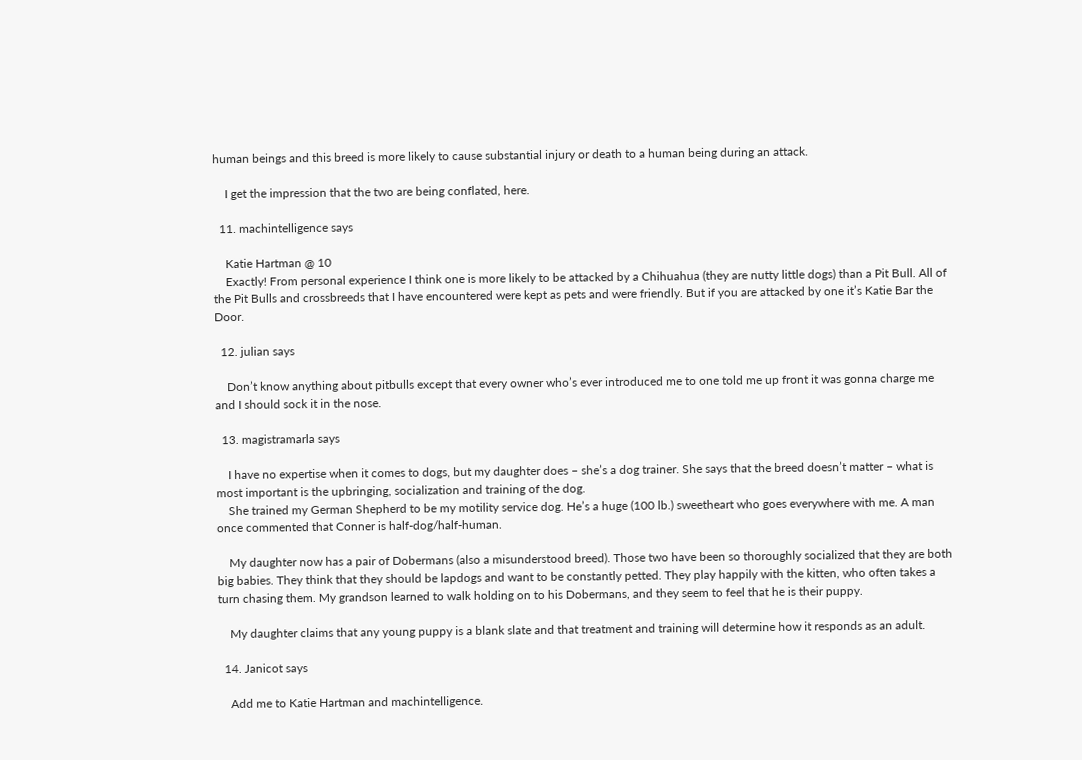human beings and this breed is more likely to cause substantial injury or death to a human being during an attack.

    I get the impression that the two are being conflated, here.

  11. machintelligence says

    Katie Hartman @ 10
    Exactly! From personal experience I think one is more likely to be attacked by a Chihuahua (they are nutty little dogs) than a Pit Bull. All of the Pit Bulls and crossbreeds that I have encountered were kept as pets and were friendly. But if you are attacked by one it’s Katie Bar the Door.

  12. julian says

    Don’t know anything about pitbulls except that every owner who’s ever introduced me to one told me up front it was gonna charge me and I should sock it in the nose.

  13. magistramarla says

    I have no expertise when it comes to dogs, but my daughter does – she’s a dog trainer. She says that the breed doesn’t matter – what is most important is the upbringing, socialization and training of the dog.
    She trained my German Shepherd to be my motility service dog. He’s a huge (100 lb.) sweetheart who goes everywhere with me. A man once commented that Conner is half-dog/half-human.

    My daughter now has a pair of Dobermans (also a misunderstood breed). Those two have been so thoroughly socialized that they are both big babies. They think that they should be lapdogs and want to be constantly petted. They play happily with the kitten, who often takes a turn chasing them. My grandson learned to walk holding on to his Dobermans, and they seem to feel that he is their puppy.

    My daughter claims that any young puppy is a blank slate and that treatment and training will determine how it responds as an adult.

  14. Janicot says

    Add me to Katie Hartman and machintelligence.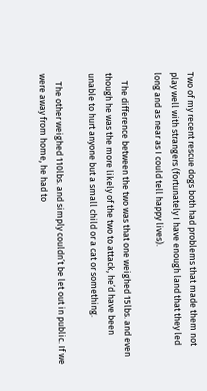Two of my recent rescue dogs both had problems that made them not play well with strangers (fortunately I have enough land that they led long and as near as I could tell happy lives).

    The difference between the two was that one weighed 15lbs. and even though he was the more likely of the two to attack, he’d have been unable to hurt anyone but a small child or a cat or something.

    The other weighed 110lbs. and simply couldn’t be let out in public. If we were away from home, he had to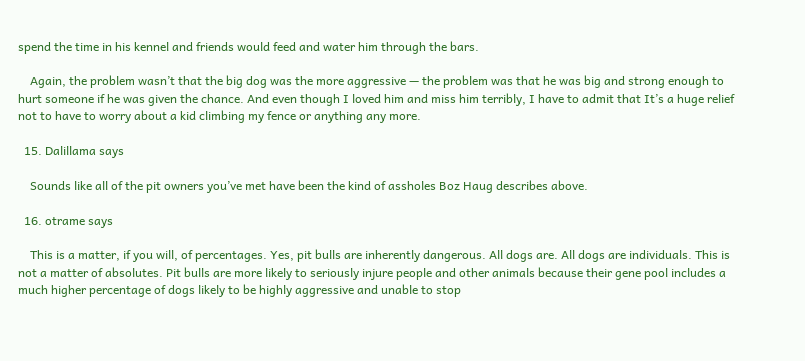spend the time in his kennel and friends would feed and water him through the bars.

    Again, the problem wasn’t that the big dog was the more aggressive — the problem was that he was big and strong enough to hurt someone if he was given the chance. And even though I loved him and miss him terribly, I have to admit that It’s a huge relief not to have to worry about a kid climbing my fence or anything any more.

  15. Dalillama says

    Sounds like all of the pit owners you’ve met have been the kind of assholes Boz Haug describes above.

  16. otrame says

    This is a matter, if you will, of percentages. Yes, pit bulls are inherently dangerous. All dogs are. All dogs are individuals. This is not a matter of absolutes. Pit bulls are more likely to seriously injure people and other animals because their gene pool includes a much higher percentage of dogs likely to be highly aggressive and unable to stop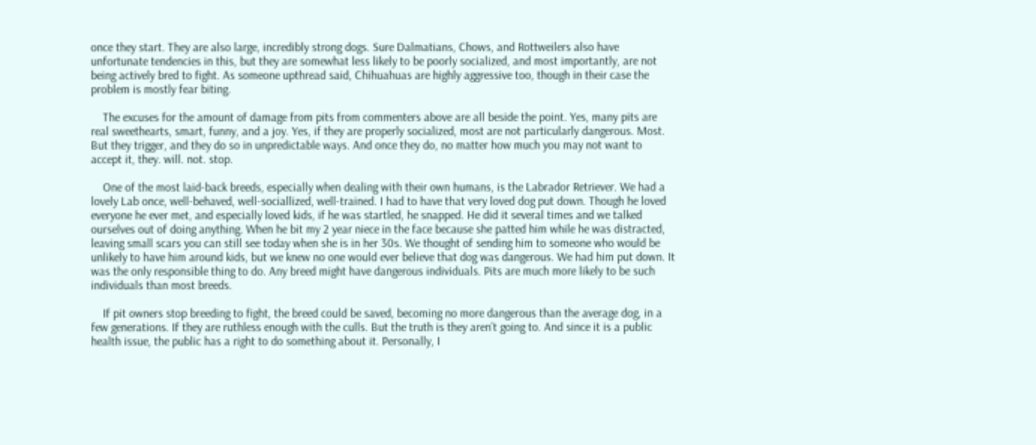once they start. They are also large, incredibly strong dogs. Sure Dalmatians, Chows, and Rottweilers also have unfortunate tendencies in this, but they are somewhat less likely to be poorly socialized, and most importantly, are not being actively bred to fight. As someone upthread said, Chihuahuas are highly aggressive too, though in their case the problem is mostly fear biting.

    The excuses for the amount of damage from pits from commenters above are all beside the point. Yes, many pits are real sweethearts, smart, funny, and a joy. Yes, if they are properly socialized, most are not particularly dangerous. Most. But they trigger, and they do so in unpredictable ways. And once they do, no matter how much you may not want to accept it, they. will. not. stop.

    One of the most laid-back breeds, especially when dealing with their own humans, is the Labrador Retriever. We had a lovely Lab once, well-behaved, well-sociallized, well-trained. I had to have that very loved dog put down. Though he loved everyone he ever met, and especially loved kids, if he was startled, he snapped. He did it several times and we talked ourselves out of doing anything. When he bit my 2 year niece in the face because she patted him while he was distracted, leaving small scars you can still see today when she is in her 30s. We thought of sending him to someone who would be unlikely to have him around kids, but we knew no one would ever believe that dog was dangerous. We had him put down. It was the only responsible thing to do. Any breed might have dangerous individuals. Pits are much more likely to be such individuals than most breeds.

    If pit owners stop breeding to fight, the breed could be saved, becoming no more dangerous than the average dog, in a few generations. If they are ruthless enough with the culls. But the truth is they aren’t going to. And since it is a public health issue, the public has a right to do something about it. Personally, I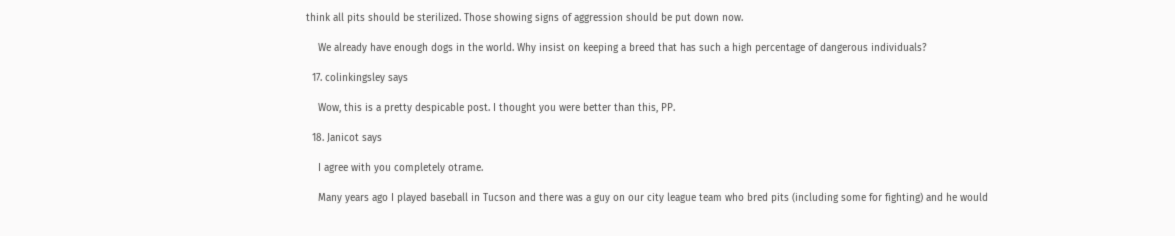think all pits should be sterilized. Those showing signs of aggression should be put down now.

    We already have enough dogs in the world. Why insist on keeping a breed that has such a high percentage of dangerous individuals?

  17. colinkingsley says

    Wow, this is a pretty despicable post. I thought you were better than this, PP.

  18. Janicot says

    I agree with you completely otrame.

    Many years ago I played baseball in Tucson and there was a guy on our city league team who bred pits (including some for fighting) and he would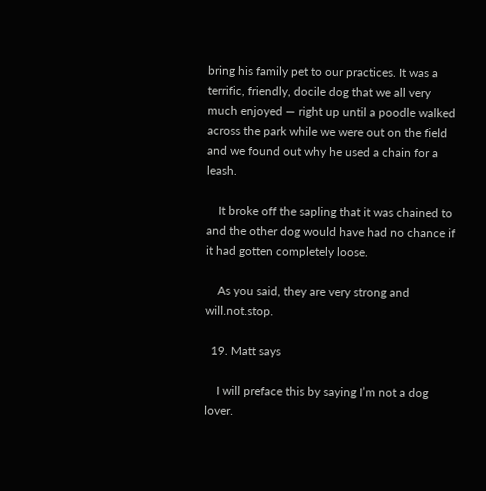bring his family pet to our practices. It was a terrific, friendly, docile dog that we all very much enjoyed — right up until a poodle walked across the park while we were out on the field and we found out why he used a chain for a leash.

    It broke off the sapling that it was chained to and the other dog would have had no chance if it had gotten completely loose.

    As you said, they are very strong and will.not.stop.

  19. Matt says

    I will preface this by saying I’m not a dog lover.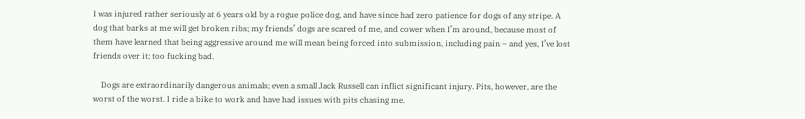I was injured rather seriously at 6 years old by a rogue police dog, and have since had zero patience for dogs of any stripe. A dog that barks at me will get broken ribs; my friends’ dogs are scared of me, and cower when I’m around, because most of them have learned that being aggressive around me will mean being forced into submission, including pain – and yes, I’ve lost friends over it; too fucking bad.

    Dogs are extraordinarily dangerous animals; even a small Jack Russell can inflict significant injury. Pits, however, are the worst of the worst. I ride a bike to work and have had issues with pits chasing me.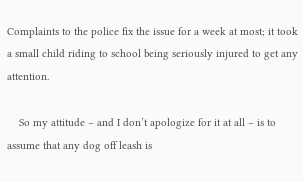Complaints to the police fix the issue for a week at most; it took a small child riding to school being seriously injured to get any attention.

    So my attitude – and I don’t apologize for it at all – is to assume that any dog off leash is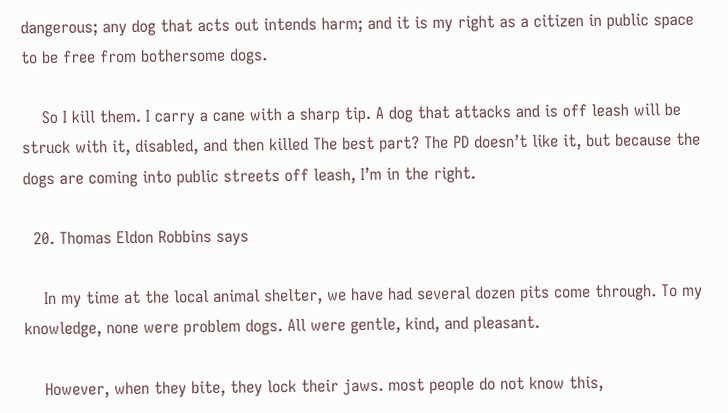dangerous; any dog that acts out intends harm; and it is my right as a citizen in public space to be free from bothersome dogs.

    So I kill them. I carry a cane with a sharp tip. A dog that attacks and is off leash will be struck with it, disabled, and then killed The best part? The PD doesn’t like it, but because the dogs are coming into public streets off leash, I’m in the right.

  20. Thomas Eldon Robbins says

    In my time at the local animal shelter, we have had several dozen pits come through. To my knowledge, none were problem dogs. All were gentle, kind, and pleasant.

    However, when they bite, they lock their jaws. most people do not know this,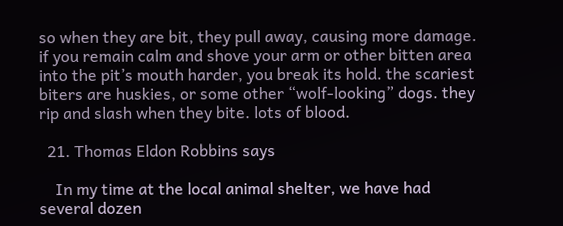so when they are bit, they pull away, causing more damage. if you remain calm and shove your arm or other bitten area into the pit’s mouth harder, you break its hold. the scariest biters are huskies, or some other “wolf-looking” dogs. they rip and slash when they bite. lots of blood.

  21. Thomas Eldon Robbins says

    In my time at the local animal shelter, we have had several dozen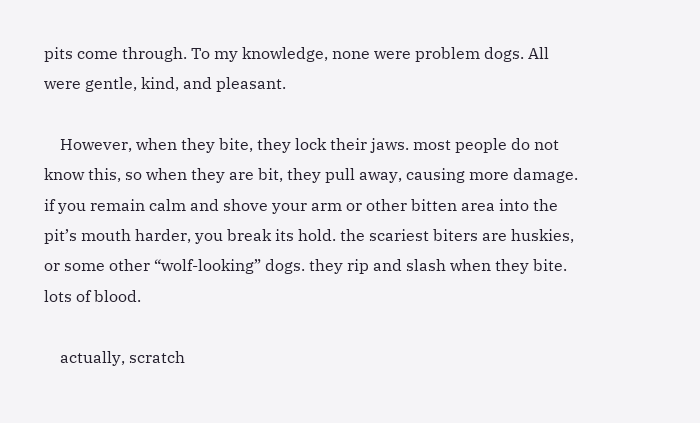pits come through. To my knowledge, none were problem dogs. All were gentle, kind, and pleasant.

    However, when they bite, they lock their jaws. most people do not know this, so when they are bit, they pull away, causing more damage. if you remain calm and shove your arm or other bitten area into the pit’s mouth harder, you break its hold. the scariest biters are huskies, or some other “wolf-looking” dogs. they rip and slash when they bite. lots of blood.

    actually, scratch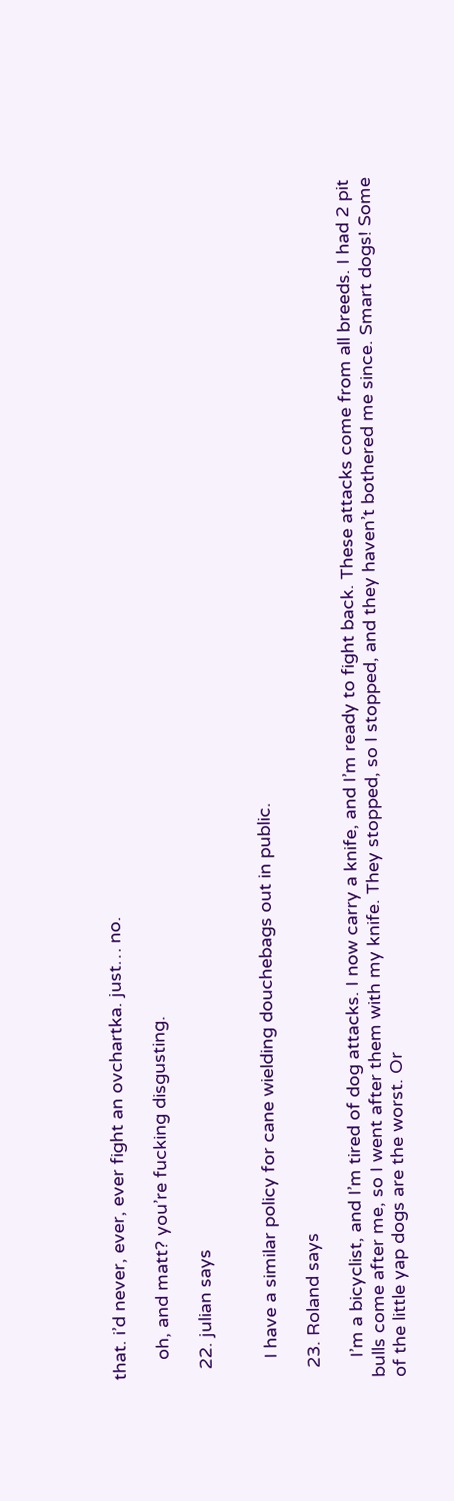that. i’d never, ever, ever fight an ovchartka. just… no.

    oh, and matt? you’re fucking disgusting.

  22. julian says


    I have a similar policy for cane wielding douchebags out in public.

  23. Roland says

    I’m a bicyclist, and I’m tired of dog attacks. I now carry a knife, and I’m ready to fight back. These attacks come from all breeds. I had 2 pit bulls come after me, so I went after them with my knife. They stopped, so I stopped, and they haven’t bothered me since. Smart dogs! Some of the little yap dogs are the worst. Or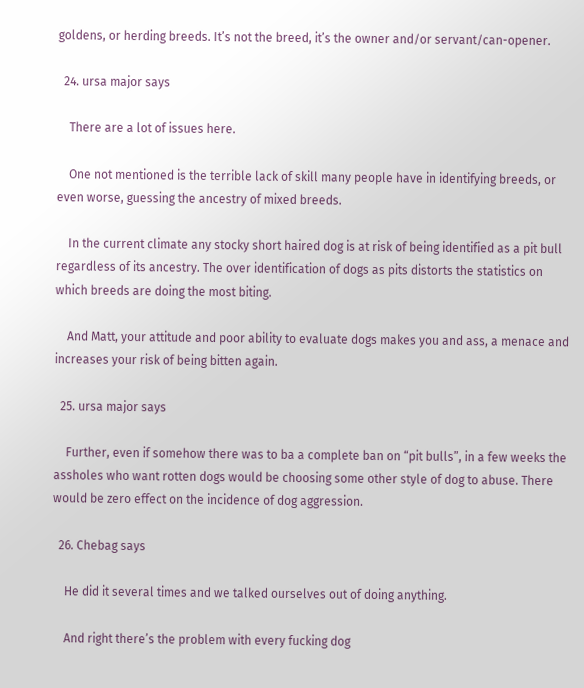goldens, or herding breeds. It’s not the breed, it’s the owner and/or servant/can-opener.

  24. ursa major says

    There are a lot of issues here.

    One not mentioned is the terrible lack of skill many people have in identifying breeds, or even worse, guessing the ancestry of mixed breeds.

    In the current climate any stocky short haired dog is at risk of being identified as a pit bull regardless of its ancestry. The over identification of dogs as pits distorts the statistics on which breeds are doing the most biting.

    And Matt, your attitude and poor ability to evaluate dogs makes you and ass, a menace and increases your risk of being bitten again.

  25. ursa major says

    Further, even if somehow there was to ba a complete ban on “pit bulls”, in a few weeks the assholes who want rotten dogs would be choosing some other style of dog to abuse. There would be zero effect on the incidence of dog aggression.

  26. Chebag says

    He did it several times and we talked ourselves out of doing anything.

    And right there’s the problem with every fucking dog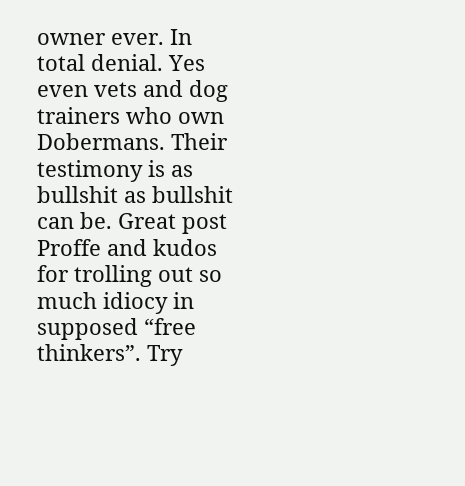owner ever. In total denial. Yes even vets and dog trainers who own Dobermans. Their testimony is as bullshit as bullshit can be. Great post Proffe and kudos for trolling out so much idiocy in supposed “free thinkers”. Try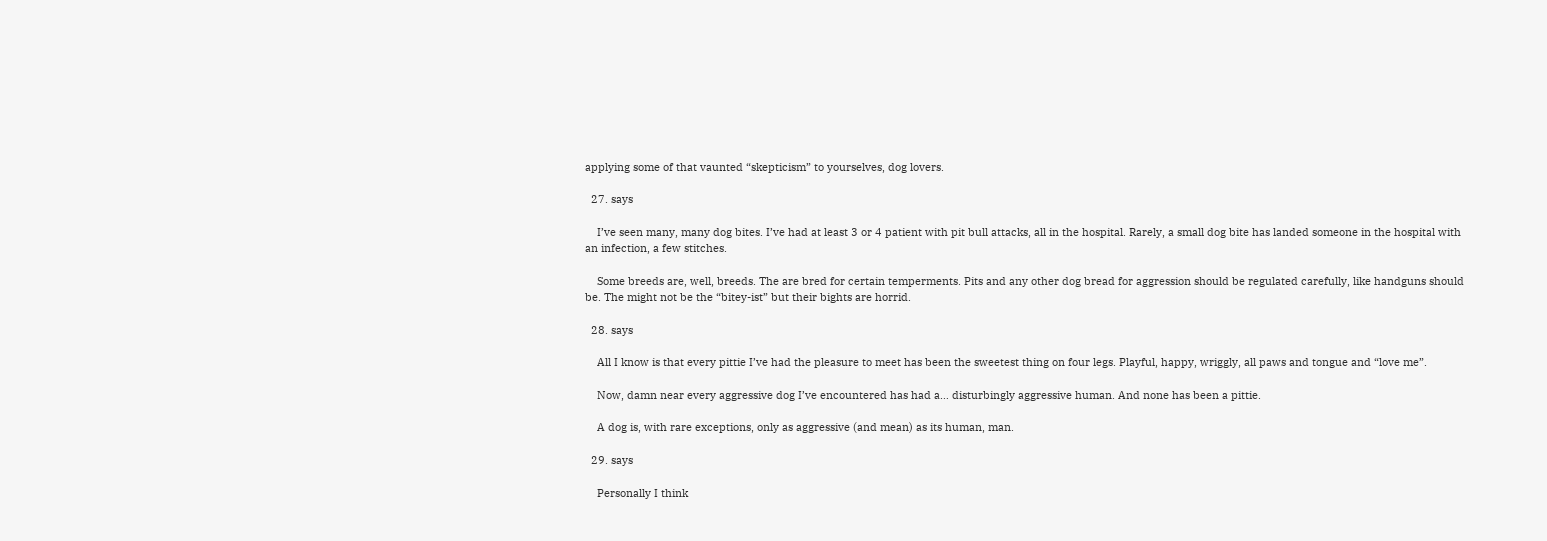applying some of that vaunted “skepticism” to yourselves, dog lovers.

  27. says

    I’ve seen many, many dog bites. I’ve had at least 3 or 4 patient with pit bull attacks, all in the hospital. Rarely, a small dog bite has landed someone in the hospital with an infection, a few stitches.

    Some breeds are, well, breeds. The are bred for certain temperments. Pits and any other dog bread for aggression should be regulated carefully, like handguns should be. The might not be the “bitey-ist” but their bights are horrid.

  28. says

    All I know is that every pittie I’ve had the pleasure to meet has been the sweetest thing on four legs. Playful, happy, wriggly, all paws and tongue and “love me”.

    Now, damn near every aggressive dog I’ve encountered has had a… disturbingly aggressive human. And none has been a pittie.

    A dog is, with rare exceptions, only as aggressive (and mean) as its human, man.

  29. says

    Personally I think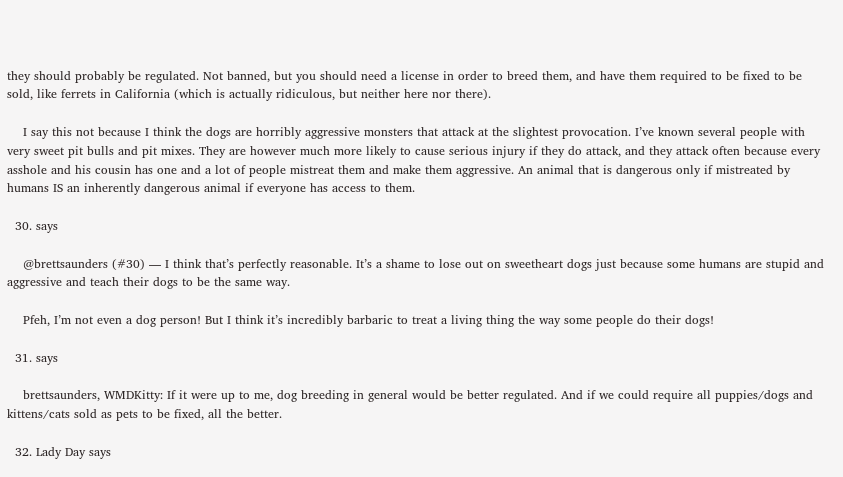they should probably be regulated. Not banned, but you should need a license in order to breed them, and have them required to be fixed to be sold, like ferrets in California (which is actually ridiculous, but neither here nor there).

    I say this not because I think the dogs are horribly aggressive monsters that attack at the slightest provocation. I’ve known several people with very sweet pit bulls and pit mixes. They are however much more likely to cause serious injury if they do attack, and they attack often because every asshole and his cousin has one and a lot of people mistreat them and make them aggressive. An animal that is dangerous only if mistreated by humans IS an inherently dangerous animal if everyone has access to them.

  30. says

    @brettsaunders (#30) — I think that’s perfectly reasonable. It’s a shame to lose out on sweetheart dogs just because some humans are stupid and aggressive and teach their dogs to be the same way.

    Pfeh, I’m not even a dog person! But I think it’s incredibly barbaric to treat a living thing the way some people do their dogs!

  31. says

    brettsaunders, WMDKitty: If it were up to me, dog breeding in general would be better regulated. And if we could require all puppies/dogs and kittens/cats sold as pets to be fixed, all the better.

  32. Lady Day says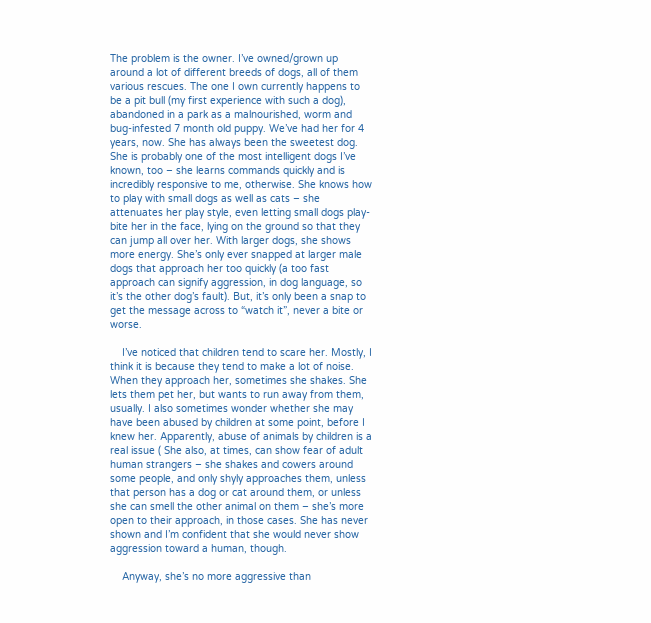The problem is the owner. I’ve owned/grown up around a lot of different breeds of dogs, all of them various rescues. The one I own currently happens to be a pit bull (my first experience with such a dog), abandoned in a park as a malnourished, worm and bug-infested 7 month old puppy. We’ve had her for 4 years, now. She has always been the sweetest dog. She is probably one of the most intelligent dogs I’ve known, too – she learns commands quickly and is incredibly responsive to me, otherwise. She knows how to play with small dogs as well as cats – she attenuates her play style, even letting small dogs play-bite her in the face, lying on the ground so that they can jump all over her. With larger dogs, she shows more energy. She’s only ever snapped at larger male dogs that approach her too quickly (a too fast approach can signify aggression, in dog language, so it’s the other dog’s fault). But, it’s only been a snap to get the message across to “watch it”, never a bite or worse.

    I’ve noticed that children tend to scare her. Mostly, I think it is because they tend to make a lot of noise. When they approach her, sometimes she shakes. She lets them pet her, but wants to run away from them, usually. I also sometimes wonder whether she may have been abused by children at some point, before I knew her. Apparently, abuse of animals by children is a real issue ( She also, at times, can show fear of adult human strangers – she shakes and cowers around some people, and only shyly approaches them, unless that person has a dog or cat around them, or unless she can smell the other animal on them – she’s more open to their approach, in those cases. She has never shown and I’m confident that she would never show aggression toward a human, though.

    Anyway, she’s no more aggressive than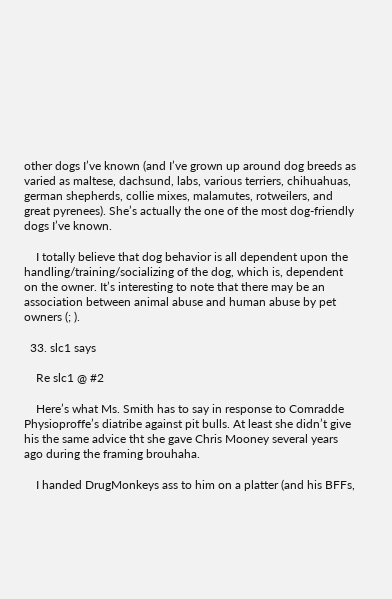other dogs I’ve known (and I’ve grown up around dog breeds as varied as maltese, dachsund, labs, various terriers, chihuahuas, german shepherds, collie mixes, malamutes, rotweilers, and great pyrenees). She’s actually the one of the most dog-friendly dogs I’ve known.

    I totally believe that dog behavior is all dependent upon the handling/training/socializing of the dog, which is, dependent on the owner. It’s interesting to note that there may be an association between animal abuse and human abuse by pet owners (; ).

  33. slc1 says

    Re slc1 @ #2

    Here’s what Ms. Smith has to say in response to Comradde Physioproffe’s diatribe against pit bulls. At least she didn’t give his the same advice tht she gave Chris Mooney several years ago during the framing brouhaha.

    I handed DrugMonkeys ass to him on a platter (and his BFFs,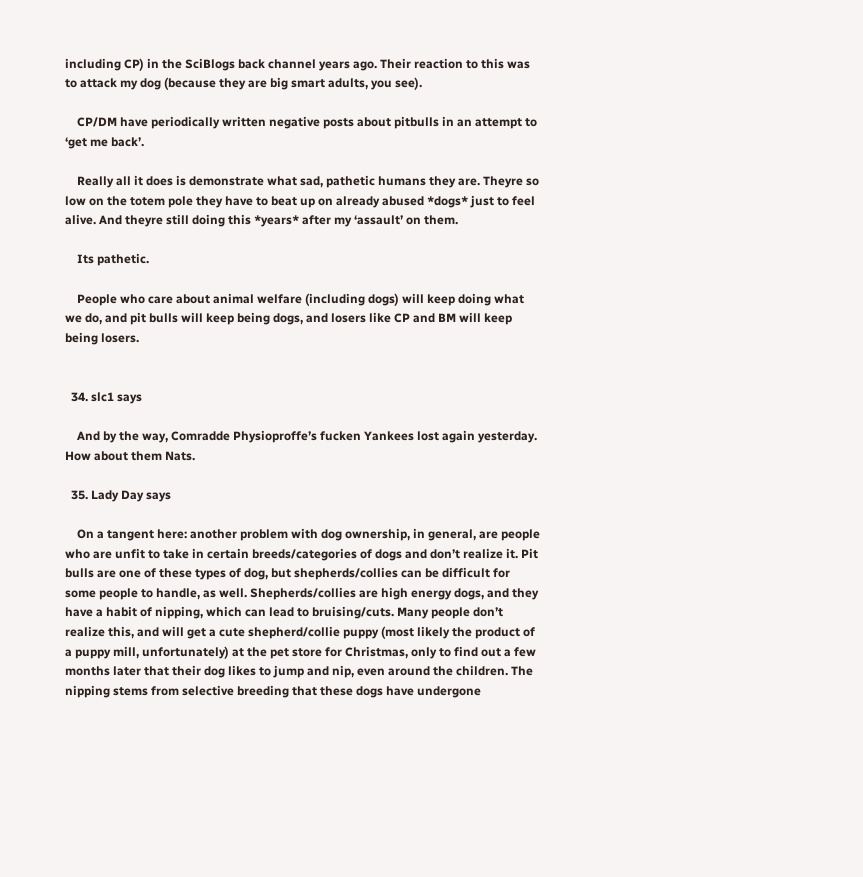including CP) in the SciBlogs back channel years ago. Their reaction to this was to attack my dog (because they are big smart adults, you see).

    CP/DM have periodically written negative posts about pitbulls in an attempt to ‘get me back’.

    Really all it does is demonstrate what sad, pathetic humans they are. Theyre so low on the totem pole they have to beat up on already abused *dogs* just to feel alive. And theyre still doing this *years* after my ‘assault’ on them.

    Its pathetic.

    People who care about animal welfare (including dogs) will keep doing what we do, and pit bulls will keep being dogs, and losers like CP and BM will keep being losers.


  34. slc1 says

    And by the way, Comradde Physioproffe’s fucken Yankees lost again yesterday. How about them Nats.

  35. Lady Day says

    On a tangent here: another problem with dog ownership, in general, are people who are unfit to take in certain breeds/categories of dogs and don’t realize it. Pit bulls are one of these types of dog, but shepherds/collies can be difficult for some people to handle, as well. Shepherds/collies are high energy dogs, and they have a habit of nipping, which can lead to bruising/cuts. Many people don’t realize this, and will get a cute shepherd/collie puppy (most likely the product of a puppy mill, unfortunately) at the pet store for Christmas, only to find out a few months later that their dog likes to jump and nip, even around the children. The nipping stems from selective breeding that these dogs have undergone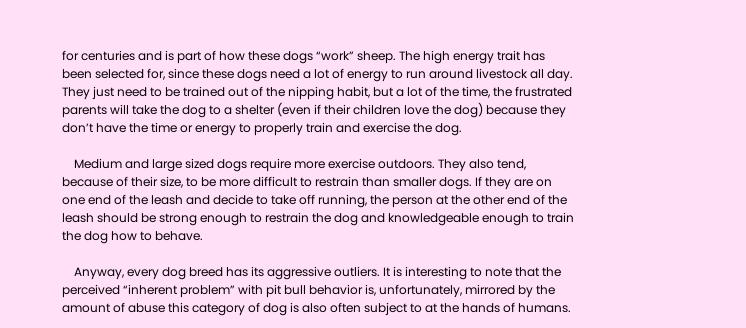for centuries and is part of how these dogs “work” sheep. The high energy trait has been selected for, since these dogs need a lot of energy to run around livestock all day. They just need to be trained out of the nipping habit, but a lot of the time, the frustrated parents will take the dog to a shelter (even if their children love the dog) because they don’t have the time or energy to properly train and exercise the dog.

    Medium and large sized dogs require more exercise outdoors. They also tend, because of their size, to be more difficult to restrain than smaller dogs. If they are on one end of the leash and decide to take off running, the person at the other end of the leash should be strong enough to restrain the dog and knowledgeable enough to train the dog how to behave.

    Anyway, every dog breed has its aggressive outliers. It is interesting to note that the perceived “inherent problem” with pit bull behavior is, unfortunately, mirrored by the amount of abuse this category of dog is also often subject to at the hands of humans.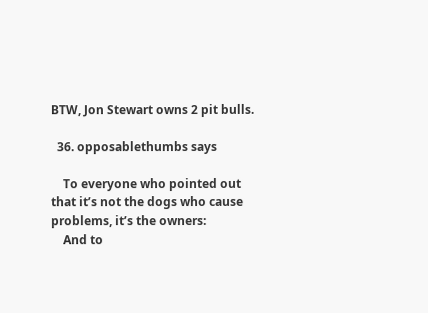BTW, Jon Stewart owns 2 pit bulls.

  36. opposablethumbs says

    To everyone who pointed out that it’s not the dogs who cause problems, it’s the owners:
    And to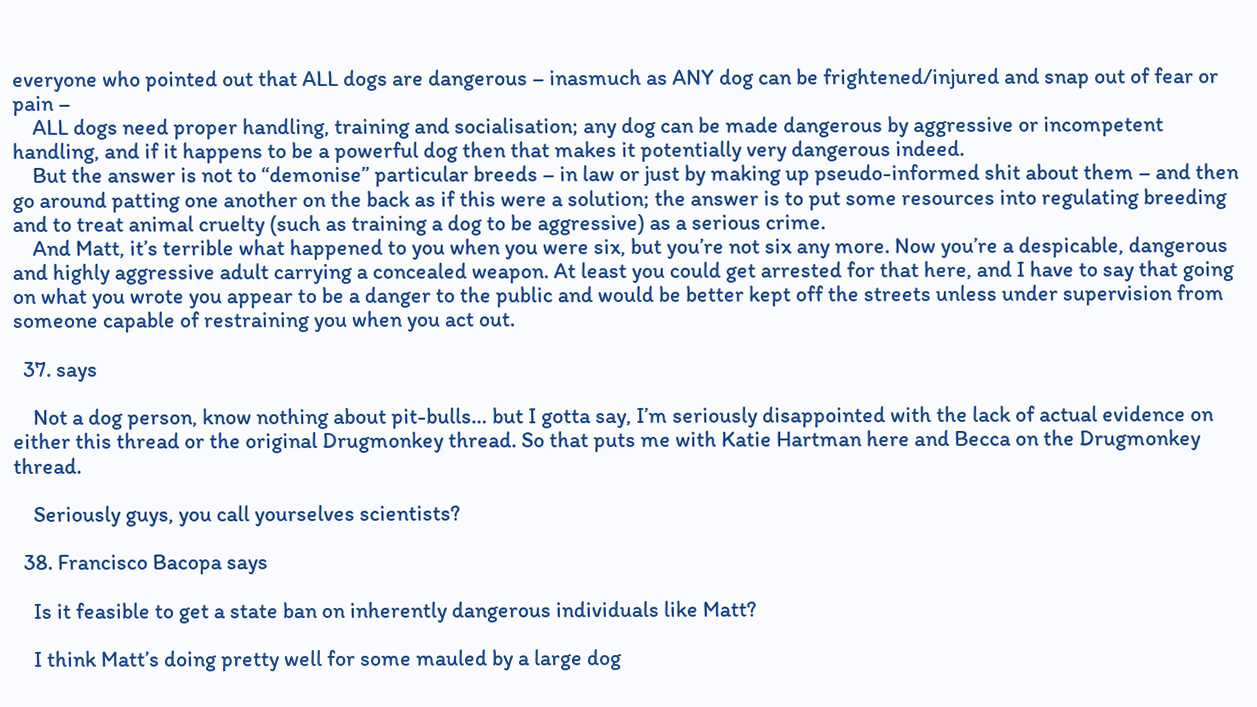everyone who pointed out that ALL dogs are dangerous – inasmuch as ANY dog can be frightened/injured and snap out of fear or pain –
    ALL dogs need proper handling, training and socialisation; any dog can be made dangerous by aggressive or incompetent handling, and if it happens to be a powerful dog then that makes it potentially very dangerous indeed.
    But the answer is not to “demonise” particular breeds – in law or just by making up pseudo-informed shit about them – and then go around patting one another on the back as if this were a solution; the answer is to put some resources into regulating breeding and to treat animal cruelty (such as training a dog to be aggressive) as a serious crime.
    And Matt, it’s terrible what happened to you when you were six, but you’re not six any more. Now you’re a despicable, dangerous and highly aggressive adult carrying a concealed weapon. At least you could get arrested for that here, and I have to say that going on what you wrote you appear to be a danger to the public and would be better kept off the streets unless under supervision from someone capable of restraining you when you act out.

  37. says

    Not a dog person, know nothing about pit-bulls… but I gotta say, I’m seriously disappointed with the lack of actual evidence on either this thread or the original Drugmonkey thread. So that puts me with Katie Hartman here and Becca on the Drugmonkey thread.

    Seriously guys, you call yourselves scientists?

  38. Francisco Bacopa says

    Is it feasible to get a state ban on inherently dangerous individuals like Matt?

    I think Matt’s doing pretty well for some mauled by a large dog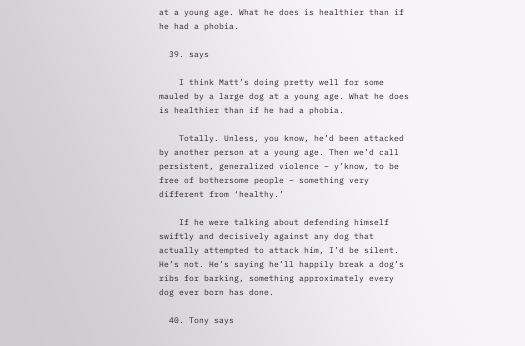at a young age. What he does is healthier than if he had a phobia.

  39. says

    I think Matt’s doing pretty well for some mauled by a large dog at a young age. What he does is healthier than if he had a phobia.

    Totally. Unless, you know, he’d been attacked by another person at a young age. Then we’d call persistent, generalized violence – y’know, to be free of bothersome people – something very different from ‘healthy.’

    If he were talking about defending himself swiftly and decisively against any dog that actually attempted to attack him, I’d be silent. He’s not. He’s saying he’ll happily break a dog’s ribs for barking, something approximately every dog ever born has done.

  40. Tony says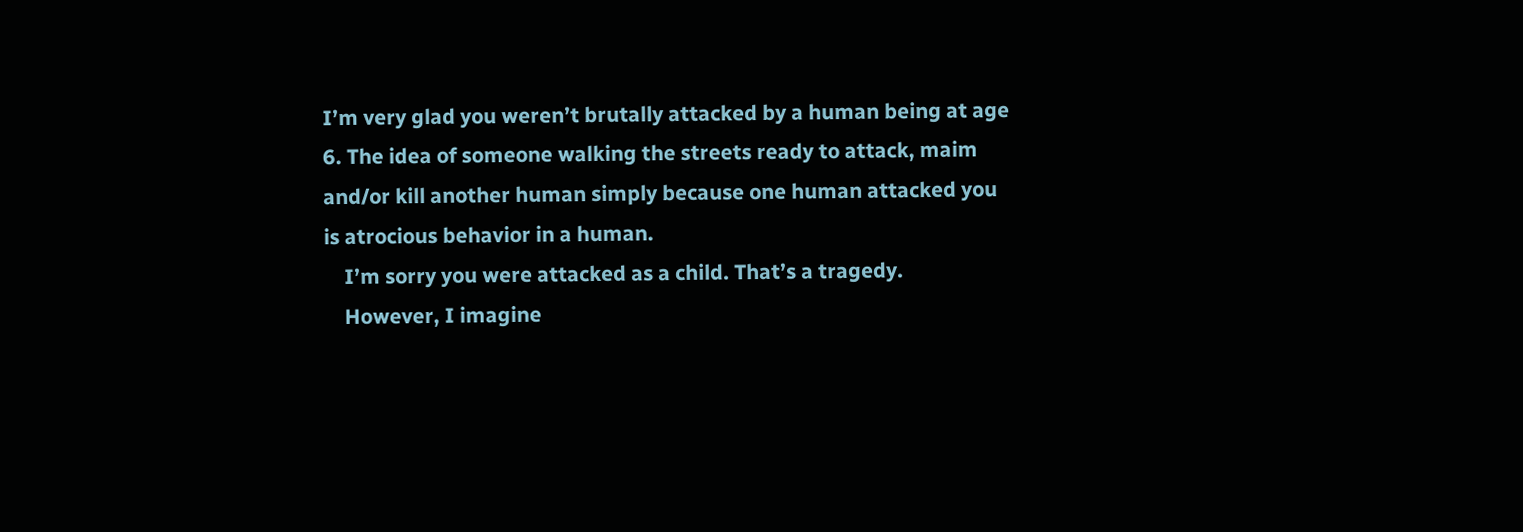I’m very glad you weren’t brutally attacked by a human being at age 6. The idea of someone walking the streets ready to attack, maim and/or kill another human simply because one human attacked you is atrocious behavior in a human.
    I’m sorry you were attacked as a child. That’s a tragedy.
    However, I imagine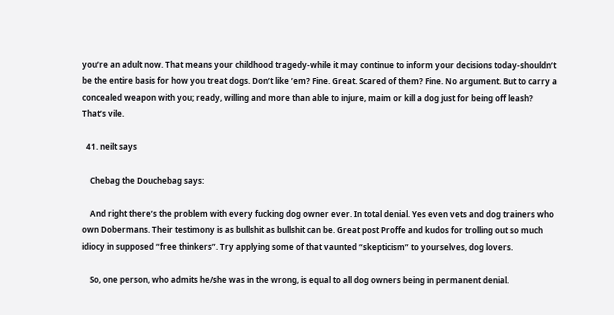you’re an adult now. That means your childhood tragedy-while it may continue to inform your decisions today-shouldn’t be the entire basis for how you treat dogs. Don’t like ’em? Fine. Great. Scared of them? Fine. No argument. But to carry a concealed weapon with you; ready, willing and more than able to injure, maim or kill a dog just for being off leash? That’s vile.

  41. neilt says

    Chebag the Douchebag says:

    And right there’s the problem with every fucking dog owner ever. In total denial. Yes even vets and dog trainers who own Dobermans. Their testimony is as bullshit as bullshit can be. Great post Proffe and kudos for trolling out so much idiocy in supposed “free thinkers”. Try applying some of that vaunted “skepticism” to yourselves, dog lovers.

    So, one person, who admits he/she was in the wrong, is equal to all dog owners being in permanent denial.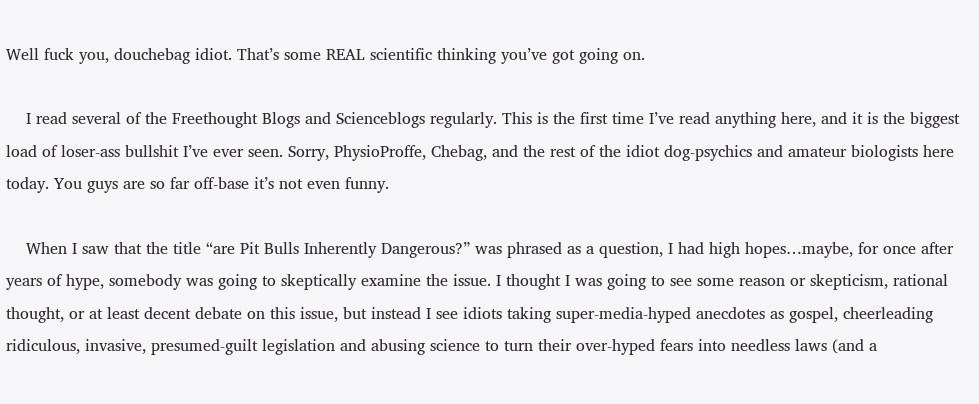Well fuck you, douchebag idiot. That’s some REAL scientific thinking you’ve got going on.

    I read several of the Freethought Blogs and Scienceblogs regularly. This is the first time I’ve read anything here, and it is the biggest load of loser-ass bullshit I’ve ever seen. Sorry, PhysioProffe, Chebag, and the rest of the idiot dog-psychics and amateur biologists here today. You guys are so far off-base it’s not even funny.

    When I saw that the title “are Pit Bulls Inherently Dangerous?” was phrased as a question, I had high hopes…maybe, for once after years of hype, somebody was going to skeptically examine the issue. I thought I was going to see some reason or skepticism, rational thought, or at least decent debate on this issue, but instead I see idiots taking super-media-hyped anecdotes as gospel, cheerleading ridiculous, invasive, presumed-guilt legislation and abusing science to turn their over-hyped fears into needless laws (and a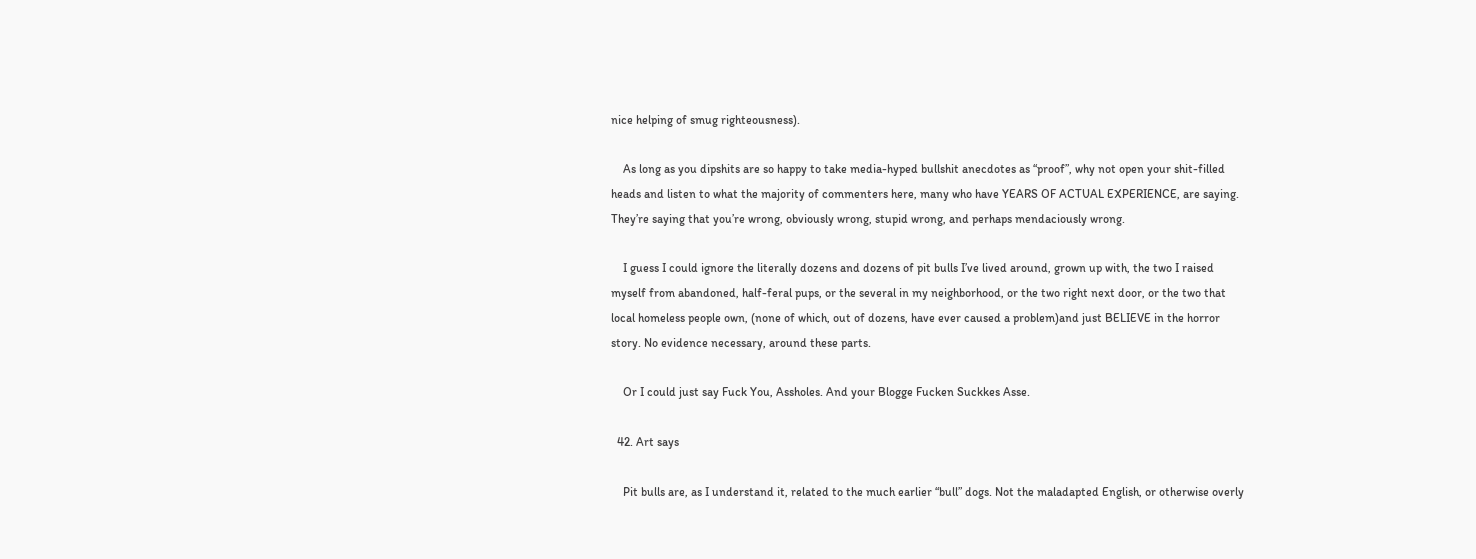nice helping of smug righteousness).

    As long as you dipshits are so happy to take media-hyped bullshit anecdotes as “proof”, why not open your shit-filled heads and listen to what the majority of commenters here, many who have YEARS OF ACTUAL EXPERIENCE, are saying. They’re saying that you’re wrong, obviously wrong, stupid wrong, and perhaps mendaciously wrong.

    I guess I could ignore the literally dozens and dozens of pit bulls I’ve lived around, grown up with, the two I raised myself from abandoned, half-feral pups, or the several in my neighborhood, or the two right next door, or the two that local homeless people own, (none of which, out of dozens, have ever caused a problem)and just BELIEVE in the horror story. No evidence necessary, around these parts.

    Or I could just say Fuck You, Assholes. And your Blogge Fucken Suckkes Asse.

  42. Art says

    Pit bulls are, as I understand it, related to the much earlier “bull” dogs. Not the maladapted English, or otherwise overly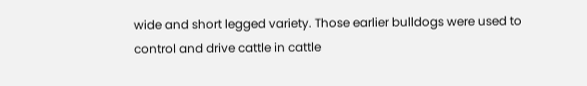wide and short legged variety. Those earlier bulldogs were used to control and drive cattle in cattle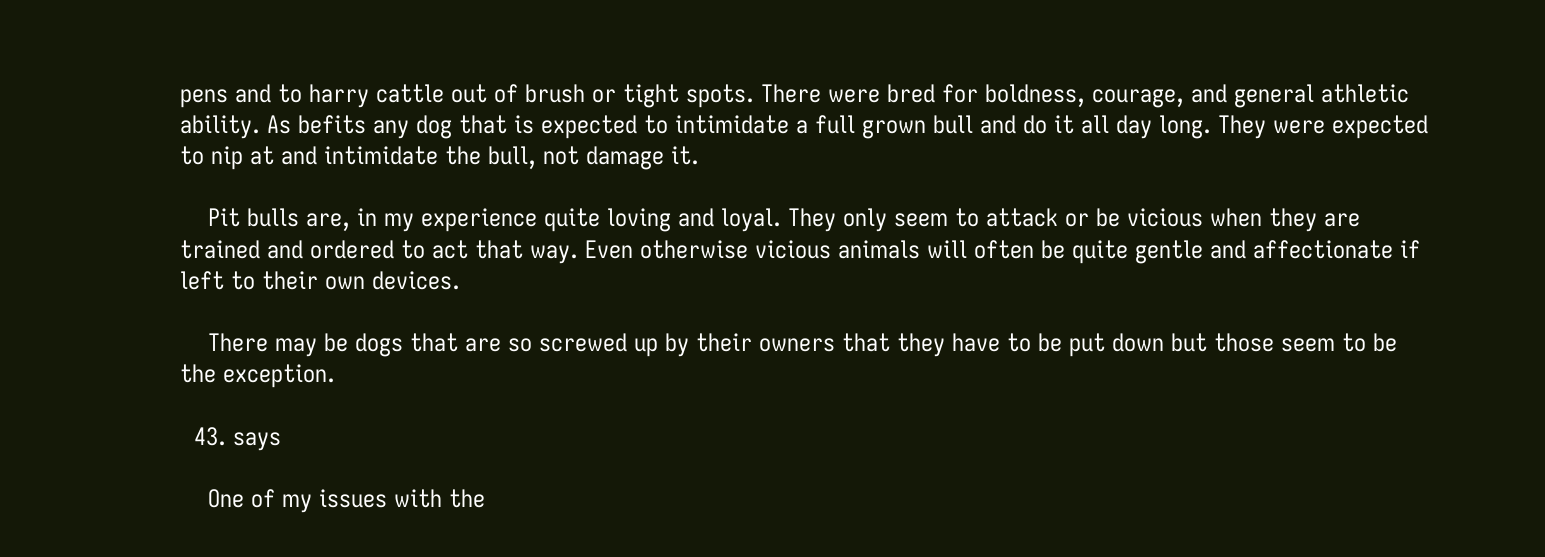pens and to harry cattle out of brush or tight spots. There were bred for boldness, courage, and general athletic ability. As befits any dog that is expected to intimidate a full grown bull and do it all day long. They were expected to nip at and intimidate the bull, not damage it.

    Pit bulls are, in my experience quite loving and loyal. They only seem to attack or be vicious when they are trained and ordered to act that way. Even otherwise vicious animals will often be quite gentle and affectionate if left to their own devices.

    There may be dogs that are so screwed up by their owners that they have to be put down but those seem to be the exception.

  43. says

    One of my issues with the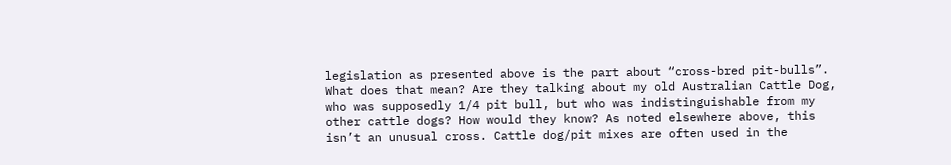legislation as presented above is the part about “cross-bred pit-bulls”. What does that mean? Are they talking about my old Australian Cattle Dog, who was supposedly 1/4 pit bull, but who was indistinguishable from my other cattle dogs? How would they know? As noted elsewhere above, this isn’t an unusual cross. Cattle dog/pit mixes are often used in the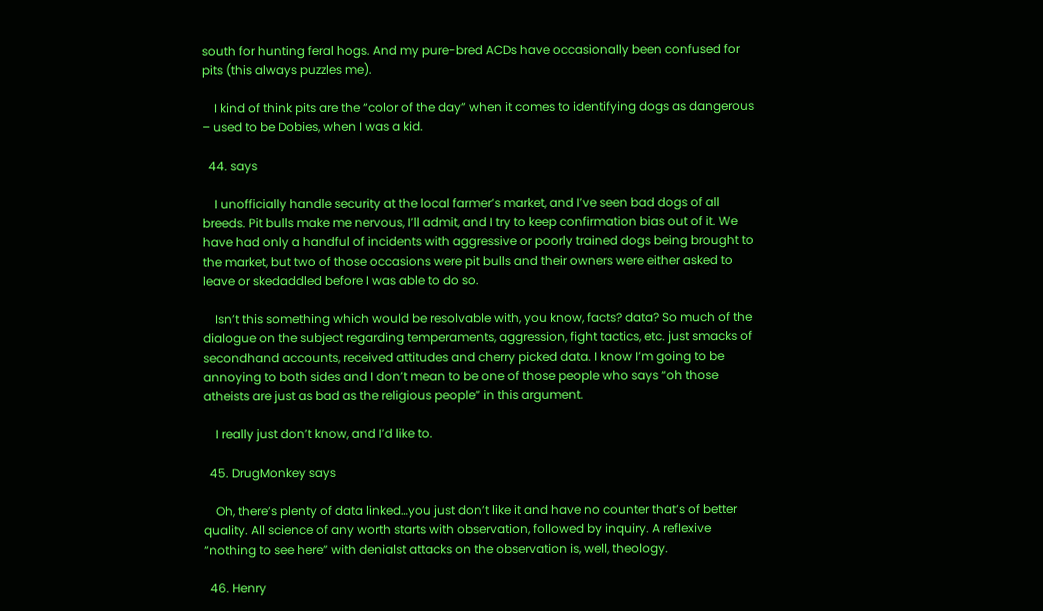south for hunting feral hogs. And my pure-bred ACDs have occasionally been confused for pits (this always puzzles me).

    I kind of think pits are the “color of the day” when it comes to identifying dogs as dangerous – used to be Dobies, when I was a kid.

  44. says

    I unofficially handle security at the local farmer’s market, and I’ve seen bad dogs of all breeds. Pit bulls make me nervous, I’ll admit, and I try to keep confirmation bias out of it. We have had only a handful of incidents with aggressive or poorly trained dogs being brought to the market, but two of those occasions were pit bulls and their owners were either asked to leave or skedaddled before I was able to do so.

    Isn’t this something which would be resolvable with, you know, facts? data? So much of the dialogue on the subject regarding temperaments, aggression, fight tactics, etc. just smacks of secondhand accounts, received attitudes and cherry picked data. I know I’m going to be annoying to both sides and I don’t mean to be one of those people who says “oh those atheists are just as bad as the religious people” in this argument.

    I really just don’t know, and I’d like to.

  45. DrugMonkey says

    Oh, there’s plenty of data linked…you just don’t like it and have no counter that’s of better quality. All science of any worth starts with observation, followed by inquiry. A reflexive “nothing to see here” with denialst attacks on the observation is, well, theology.

  46. Henry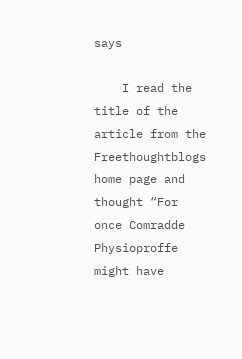says

    I read the title of the article from the Freethoughtblogs home page and thought “For once Comradde Physioproffe might have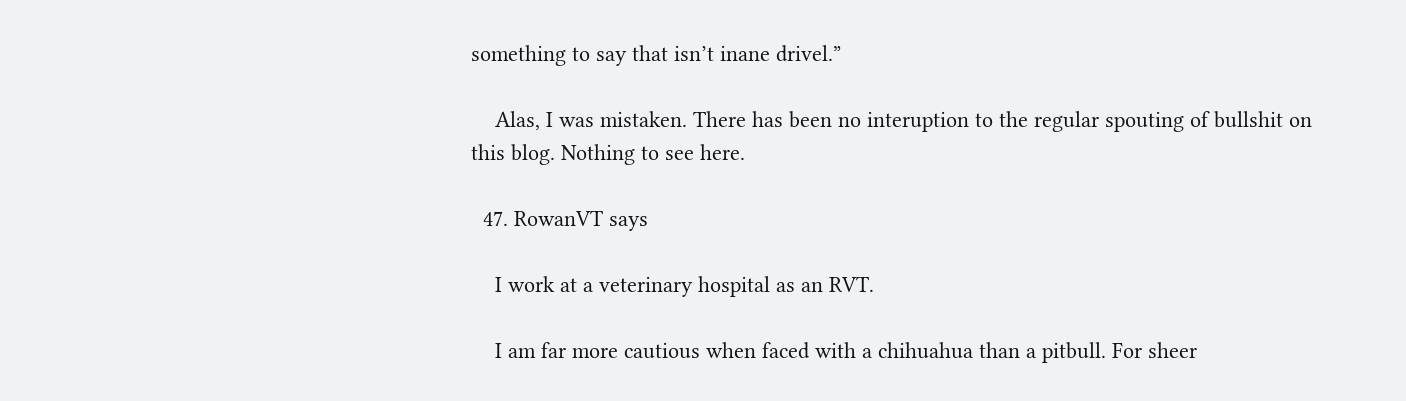something to say that isn’t inane drivel.”

    Alas, I was mistaken. There has been no interuption to the regular spouting of bullshit on this blog. Nothing to see here.

  47. RowanVT says

    I work at a veterinary hospital as an RVT.

    I am far more cautious when faced with a chihuahua than a pitbull. For sheer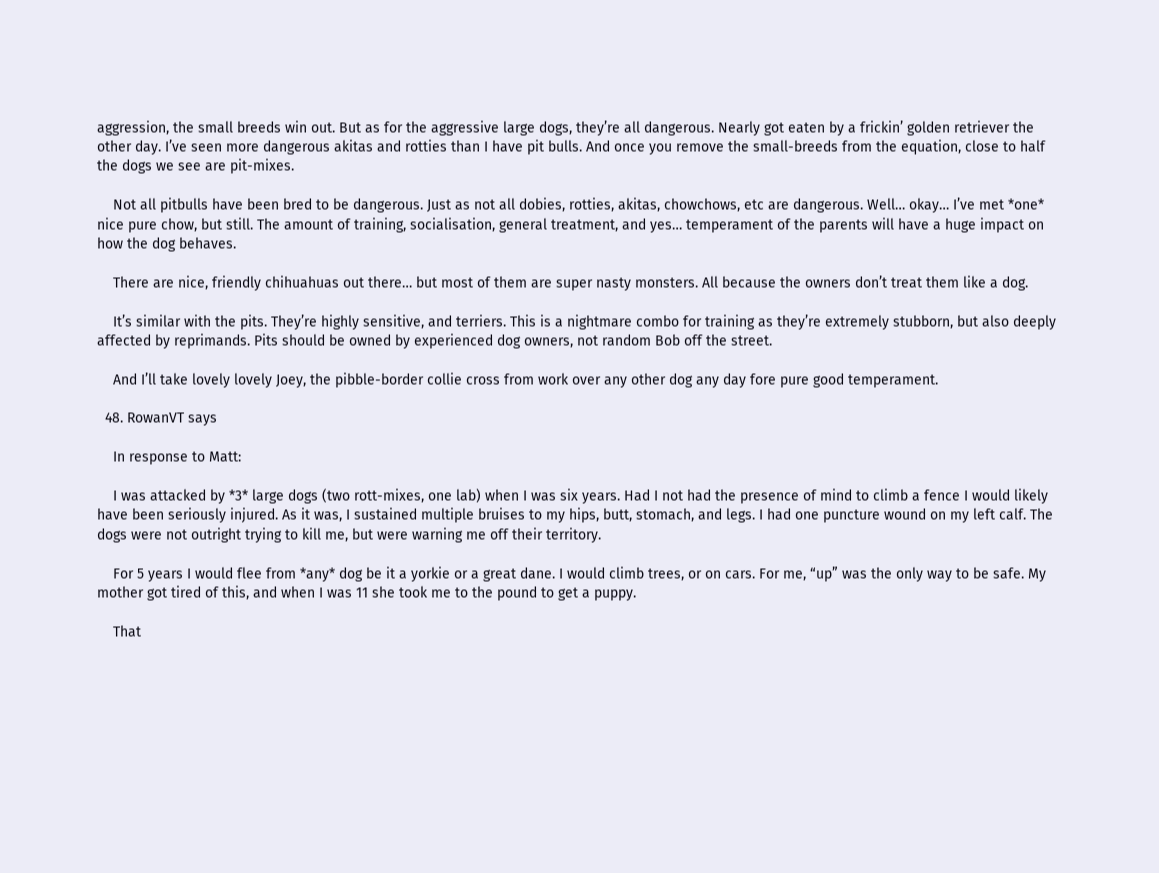aggression, the small breeds win out. But as for the aggressive large dogs, they’re all dangerous. Nearly got eaten by a frickin’ golden retriever the other day. I’ve seen more dangerous akitas and rotties than I have pit bulls. And once you remove the small-breeds from the equation, close to half the dogs we see are pit-mixes.

    Not all pitbulls have been bred to be dangerous. Just as not all dobies, rotties, akitas, chowchows, etc are dangerous. Well… okay… I’ve met *one* nice pure chow, but still. The amount of training, socialisation, general treatment, and yes… temperament of the parents will have a huge impact on how the dog behaves.

    There are nice, friendly chihuahuas out there… but most of them are super nasty monsters. All because the owners don’t treat them like a dog.

    It’s similar with the pits. They’re highly sensitive, and terriers. This is a nightmare combo for training as they’re extremely stubborn, but also deeply affected by reprimands. Pits should be owned by experienced dog owners, not random Bob off the street.

    And I’ll take lovely lovely Joey, the pibble-border collie cross from work over any other dog any day fore pure good temperament.

  48. RowanVT says

    In response to Matt:

    I was attacked by *3* large dogs (two rott-mixes, one lab) when I was six years. Had I not had the presence of mind to climb a fence I would likely have been seriously injured. As it was, I sustained multiple bruises to my hips, butt, stomach, and legs. I had one puncture wound on my left calf. The dogs were not outright trying to kill me, but were warning me off their territory.

    For 5 years I would flee from *any* dog be it a yorkie or a great dane. I would climb trees, or on cars. For me, “up” was the only way to be safe. My mother got tired of this, and when I was 11 she took me to the pound to get a puppy.

    That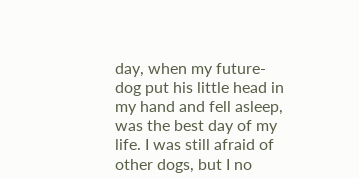day, when my future-dog put his little head in my hand and fell asleep, was the best day of my life. I was still afraid of other dogs, but I no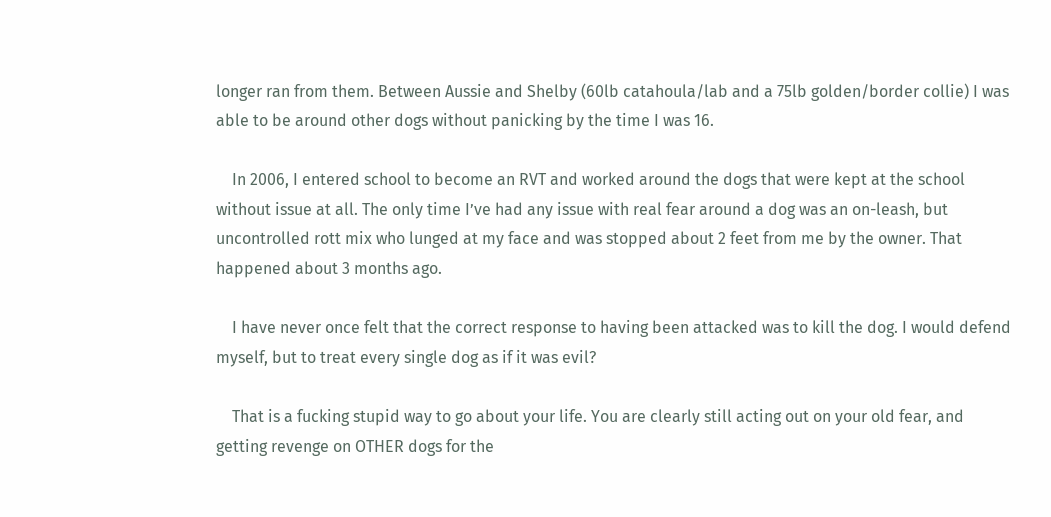longer ran from them. Between Aussie and Shelby (60lb catahoula/lab and a 75lb golden/border collie) I was able to be around other dogs without panicking by the time I was 16.

    In 2006, I entered school to become an RVT and worked around the dogs that were kept at the school without issue at all. The only time I’ve had any issue with real fear around a dog was an on-leash, but uncontrolled rott mix who lunged at my face and was stopped about 2 feet from me by the owner. That happened about 3 months ago.

    I have never once felt that the correct response to having been attacked was to kill the dog. I would defend myself, but to treat every single dog as if it was evil?

    That is a fucking stupid way to go about your life. You are clearly still acting out on your old fear, and getting revenge on OTHER dogs for the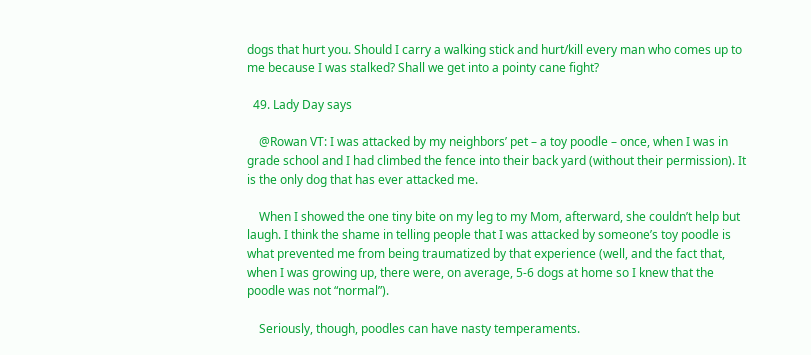dogs that hurt you. Should I carry a walking stick and hurt/kill every man who comes up to me because I was stalked? Shall we get into a pointy cane fight?

  49. Lady Day says

    @Rowan VT: I was attacked by my neighbors’ pet – a toy poodle – once, when I was in grade school and I had climbed the fence into their back yard (without their permission). It is the only dog that has ever attacked me.

    When I showed the one tiny bite on my leg to my Mom, afterward, she couldn’t help but laugh. I think the shame in telling people that I was attacked by someone’s toy poodle is what prevented me from being traumatized by that experience (well, and the fact that, when I was growing up, there were, on average, 5-6 dogs at home so I knew that the poodle was not “normal”).

    Seriously, though, poodles can have nasty temperaments.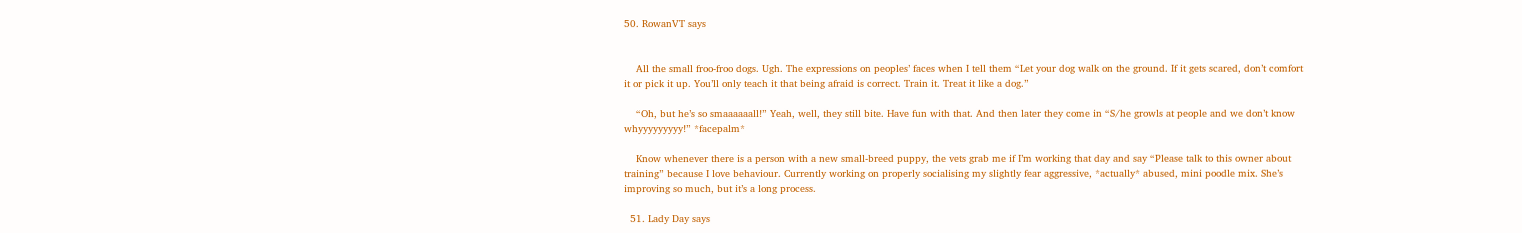50. RowanVT says


    All the small froo-froo dogs. Ugh. The expressions on peoples’ faces when I tell them “Let your dog walk on the ground. If it gets scared, don’t comfort it or pick it up. You’ll only teach it that being afraid is correct. Train it. Treat it like a dog.”

    “Oh, but he’s so smaaaaaall!” Yeah, well, they still bite. Have fun with that. And then later they come in “S/he growls at people and we don’t know whyyyyyyyyy!” *facepalm*

    Know whenever there is a person with a new small-breed puppy, the vets grab me if I’m working that day and say “Please talk to this owner about training” because I love behaviour. Currently working on properly socialising my slightly fear aggressive, *actually* abused, mini poodle mix. She’s improving so much, but it’s a long process.

  51. Lady Day says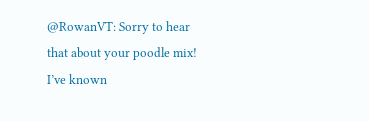@RowanVT: Sorry to hear that about your poodle mix! I’ve known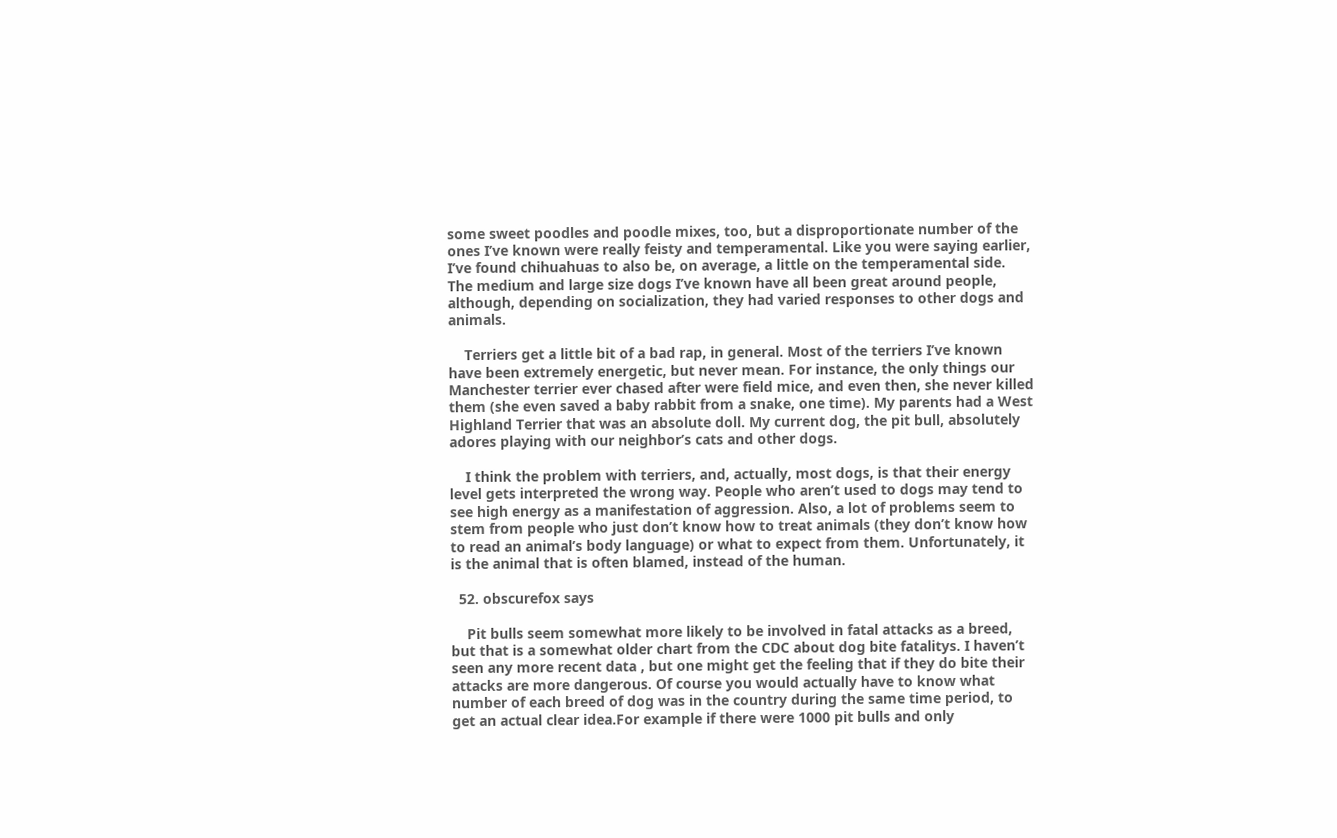some sweet poodles and poodle mixes, too, but a disproportionate number of the ones I’ve known were really feisty and temperamental. Like you were saying earlier, I’ve found chihuahuas to also be, on average, a little on the temperamental side. The medium and large size dogs I’ve known have all been great around people, although, depending on socialization, they had varied responses to other dogs and animals.

    Terriers get a little bit of a bad rap, in general. Most of the terriers I’ve known have been extremely energetic, but never mean. For instance, the only things our Manchester terrier ever chased after were field mice, and even then, she never killed them (she even saved a baby rabbit from a snake, one time). My parents had a West Highland Terrier that was an absolute doll. My current dog, the pit bull, absolutely adores playing with our neighbor’s cats and other dogs.

    I think the problem with terriers, and, actually, most dogs, is that their energy level gets interpreted the wrong way. People who aren’t used to dogs may tend to see high energy as a manifestation of aggression. Also, a lot of problems seem to stem from people who just don’t know how to treat animals (they don’t know how to read an animal’s body language) or what to expect from them. Unfortunately, it is the animal that is often blamed, instead of the human.

  52. obscurefox says

    Pit bulls seem somewhat more likely to be involved in fatal attacks as a breed, but that is a somewhat older chart from the CDC about dog bite fatalitys. I haven’t seen any more recent data , but one might get the feeling that if they do bite their attacks are more dangerous. Of course you would actually have to know what number of each breed of dog was in the country during the same time period, to get an actual clear idea.For example if there were 1000 pit bulls and only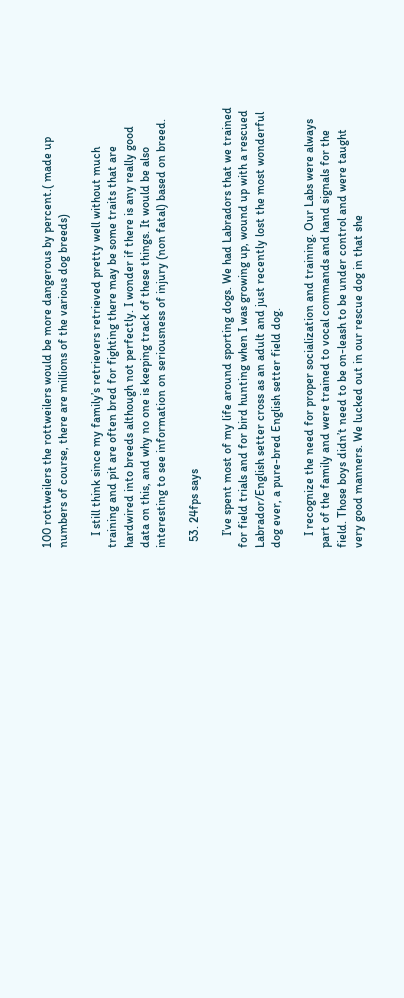100 rottweilers the rottweilers would be more dangerous by percent.( made up numbers of course, there are millions of the various dog breeds)

    I still think since my family’s retrievers retrieved pretty well without much training and pit are often bred for fighting there may be some traits that are hardwired into breeds although not perfectly. I wonder if there is any really good data on this, and why no one is keeping track of these things. It would be also interesting to see information on seriousness of injury (non fatal) based on breed.

  53. 24fps says

    I’ve spent most of my life around sporting dogs. We had Labradors that we trained for field trials and for bird hunting when I was growing up, wound up with a rescued Labrador/English setter cross as an adult and just recently lost the most wonderful dog ever, a pure-bred English setter field dog.

    I recognize the need for proper socialization and training. Our Labs were always part of the family and were trained to vocal commands and hand signals for the field. Those boys didn’t need to be on-leash to be under control and were taught very good manners. We lucked out in our rescue dog in that she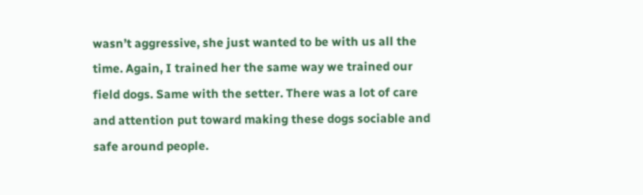wasn’t aggressive, she just wanted to be with us all the time. Again, I trained her the same way we trained our field dogs. Same with the setter. There was a lot of care and attention put toward making these dogs sociable and safe around people.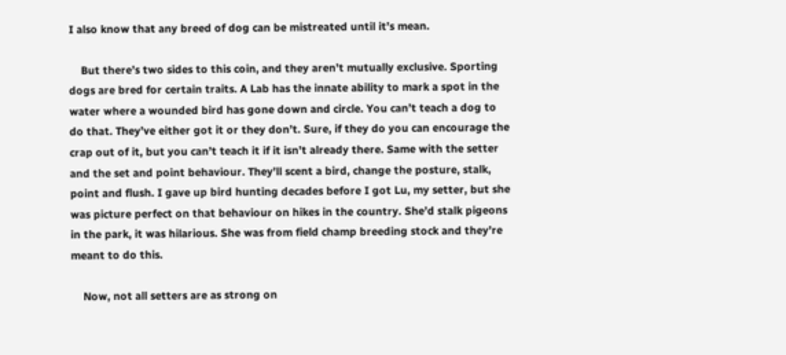I also know that any breed of dog can be mistreated until it’s mean.

    But there’s two sides to this coin, and they aren’t mutually exclusive. Sporting dogs are bred for certain traits. A Lab has the innate ability to mark a spot in the water where a wounded bird has gone down and circle. You can’t teach a dog to do that. They’ve either got it or they don’t. Sure, if they do you can encourage the crap out of it, but you can’t teach it if it isn’t already there. Same with the setter and the set and point behaviour. They’ll scent a bird, change the posture, stalk, point and flush. I gave up bird hunting decades before I got Lu, my setter, but she was picture perfect on that behaviour on hikes in the country. She’d stalk pigeons in the park, it was hilarious. She was from field champ breeding stock and they’re meant to do this.

    Now, not all setters are as strong on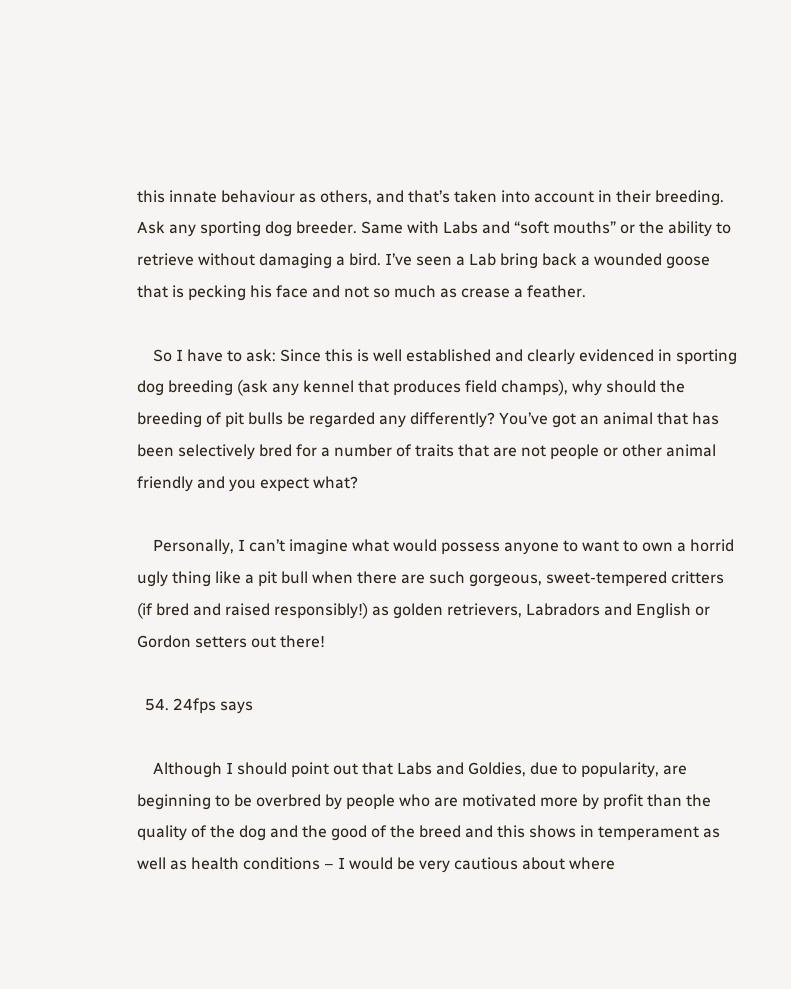this innate behaviour as others, and that’s taken into account in their breeding. Ask any sporting dog breeder. Same with Labs and “soft mouths” or the ability to retrieve without damaging a bird. I’ve seen a Lab bring back a wounded goose that is pecking his face and not so much as crease a feather.

    So I have to ask: Since this is well established and clearly evidenced in sporting dog breeding (ask any kennel that produces field champs), why should the breeding of pit bulls be regarded any differently? You’ve got an animal that has been selectively bred for a number of traits that are not people or other animal friendly and you expect what?

    Personally, I can’t imagine what would possess anyone to want to own a horrid ugly thing like a pit bull when there are such gorgeous, sweet-tempered critters (if bred and raised responsibly!) as golden retrievers, Labradors and English or Gordon setters out there!

  54. 24fps says

    Although I should point out that Labs and Goldies, due to popularity, are beginning to be overbred by people who are motivated more by profit than the quality of the dog and the good of the breed and this shows in temperament as well as health conditions – I would be very cautious about where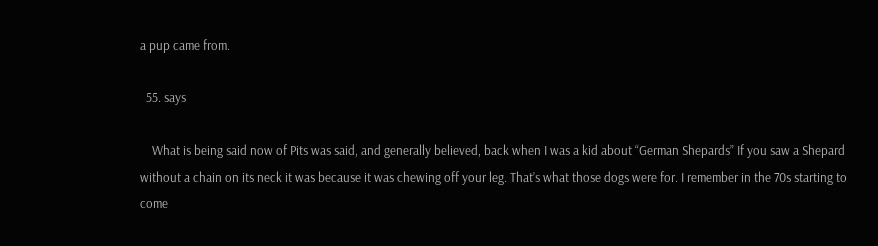a pup came from.

  55. says

    What is being said now of Pits was said, and generally believed, back when I was a kid about “German Shepards” If you saw a Shepard without a chain on its neck it was because it was chewing off your leg. That’s what those dogs were for. I remember in the 70s starting to come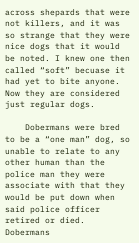across shepards that were not killers, and it was so strange that they were nice dogs that it would be noted. I knew one then called “soft” becuase it had yet to bite anyone. Now they are considered just regular dogs.

    Dobermans were bred to be a “one man” dog, so unable to relate to any other human than the police man they were associate with that they would be put down when said police officer retired or died. Dobermans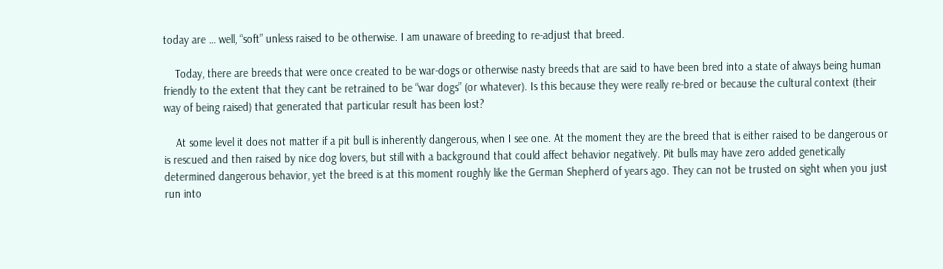today are … well, “soft” unless raised to be otherwise. I am unaware of breeding to re-adjust that breed.

    Today, there are breeds that were once created to be war-dogs or otherwise nasty breeds that are said to have been bred into a state of always being human friendly to the extent that they cant be retrained to be “war dogs” (or whatever). Is this because they were really re-bred or because the cultural context (their way of being raised) that generated that particular result has been lost?

    At some level it does not matter if a pit bull is inherently dangerous, when I see one. At the moment they are the breed that is either raised to be dangerous or is rescued and then raised by nice dog lovers, but still with a background that could affect behavior negatively. Pit bulls may have zero added genetically determined dangerous behavior, yet the breed is at this moment roughly like the German Shepherd of years ago. They can not be trusted on sight when you just run into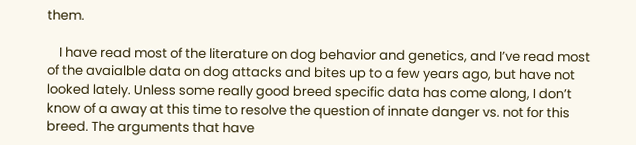them.

    I have read most of the literature on dog behavior and genetics, and I’ve read most of the avaialble data on dog attacks and bites up to a few years ago, but have not looked lately. Unless some really good breed specific data has come along, I don’t know of a away at this time to resolve the question of innate danger vs. not for this breed. The arguments that have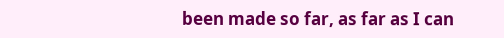been made so far, as far as I can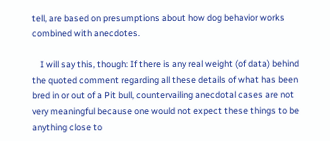tell, are based on presumptions about how dog behavior works combined with anecdotes.

    I will say this, though: If there is any real weight (of data) behind the quoted comment regarding all these details of what has been bred in or out of a Pit bull, countervailing anecdotal cases are not very meaningful because one would not expect these things to be anything close to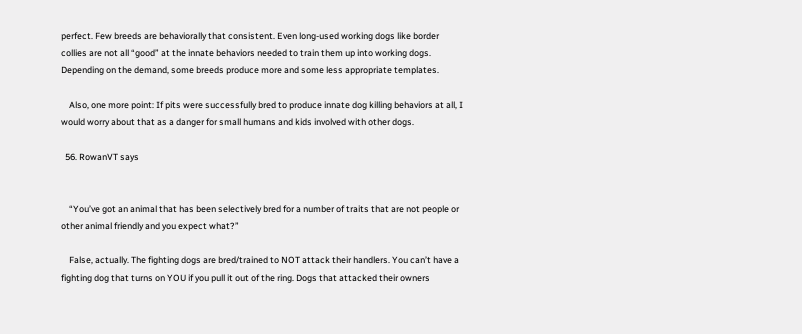perfect. Few breeds are behaviorally that consistent. Even long-used working dogs like border collies are not all “good” at the innate behaviors needed to train them up into working dogs. Depending on the demand, some breeds produce more and some less appropriate templates.

    Also, one more point: If pits were successfully bred to produce innate dog killing behaviors at all, I would worry about that as a danger for small humans and kids involved with other dogs.

  56. RowanVT says


    “You’ve got an animal that has been selectively bred for a number of traits that are not people or other animal friendly and you expect what?”

    False, actually. The fighting dogs are bred/trained to NOT attack their handlers. You can’t have a fighting dog that turns on YOU if you pull it out of the ring. Dogs that attacked their owners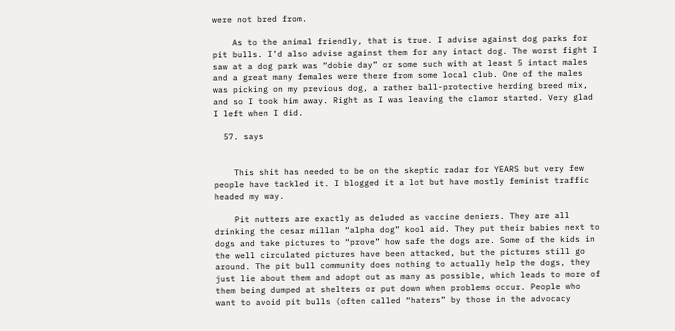were not bred from.

    As to the animal friendly, that is true. I advise against dog parks for pit bulls. I’d also advise against them for any intact dog. The worst fight I saw at a dog park was “dobie day” or some such with at least 5 intact males and a great many females were there from some local club. One of the males was picking on my previous dog, a rather ball-protective herding breed mix, and so I took him away. Right as I was leaving the clamor started. Very glad I left when I did.

  57. says


    This shit has needed to be on the skeptic radar for YEARS but very few people have tackled it. I blogged it a lot but have mostly feminist traffic headed my way.

    Pit nutters are exactly as deluded as vaccine deniers. They are all drinking the cesar millan “alpha dog” kool aid. They put their babies next to dogs and take pictures to “prove” how safe the dogs are. Some of the kids in the well circulated pictures have been attacked, but the pictures still go around. The pit bull community does nothing to actually help the dogs, they just lie about them and adopt out as many as possible, which leads to more of them being dumped at shelters or put down when problems occur. People who want to avoid pit bulls (often called “haters” by those in the advocacy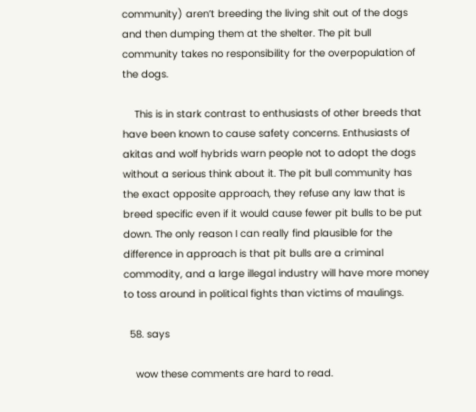community) aren’t breeding the living shit out of the dogs and then dumping them at the shelter. The pit bull community takes no responsibility for the overpopulation of the dogs.

    This is in stark contrast to enthusiasts of other breeds that have been known to cause safety concerns. Enthusiasts of akitas and wolf hybrids warn people not to adopt the dogs without a serious think about it. The pit bull community has the exact opposite approach, they refuse any law that is breed specific even if it would cause fewer pit bulls to be put down. The only reason I can really find plausible for the difference in approach is that pit bulls are a criminal commodity, and a large illegal industry will have more money to toss around in political fights than victims of maulings.

  58. says

    wow these comments are hard to read.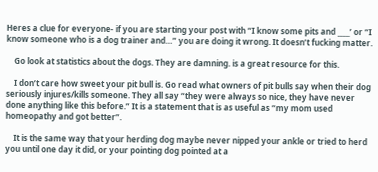Heres a clue for everyone- if you are starting your post with “I know some pits and ____’ or “I know someone who is a dog trainer and…” you are doing it wrong. It doesn’t fucking matter.

    Go look at statistics about the dogs. They are damning. is a great resource for this.

    I don’t care how sweet your pit bull is. Go read what owners of pit bulls say when their dog seriously injures/kills someone. They all say “they were always so nice, they have never done anything like this before.” It is a statement that is as useful as “my mom used homeopathy and got better”.

    It is the same way that your herding dog maybe never nipped your ankle or tried to herd you until one day it did, or your pointing dog pointed at a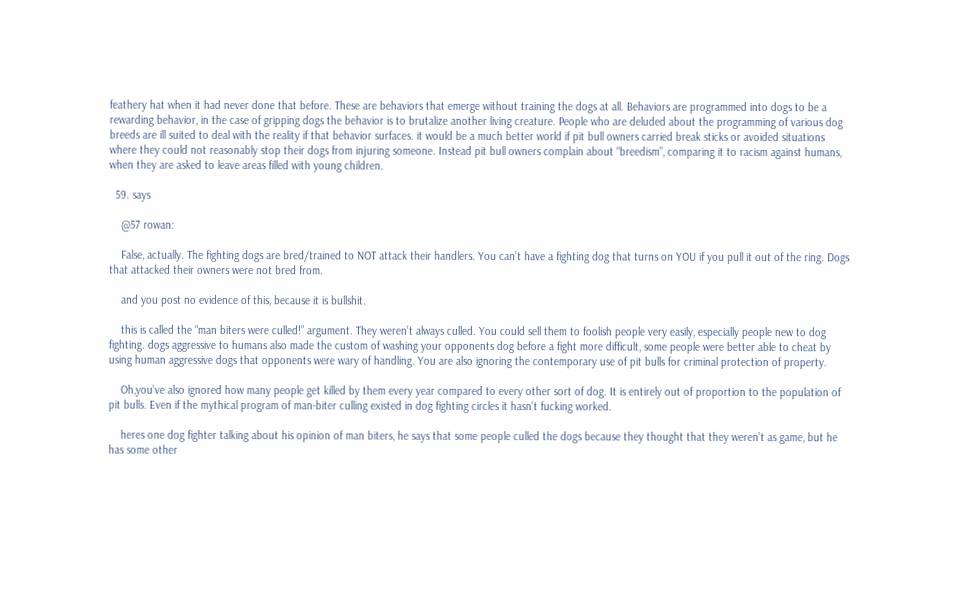feathery hat when it had never done that before. These are behaviors that emerge without training the dogs at all. Behaviors are programmed into dogs to be a rewarding behavior, in the case of gripping dogs the behavior is to brutalize another living creature. People who are deluded about the programming of various dog breeds are ill suited to deal with the reality if that behavior surfaces. it would be a much better world if pit bull owners carried break sticks or avoided situations where they could not reasonably stop their dogs from injuring someone. Instead pit bull owners complain about “breedism”, comparing it to racism against humans, when they are asked to leave areas filled with young children.

  59. says

    @57 rowan:

    False, actually. The fighting dogs are bred/trained to NOT attack their handlers. You can’t have a fighting dog that turns on YOU if you pull it out of the ring. Dogs that attacked their owners were not bred from.

    and you post no evidence of this, because it is bullshit.

    this is called the “man biters were culled!” argument. They weren’t always culled. You could sell them to foolish people very easily, especially people new to dog fighting. dogs aggressive to humans also made the custom of washing your opponents dog before a fight more difficult, some people were better able to cheat by using human aggressive dogs that opponents were wary of handling. You are also ignoring the contemporary use of pit bulls for criminal protection of property.

    Oh,you’ve also ignored how many people get killed by them every year compared to every other sort of dog. It is entirely out of proportion to the population of pit bulls. Even if the mythical program of man-biter culling existed in dog fighting circles it hasn’t fucking worked.

    heres one dog fighter talking about his opinion of man biters, he says that some people culled the dogs because they thought that they weren’t as game, but he has some other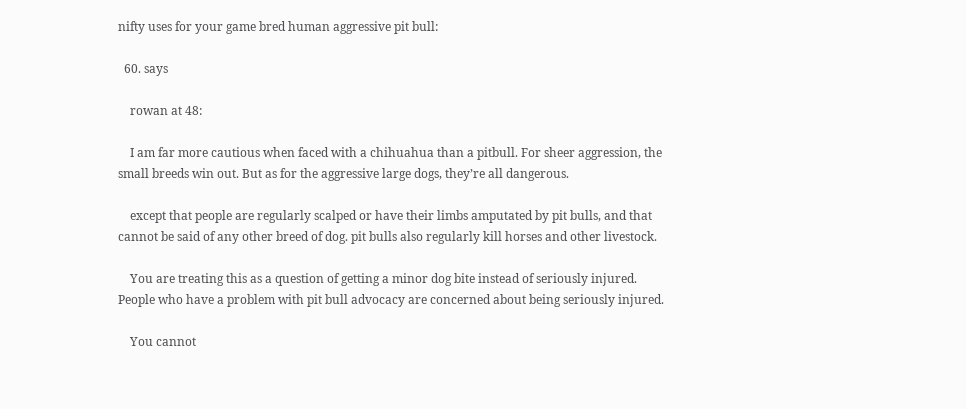nifty uses for your game bred human aggressive pit bull:

  60. says

    rowan at 48:

    I am far more cautious when faced with a chihuahua than a pitbull. For sheer aggression, the small breeds win out. But as for the aggressive large dogs, they’re all dangerous.

    except that people are regularly scalped or have their limbs amputated by pit bulls, and that cannot be said of any other breed of dog. pit bulls also regularly kill horses and other livestock.

    You are treating this as a question of getting a minor dog bite instead of seriously injured. People who have a problem with pit bull advocacy are concerned about being seriously injured.

    You cannot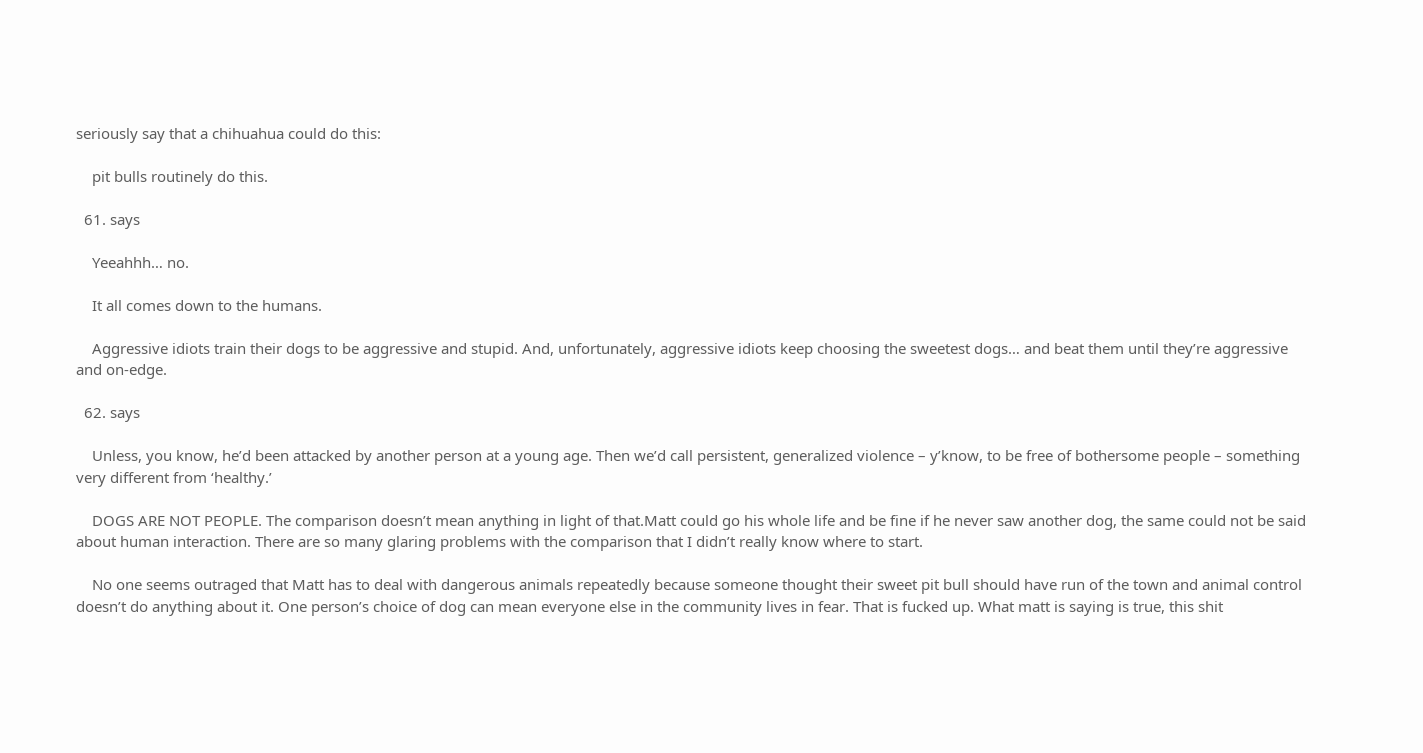seriously say that a chihuahua could do this:

    pit bulls routinely do this.

  61. says

    Yeeahhh… no.

    It all comes down to the humans.

    Aggressive idiots train their dogs to be aggressive and stupid. And, unfortunately, aggressive idiots keep choosing the sweetest dogs… and beat them until they’re aggressive and on-edge.

  62. says

    Unless, you know, he’d been attacked by another person at a young age. Then we’d call persistent, generalized violence – y’know, to be free of bothersome people – something very different from ‘healthy.’

    DOGS ARE NOT PEOPLE. The comparison doesn’t mean anything in light of that.Matt could go his whole life and be fine if he never saw another dog, the same could not be said about human interaction. There are so many glaring problems with the comparison that I didn’t really know where to start.

    No one seems outraged that Matt has to deal with dangerous animals repeatedly because someone thought their sweet pit bull should have run of the town and animal control doesn’t do anything about it. One person’s choice of dog can mean everyone else in the community lives in fear. That is fucked up. What matt is saying is true, this shit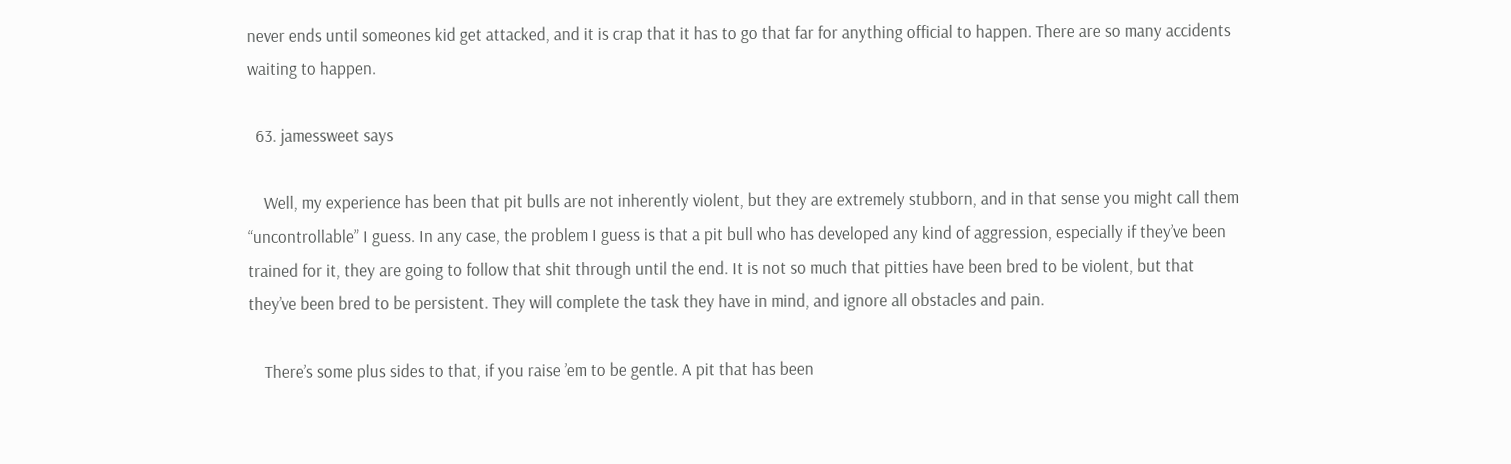never ends until someones kid get attacked, and it is crap that it has to go that far for anything official to happen. There are so many accidents waiting to happen.

  63. jamessweet says

    Well, my experience has been that pit bulls are not inherently violent, but they are extremely stubborn, and in that sense you might call them “uncontrollable” I guess. In any case, the problem I guess is that a pit bull who has developed any kind of aggression, especially if they’ve been trained for it, they are going to follow that shit through until the end. It is not so much that pitties have been bred to be violent, but that they’ve been bred to be persistent. They will complete the task they have in mind, and ignore all obstacles and pain.

    There’s some plus sides to that, if you raise ’em to be gentle. A pit that has been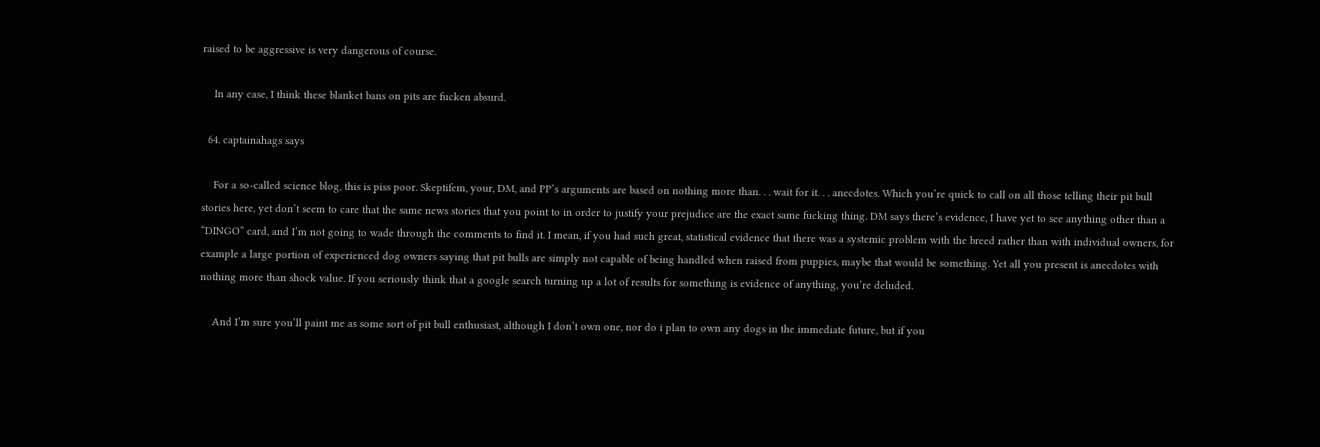raised to be aggressive is very dangerous of course.

    In any case, I think these blanket bans on pits are fucken absurd.

  64. captainahags says

    For a so-called science blog, this is piss poor. Skeptifem, your, DM, and PP’s arguments are based on nothing more than. . . wait for it. . . anecdotes. Which you’re quick to call on all those telling their pit bull stories here, yet don’t seem to care that the same news stories that you point to in order to justify your prejudice are the exact same fucking thing. DM says there’s evidence, I have yet to see anything other than a “DINGO” card, and I’m not going to wade through the comments to find it. I mean, if you had such great, statistical evidence that there was a systemic problem with the breed rather than with individual owners, for example a large portion of experienced dog owners saying that pit bulls are simply not capable of being handled when raised from puppies, maybe that would be something. Yet all you present is anecdotes with nothing more than shock value. If you seriously think that a google search turning up a lot of results for something is evidence of anything, you’re deluded.

    And I’m sure you’ll paint me as some sort of pit bull enthusiast, although I don’t own one, nor do i plan to own any dogs in the immediate future, but if you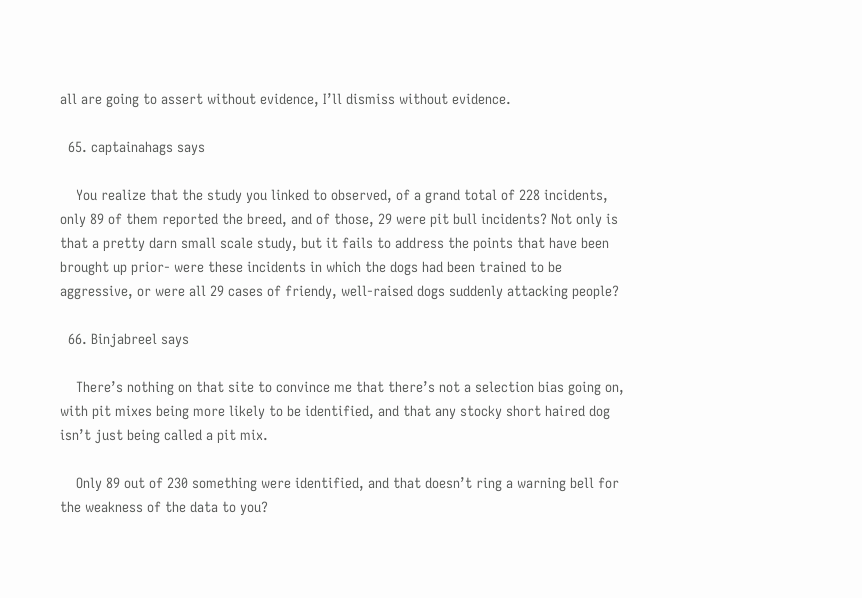all are going to assert without evidence, I’ll dismiss without evidence.

  65. captainahags says

    You realize that the study you linked to observed, of a grand total of 228 incidents, only 89 of them reported the breed, and of those, 29 were pit bull incidents? Not only is that a pretty darn small scale study, but it fails to address the points that have been brought up prior- were these incidents in which the dogs had been trained to be aggressive, or were all 29 cases of friendy, well-raised dogs suddenly attacking people?

  66. Binjabreel says

    There’s nothing on that site to convince me that there’s not a selection bias going on, with pit mixes being more likely to be identified, and that any stocky short haired dog isn’t just being called a pit mix.

    Only 89 out of 230 something were identified, and that doesn’t ring a warning bell for the weakness of the data to you?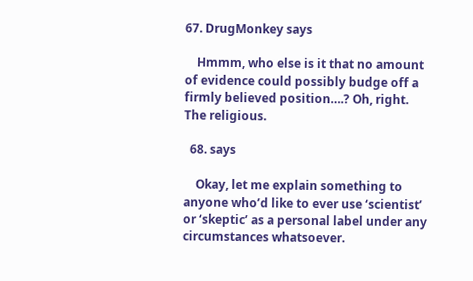67. DrugMonkey says

    Hmmm, who else is it that no amount of evidence could possibly budge off a firmly believed position….? Oh, right. The religious.

  68. says

    Okay, let me explain something to anyone who’d like to ever use ‘scientist’ or ‘skeptic’ as a personal label under any circumstances whatsoever.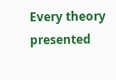Every theory presented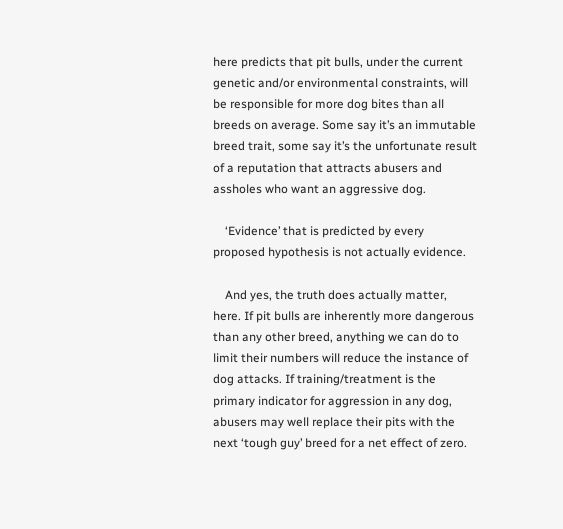here predicts that pit bulls, under the current genetic and/or environmental constraints, will be responsible for more dog bites than all breeds on average. Some say it’s an immutable breed trait, some say it’s the unfortunate result of a reputation that attracts abusers and assholes who want an aggressive dog.

    ‘Evidence’ that is predicted by every proposed hypothesis is not actually evidence.

    And yes, the truth does actually matter, here. If pit bulls are inherently more dangerous than any other breed, anything we can do to limit their numbers will reduce the instance of dog attacks. If training/treatment is the primary indicator for aggression in any dog, abusers may well replace their pits with the next ‘tough guy’ breed for a net effect of zero.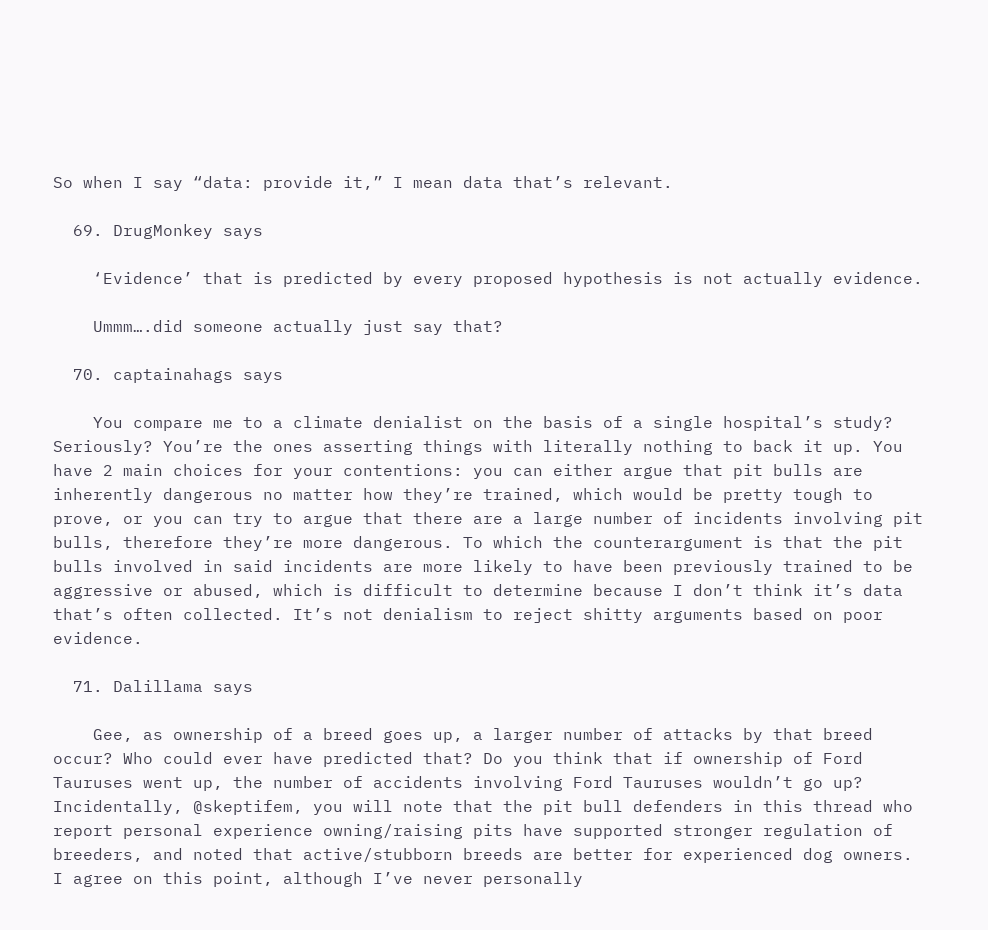So when I say “data: provide it,” I mean data that’s relevant.

  69. DrugMonkey says

    ‘Evidence’ that is predicted by every proposed hypothesis is not actually evidence.

    Ummm….did someone actually just say that?

  70. captainahags says

    You compare me to a climate denialist on the basis of a single hospital’s study? Seriously? You’re the ones asserting things with literally nothing to back it up. You have 2 main choices for your contentions: you can either argue that pit bulls are inherently dangerous no matter how they’re trained, which would be pretty tough to prove, or you can try to argue that there are a large number of incidents involving pit bulls, therefore they’re more dangerous. To which the counterargument is that the pit bulls involved in said incidents are more likely to have been previously trained to be aggressive or abused, which is difficult to determine because I don’t think it’s data that’s often collected. It’s not denialism to reject shitty arguments based on poor evidence.

  71. Dalillama says

    Gee, as ownership of a breed goes up, a larger number of attacks by that breed occur? Who could ever have predicted that? Do you think that if ownership of Ford Tauruses went up, the number of accidents involving Ford Tauruses wouldn’t go up? Incidentally, @skeptifem, you will note that the pit bull defenders in this thread who report personal experience owning/raising pits have supported stronger regulation of breeders, and noted that active/stubborn breeds are better for experienced dog owners. I agree on this point, although I’ve never personally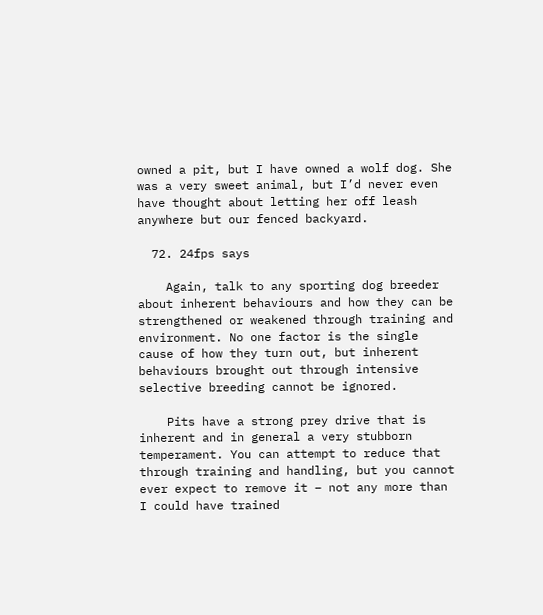owned a pit, but I have owned a wolf dog. She was a very sweet animal, but I’d never even have thought about letting her off leash anywhere but our fenced backyard.

  72. 24fps says

    Again, talk to any sporting dog breeder about inherent behaviours and how they can be strengthened or weakened through training and environment. No one factor is the single cause of how they turn out, but inherent behaviours brought out through intensive selective breeding cannot be ignored.

    Pits have a strong prey drive that is inherent and in general a very stubborn temperament. You can attempt to reduce that through training and handling, but you cannot ever expect to remove it – not any more than I could have trained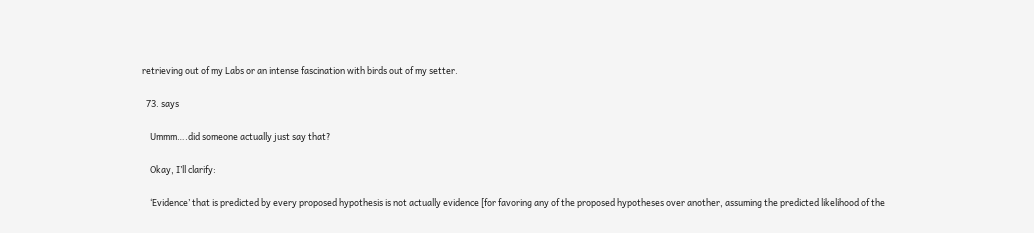retrieving out of my Labs or an intense fascination with birds out of my setter.

  73. says

    Ummm….did someone actually just say that?

    Okay, I’ll clarify:

    ‘Evidence’ that is predicted by every proposed hypothesis is not actually evidence [for favoring any of the proposed hypotheses over another, assuming the predicted likelihood of the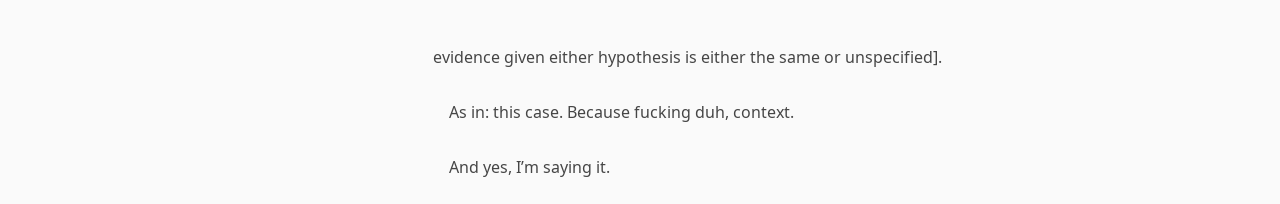evidence given either hypothesis is either the same or unspecified].

    As in: this case. Because fucking duh, context.

    And yes, I’m saying it.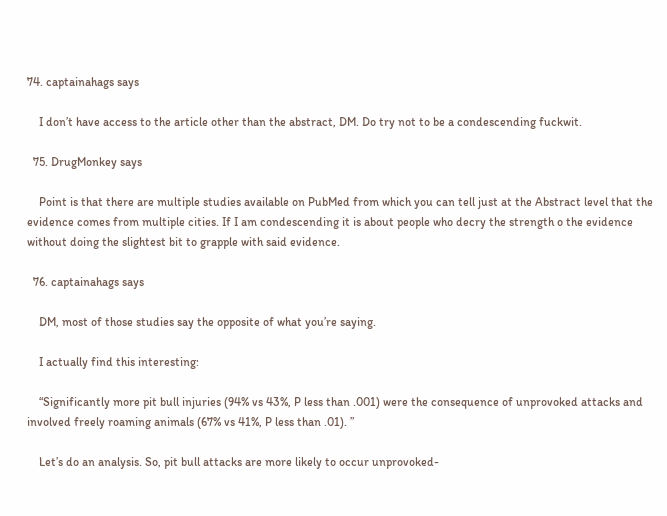74. captainahags says

    I don’t have access to the article other than the abstract, DM. Do try not to be a condescending fuckwit.

  75. DrugMonkey says

    Point is that there are multiple studies available on PubMed from which you can tell just at the Abstract level that the evidence comes from multiple cities. If I am condescending it is about people who decry the strength o the evidence without doing the slightest bit to grapple with said evidence.

  76. captainahags says

    DM, most of those studies say the opposite of what you’re saying.

    I actually find this interesting:

    “Significantly more pit bull injuries (94% vs 43%, P less than .001) were the consequence of unprovoked attacks and involved freely roaming animals (67% vs 41%, P less than .01). ”

    Let’s do an analysis. So, pit bull attacks are more likely to occur unprovoked-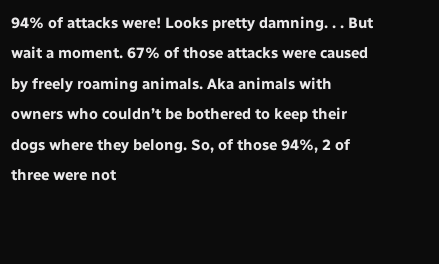94% of attacks were! Looks pretty damning. . . But wait a moment. 67% of those attacks were caused by freely roaming animals. Aka animals with owners who couldn’t be bothered to keep their dogs where they belong. So, of those 94%, 2 of three were not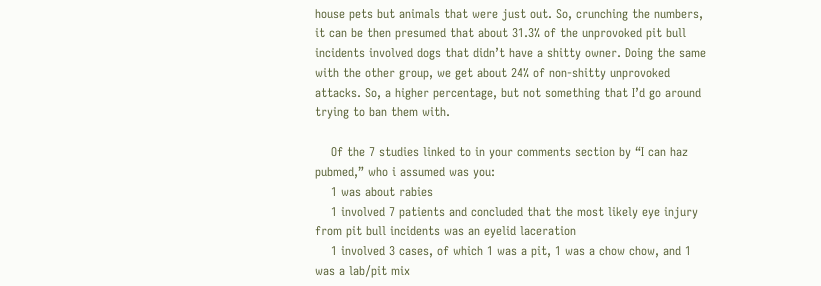house pets but animals that were just out. So, crunching the numbers, it can be then presumed that about 31.3% of the unprovoked pit bull incidents involved dogs that didn’t have a shitty owner. Doing the same with the other group, we get about 24% of non-shitty unprovoked attacks. So, a higher percentage, but not something that I’d go around trying to ban them with.

    Of the 7 studies linked to in your comments section by “I can haz pubmed,” who i assumed was you:
    1 was about rabies
    1 involved 7 patients and concluded that the most likely eye injury from pit bull incidents was an eyelid laceration
    1 involved 3 cases, of which 1 was a pit, 1 was a chow chow, and 1 was a lab/pit mix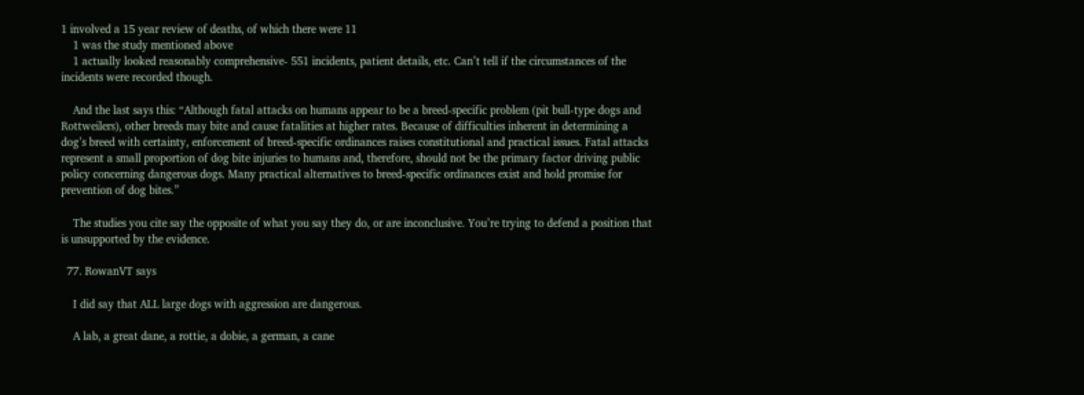1 involved a 15 year review of deaths, of which there were 11
    1 was the study mentioned above
    1 actually looked reasonably comprehensive- 551 incidents, patient details, etc. Can’t tell if the circumstances of the incidents were recorded though.

    And the last says this: “Although fatal attacks on humans appear to be a breed-specific problem (pit bull-type dogs and Rottweilers), other breeds may bite and cause fatalities at higher rates. Because of difficulties inherent in determining a dog’s breed with certainty, enforcement of breed-specific ordinances raises constitutional and practical issues. Fatal attacks represent a small proportion of dog bite injuries to humans and, therefore, should not be the primary factor driving public policy concerning dangerous dogs. Many practical alternatives to breed-specific ordinances exist and hold promise for prevention of dog bites.”

    The studies you cite say the opposite of what you say they do, or are inconclusive. You’re trying to defend a position that is unsupported by the evidence.

  77. RowanVT says

    I did say that ALL large dogs with aggression are dangerous.

    A lab, a great dane, a rottie, a dobie, a german, a cane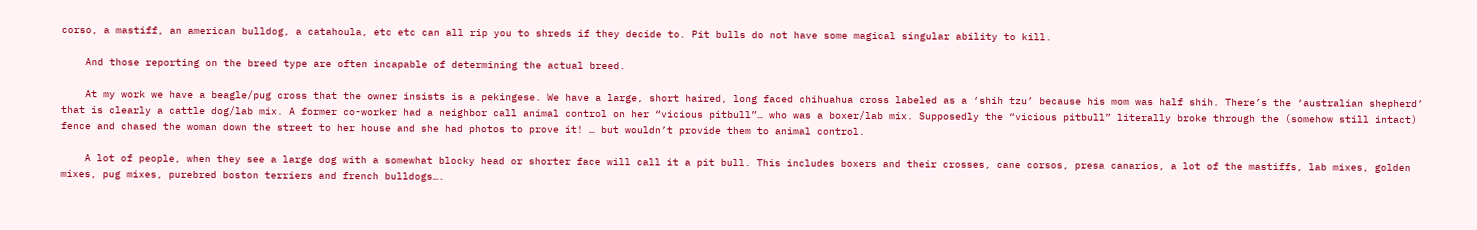corso, a mastiff, an american bulldog, a catahoula, etc etc can all rip you to shreds if they decide to. Pit bulls do not have some magical singular ability to kill.

    And those reporting on the breed type are often incapable of determining the actual breed.

    At my work we have a beagle/pug cross that the owner insists is a pekingese. We have a large, short haired, long faced chihuahua cross labeled as a ‘shih tzu’ because his mom was half shih. There’s the ‘australian shepherd’ that is clearly a cattle dog/lab mix. A former co-worker had a neighbor call animal control on her “vicious pitbull”… who was a boxer/lab mix. Supposedly the “vicious pitbull” literally broke through the (somehow still intact) fence and chased the woman down the street to her house and she had photos to prove it! … but wouldn’t provide them to animal control.

    A lot of people, when they see a large dog with a somewhat blocky head or shorter face will call it a pit bull. This includes boxers and their crosses, cane corsos, presa canarios, a lot of the mastiffs, lab mixes, golden mixes, pug mixes, purebred boston terriers and french bulldogs….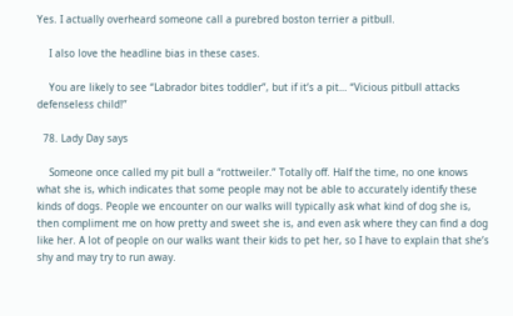Yes. I actually overheard someone call a purebred boston terrier a pitbull.

    I also love the headline bias in these cases.

    You are likely to see “Labrador bites toddler”, but if it’s a pit… “Vicious pitbull attacks defenseless child!”

  78. Lady Day says

    Someone once called my pit bull a “rottweiler.” Totally off. Half the time, no one knows what she is, which indicates that some people may not be able to accurately identify these kinds of dogs. People we encounter on our walks will typically ask what kind of dog she is, then compliment me on how pretty and sweet she is, and even ask where they can find a dog like her. A lot of people on our walks want their kids to pet her, so I have to explain that she’s shy and may try to run away.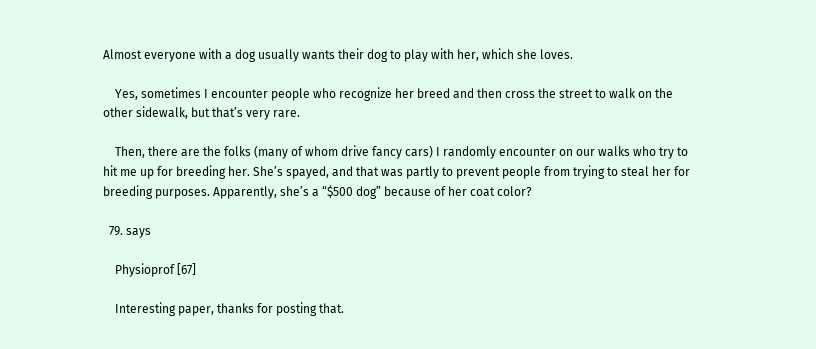Almost everyone with a dog usually wants their dog to play with her, which she loves.

    Yes, sometimes I encounter people who recognize her breed and then cross the street to walk on the other sidewalk, but that’s very rare.

    Then, there are the folks (many of whom drive fancy cars) I randomly encounter on our walks who try to hit me up for breeding her. She’s spayed, and that was partly to prevent people from trying to steal her for breeding purposes. Apparently, she’s a “$500 dog” because of her coat color?

  79. says

    Physioprof [67]

    Interesting paper, thanks for posting that.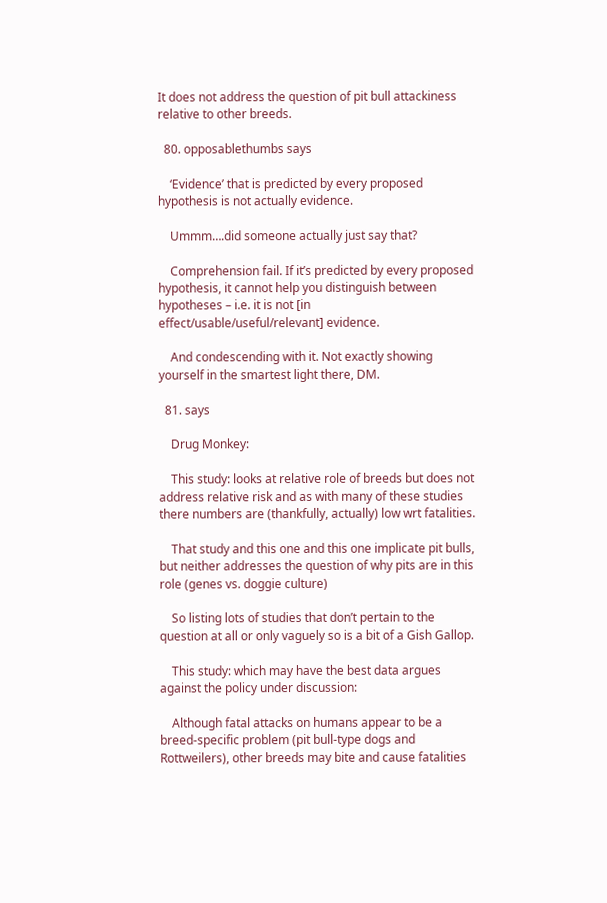It does not address the question of pit bull attackiness relative to other breeds.

  80. opposablethumbs says

    ‘Evidence’ that is predicted by every proposed hypothesis is not actually evidence.

    Ummm….did someone actually just say that?

    Comprehension fail. If it’s predicted by every proposed hypothesis, it cannot help you distinguish between hypotheses – i.e. it is not [in effect/usable/useful/relevant] evidence.

    And condescending with it. Not exactly showing yourself in the smartest light there, DM.

  81. says

    Drug Monkey:

    This study: looks at relative role of breeds but does not address relative risk and as with many of these studies there numbers are (thankfully, actually) low wrt fatalities.

    That study and this one and this one implicate pit bulls, but neither addresses the question of why pits are in this role (genes vs. doggie culture)

    So listing lots of studies that don’t pertain to the question at all or only vaguely so is a bit of a Gish Gallop.

    This study: which may have the best data argues against the policy under discussion:

    Although fatal attacks on humans appear to be a breed-specific problem (pit bull-type dogs and Rottweilers), other breeds may bite and cause fatalities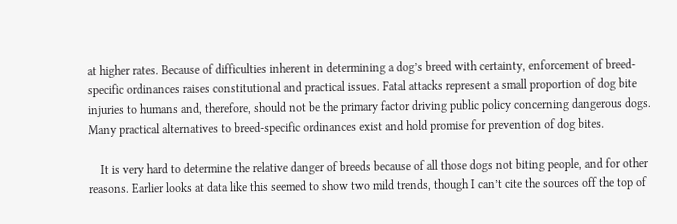at higher rates. Because of difficulties inherent in determining a dog’s breed with certainty, enforcement of breed-specific ordinances raises constitutional and practical issues. Fatal attacks represent a small proportion of dog bite injuries to humans and, therefore, should not be the primary factor driving public policy concerning dangerous dogs. Many practical alternatives to breed-specific ordinances exist and hold promise for prevention of dog bites.

    It is very hard to determine the relative danger of breeds because of all those dogs not biting people, and for other reasons. Earlier looks at data like this seemed to show two mild trends, though I can’t cite the sources off the top of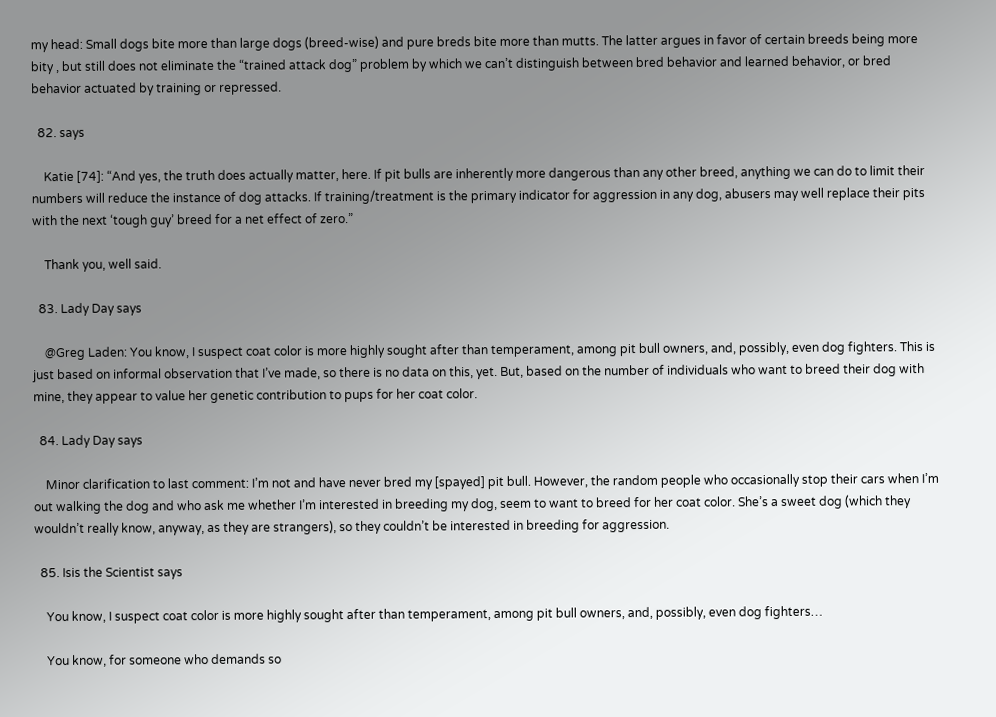my head: Small dogs bite more than large dogs (breed-wise) and pure breds bite more than mutts. The latter argues in favor of certain breeds being more bity , but still does not eliminate the “trained attack dog” problem by which we can’t distinguish between bred behavior and learned behavior, or bred behavior actuated by training or repressed.

  82. says

    Katie [74]: “And yes, the truth does actually matter, here. If pit bulls are inherently more dangerous than any other breed, anything we can do to limit their numbers will reduce the instance of dog attacks. If training/treatment is the primary indicator for aggression in any dog, abusers may well replace their pits with the next ‘tough guy’ breed for a net effect of zero.”

    Thank you, well said.

  83. Lady Day says

    @Greg Laden: You know, I suspect coat color is more highly sought after than temperament, among pit bull owners, and, possibly, even dog fighters. This is just based on informal observation that I’ve made, so there is no data on this, yet. But, based on the number of individuals who want to breed their dog with mine, they appear to value her genetic contribution to pups for her coat color.

  84. Lady Day says

    Minor clarification to last comment: I’m not and have never bred my [spayed] pit bull. However, the random people who occasionally stop their cars when I’m out walking the dog and who ask me whether I’m interested in breeding my dog, seem to want to breed for her coat color. She’s a sweet dog (which they wouldn’t really know, anyway, as they are strangers), so they couldn’t be interested in breeding for aggression.

  85. Isis the Scientist says

    You know, I suspect coat color is more highly sought after than temperament, among pit bull owners, and, possibly, even dog fighters…

    You know, for someone who demands so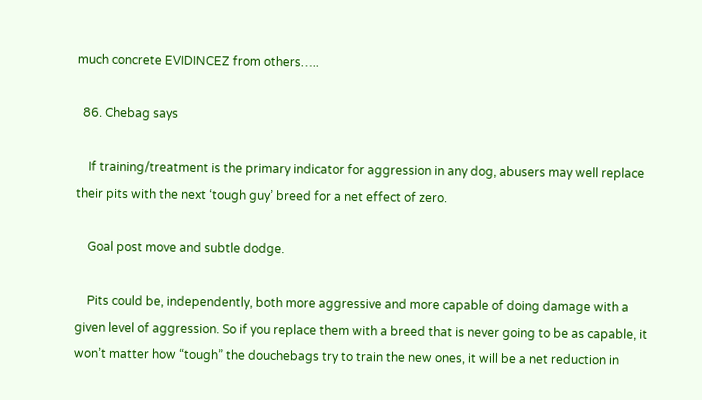much concrete EVIDINCEZ from others…..

  86. Chebag says

    If training/treatment is the primary indicator for aggression in any dog, abusers may well replace their pits with the next ‘tough guy’ breed for a net effect of zero.

    Goal post move and subtle dodge.

    Pits could be, independently, both more aggressive and more capable of doing damage with a given level of aggression. So if you replace them with a breed that is never going to be as capable, it won’t matter how “tough” the douchebags try to train the new ones, it will be a net reduction in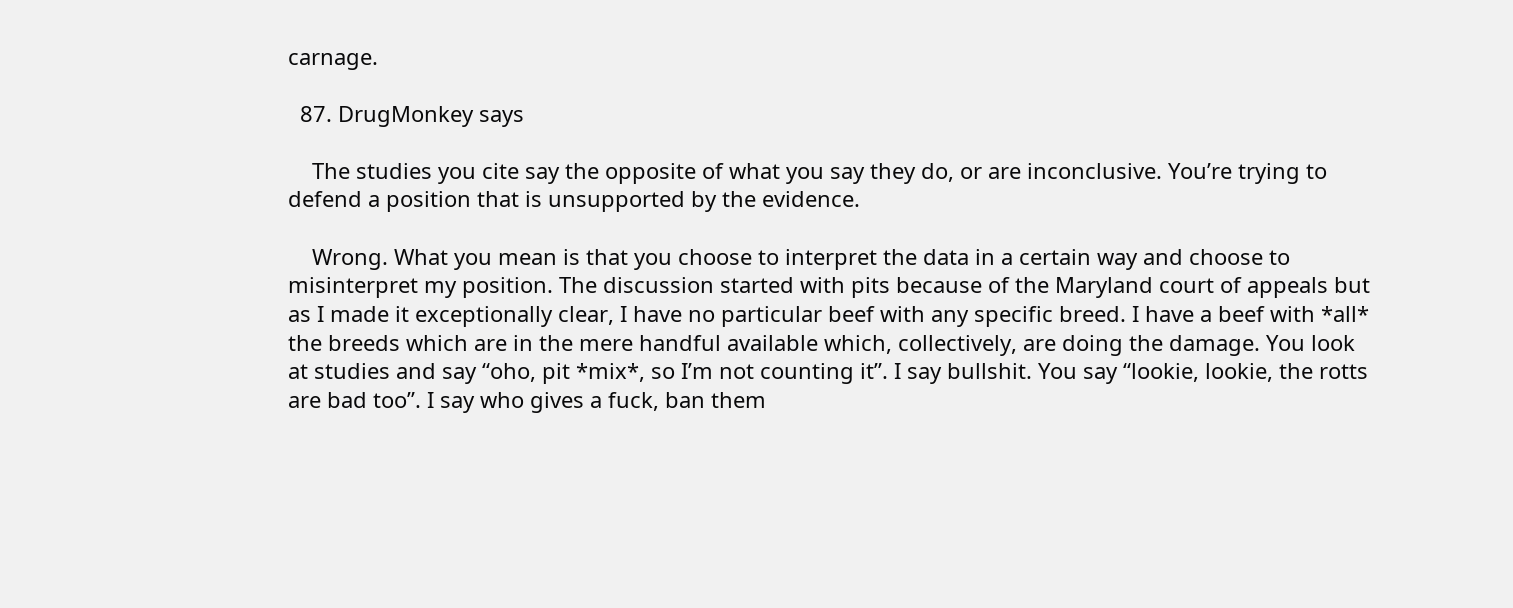carnage.

  87. DrugMonkey says

    The studies you cite say the opposite of what you say they do, or are inconclusive. You’re trying to defend a position that is unsupported by the evidence.

    Wrong. What you mean is that you choose to interpret the data in a certain way and choose to misinterpret my position. The discussion started with pits because of the Maryland court of appeals but as I made it exceptionally clear, I have no particular beef with any specific breed. I have a beef with *all* the breeds which are in the mere handful available which, collectively, are doing the damage. You look at studies and say “oho, pit *mix*, so I’m not counting it”. I say bullshit. You say “lookie, lookie, the rotts are bad too”. I say who gives a fuck, ban them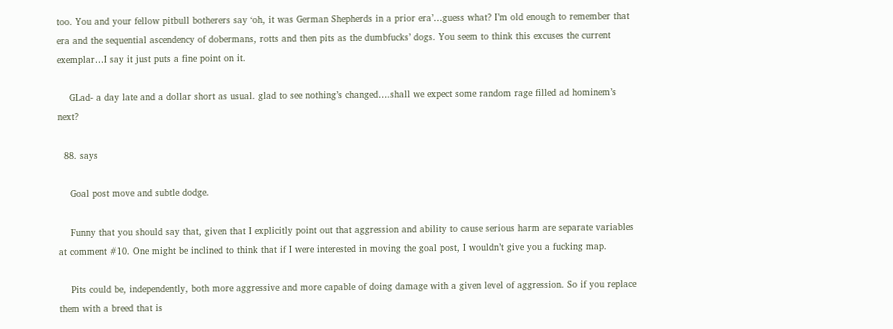too. You and your fellow pitbull botherers say ‘oh, it was German Shepherds in a prior era’…guess what? I’m old enough to remember that era and the sequential ascendency of dobermans, rotts and then pits as the dumbfucks’ dogs. You seem to think this excuses the current exemplar…I say it just puts a fine point on it.

    GLad- a day late and a dollar short as usual. glad to see nothing’s changed….shall we expect some random rage filled ad hominem’s next?

  88. says

    Goal post move and subtle dodge.

    Funny that you should say that, given that I explicitly point out that aggression and ability to cause serious harm are separate variables at comment #10. One might be inclined to think that if I were interested in moving the goal post, I wouldn’t give you a fucking map.

    Pits could be, independently, both more aggressive and more capable of doing damage with a given level of aggression. So if you replace them with a breed that is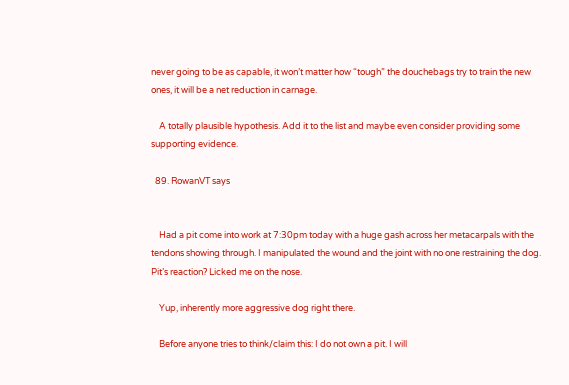never going to be as capable, it won’t matter how “tough” the douchebags try to train the new ones, it will be a net reduction in carnage.

    A totally plausible hypothesis. Add it to the list and maybe even consider providing some supporting evidence.

  89. RowanVT says


    Had a pit come into work at 7:30pm today with a huge gash across her metacarpals with the tendons showing through. I manipulated the wound and the joint with no one restraining the dog. Pit’s reaction? Licked me on the nose.

    Yup, inherently more aggressive dog right there.

    Before anyone tries to think/claim this: I do not own a pit. I will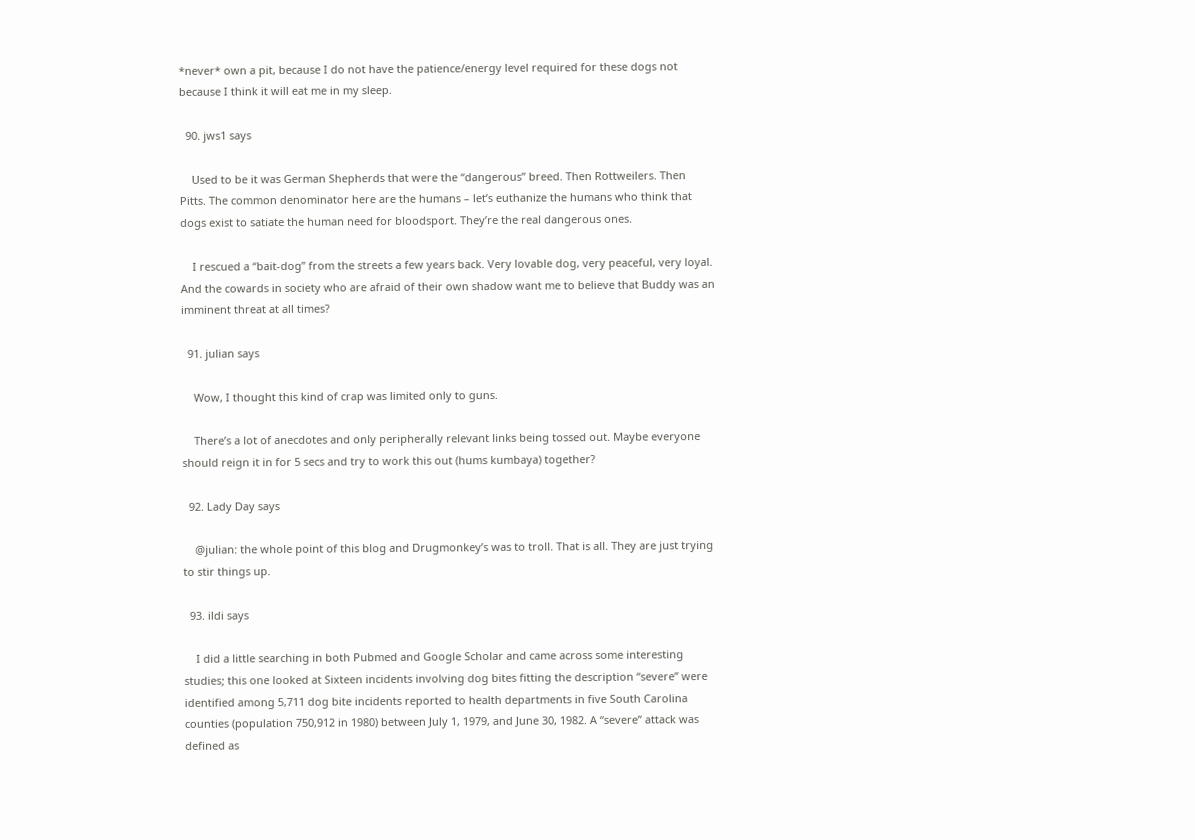*never* own a pit, because I do not have the patience/energy level required for these dogs not because I think it will eat me in my sleep.

  90. jws1 says

    Used to be it was German Shepherds that were the “dangerous” breed. Then Rottweilers. Then Pitts. The common denominator here are the humans – let’s euthanize the humans who think that dogs exist to satiate the human need for bloodsport. They’re the real dangerous ones.

    I rescued a “bait-dog” from the streets a few years back. Very lovable dog, very peaceful, very loyal. And the cowards in society who are afraid of their own shadow want me to believe that Buddy was an imminent threat at all times?

  91. julian says

    Wow, I thought this kind of crap was limited only to guns.

    There’s a lot of anecdotes and only peripherally relevant links being tossed out. Maybe everyone should reign it in for 5 secs and try to work this out (hums kumbaya) together?

  92. Lady Day says

    @julian: the whole point of this blog and Drugmonkey’s was to troll. That is all. They are just trying to stir things up.

  93. ildi says

    I did a little searching in both Pubmed and Google Scholar and came across some interesting studies; this one looked at Sixteen incidents involving dog bites fitting the description “severe” were identified among 5,711 dog bite incidents reported to health departments in five South Carolina counties (population 750,912 in 1980) between July 1, 1979, and June 30, 1982. A “severe” attack was defined as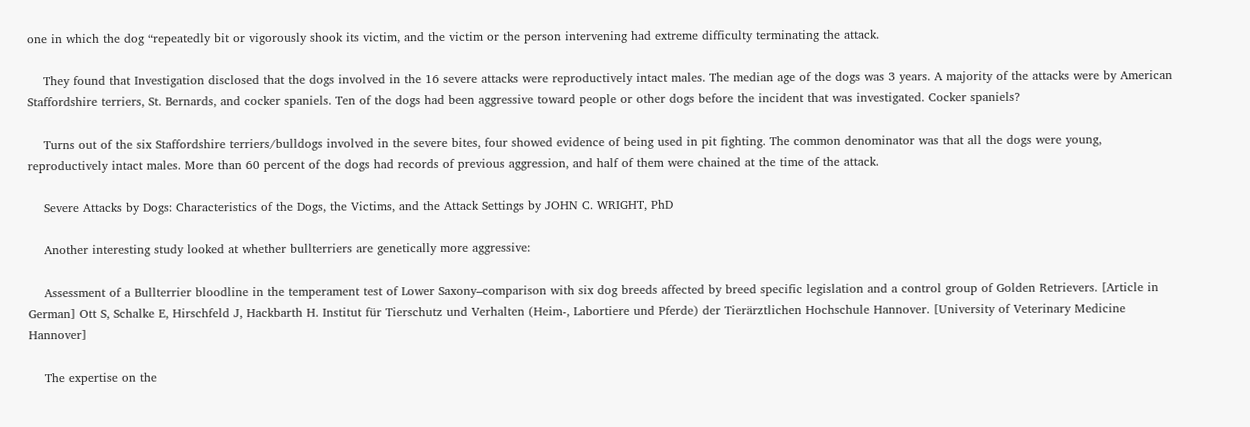one in which the dog “repeatedly bit or vigorously shook its victim, and the victim or the person intervening had extreme difficulty terminating the attack.

    They found that Investigation disclosed that the dogs involved in the 16 severe attacks were reproductively intact males. The median age of the dogs was 3 years. A majority of the attacks were by American Staffordshire terriers, St. Bernards, and cocker spaniels. Ten of the dogs had been aggressive toward people or other dogs before the incident that was investigated. Cocker spaniels?

    Turns out of the six Staffordshire terriers/bulldogs involved in the severe bites, four showed evidence of being used in pit fighting. The common denominator was that all the dogs were young, reproductively intact males. More than 60 percent of the dogs had records of previous aggression, and half of them were chained at the time of the attack.

    Severe Attacks by Dogs: Characteristics of the Dogs, the Victims, and the Attack Settings by JOHN C. WRIGHT, PhD

    Another interesting study looked at whether bullterriers are genetically more aggressive:

    Assessment of a Bullterrier bloodline in the temperament test of Lower Saxony–comparison with six dog breeds affected by breed specific legislation and a control group of Golden Retrievers. [Article in German] Ott S, Schalke E, Hirschfeld J, Hackbarth H. Institut für Tierschutz und Verhalten (Heim-, Labortiere und Pferde) der Tierärztlichen Hochschule Hannover. [University of Veterinary Medicine Hannover]

    The expertise on the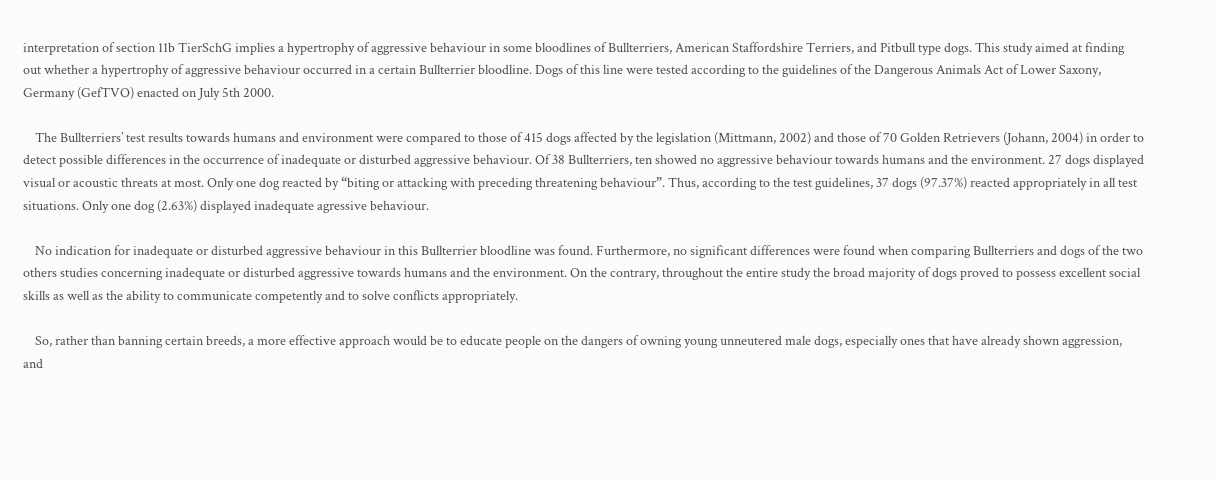interpretation of section 11b TierSchG implies a hypertrophy of aggressive behaviour in some bloodlines of Bullterriers, American Staffordshire Terriers, and Pitbull type dogs. This study aimed at finding out whether a hypertrophy of aggressive behaviour occurred in a certain Bullterrier bloodline. Dogs of this line were tested according to the guidelines of the Dangerous Animals Act of Lower Saxony, Germany (GefTVO) enacted on July 5th 2000.

    The Bullterriers’ test results towards humans and environment were compared to those of 415 dogs affected by the legislation (Mittmann, 2002) and those of 70 Golden Retrievers (Johann, 2004) in order to detect possible differences in the occurrence of inadequate or disturbed aggressive behaviour. Of 38 Bullterriers, ten showed no aggressive behaviour towards humans and the environment. 27 dogs displayed visual or acoustic threats at most. Only one dog reacted by “biting or attacking with preceding threatening behaviour”. Thus, according to the test guidelines, 37 dogs (97.37%) reacted appropriately in all test situations. Only one dog (2.63%) displayed inadequate agressive behaviour.

    No indication for inadequate or disturbed aggressive behaviour in this Bullterrier bloodline was found. Furthermore, no significant differences were found when comparing Bullterriers and dogs of the two others studies concerning inadequate or disturbed aggressive towards humans and the environment. On the contrary, throughout the entire study the broad majority of dogs proved to possess excellent social skills as well as the ability to communicate competently and to solve conflicts appropriately.

    So, rather than banning certain breeds, a more effective approach would be to educate people on the dangers of owning young unneutered male dogs, especially ones that have already shown aggression, and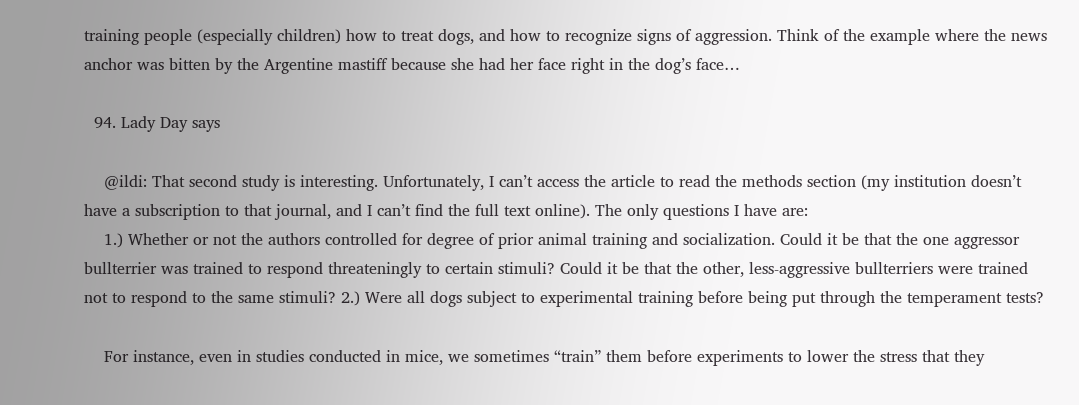training people (especially children) how to treat dogs, and how to recognize signs of aggression. Think of the example where the news anchor was bitten by the Argentine mastiff because she had her face right in the dog’s face…

  94. Lady Day says

    @ildi: That second study is interesting. Unfortunately, I can’t access the article to read the methods section (my institution doesn’t have a subscription to that journal, and I can’t find the full text online). The only questions I have are:
    1.) Whether or not the authors controlled for degree of prior animal training and socialization. Could it be that the one aggressor bullterrier was trained to respond threateningly to certain stimuli? Could it be that the other, less-aggressive bullterriers were trained not to respond to the same stimuli? 2.) Were all dogs subject to experimental training before being put through the temperament tests?

    For instance, even in studies conducted in mice, we sometimes “train” them before experiments to lower the stress that they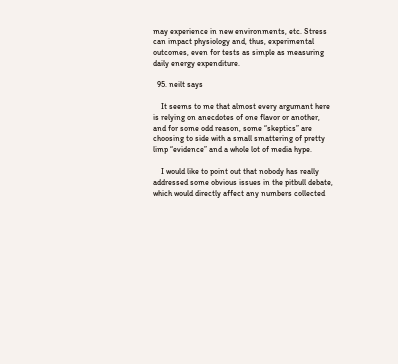may experience in new environments, etc. Stress can impact physiology and, thus, experimental outcomes, even for tests as simple as measuring daily energy expenditure.

  95. neilt says

    It seems to me that almost every argumant here is relying on anecdotes of one flavor or another, and for some odd reason, some “skeptics” are choosing to side with a small smattering of pretty limp “evidence” and a whole lot of media hype.

    I would like to point out that nobody has really addressed some obvious issues in the pitbull debate, which would directly affect any numbers collected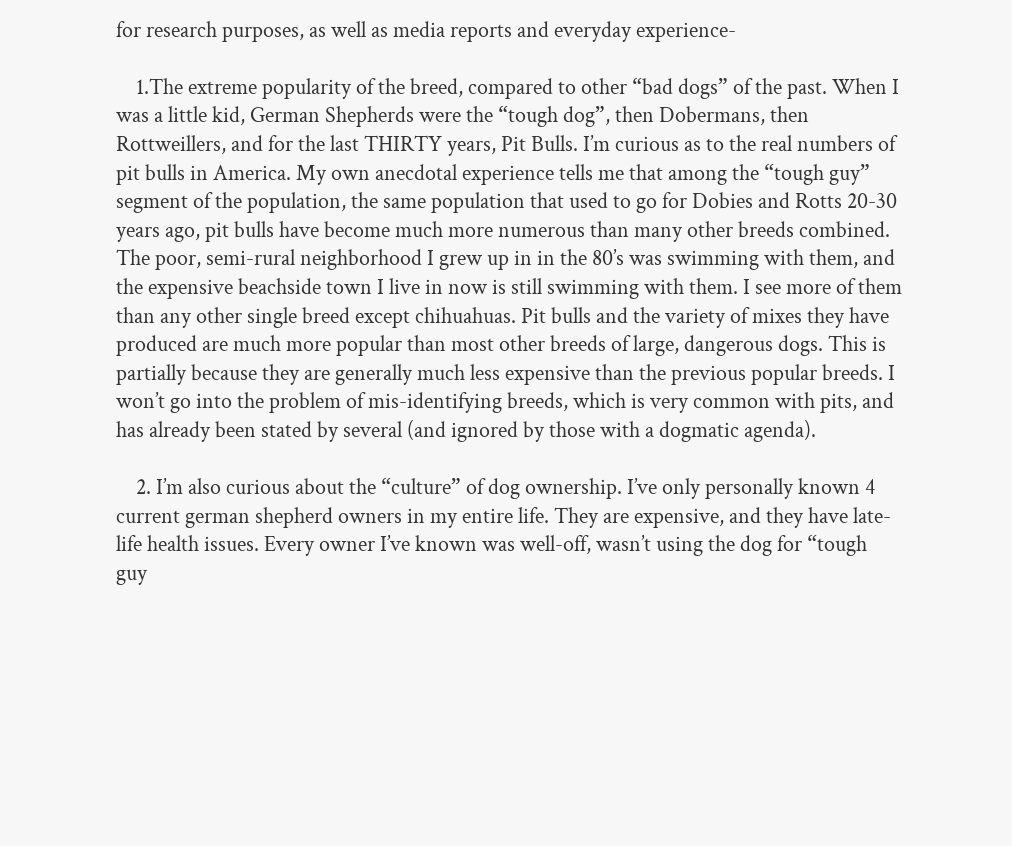for research purposes, as well as media reports and everyday experience-

    1.The extreme popularity of the breed, compared to other “bad dogs” of the past. When I was a little kid, German Shepherds were the “tough dog”, then Dobermans, then Rottweillers, and for the last THIRTY years, Pit Bulls. I’m curious as to the real numbers of pit bulls in America. My own anecdotal experience tells me that among the “tough guy” segment of the population, the same population that used to go for Dobies and Rotts 20-30 years ago, pit bulls have become much more numerous than many other breeds combined. The poor, semi-rural neighborhood I grew up in in the 80’s was swimming with them, and the expensive beachside town I live in now is still swimming with them. I see more of them than any other single breed except chihuahuas. Pit bulls and the variety of mixes they have produced are much more popular than most other breeds of large, dangerous dogs. This is partially because they are generally much less expensive than the previous popular breeds. I won’t go into the problem of mis-identifying breeds, which is very common with pits, and has already been stated by several (and ignored by those with a dogmatic agenda).

    2. I’m also curious about the “culture” of dog ownership. I’ve only personally known 4 current german shepherd owners in my entire life. They are expensive, and they have late-life health issues. Every owner I’ve known was well-off, wasn’t using the dog for “tough guy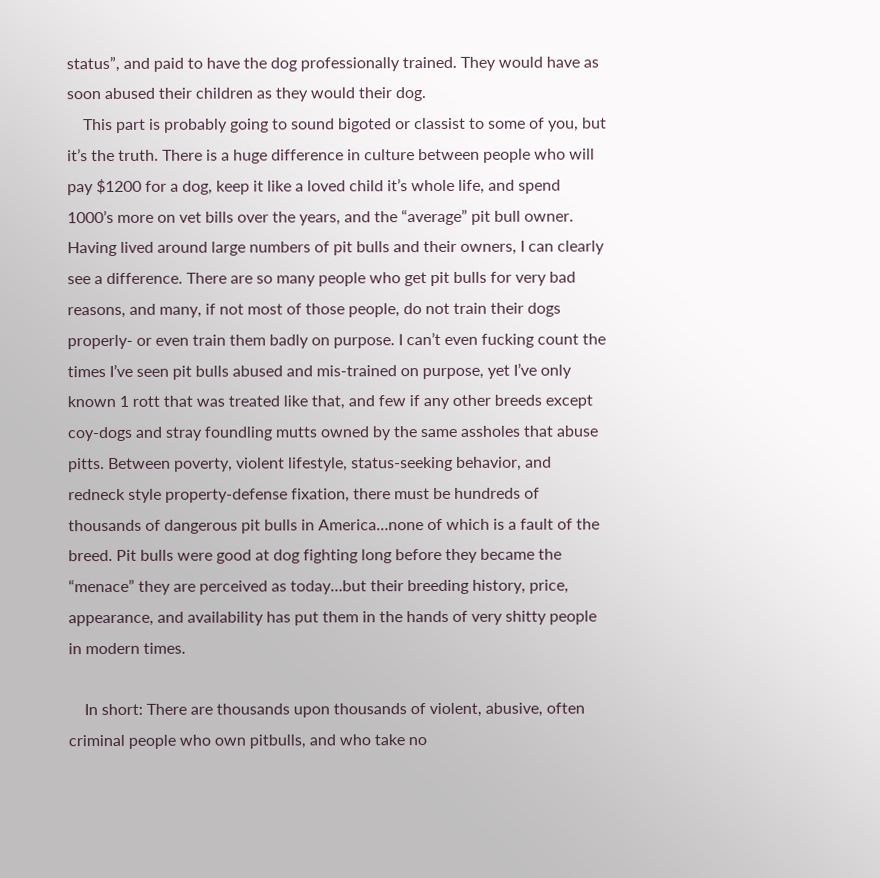status”, and paid to have the dog professionally trained. They would have as soon abused their children as they would their dog.
    This part is probably going to sound bigoted or classist to some of you, but it’s the truth. There is a huge difference in culture between people who will pay $1200 for a dog, keep it like a loved child it’s whole life, and spend 1000’s more on vet bills over the years, and the “average” pit bull owner. Having lived around large numbers of pit bulls and their owners, I can clearly see a difference. There are so many people who get pit bulls for very bad reasons, and many, if not most of those people, do not train their dogs properly- or even train them badly on purpose. I can’t even fucking count the times I’ve seen pit bulls abused and mis-trained on purpose, yet I’ve only known 1 rott that was treated like that, and few if any other breeds except coy-dogs and stray foundling mutts owned by the same assholes that abuse pitts. Between poverty, violent lifestyle, status-seeking behavior, and redneck style property-defense fixation, there must be hundreds of thousands of dangerous pit bulls in America…none of which is a fault of the breed. Pit bulls were good at dog fighting long before they became the “menace” they are perceived as today…but their breeding history, price, appearance, and availability has put them in the hands of very shitty people in modern times.

    In short: There are thousands upon thousands of violent, abusive, often criminal people who own pitbulls, and who take no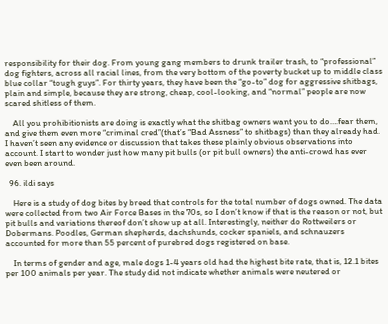responsibility for their dog. From young gang members to drunk trailer trash, to “professional” dog fighters, across all racial lines, from the very bottom of the poverty bucket up to middle class blue collar “tough guys”. For thirty years, they have been the “go-to” dog for aggressive shitbags, plain and simple, because they are strong, cheap, cool-looking, and “normal” people are now scared shitless of them.

    All you prohibitionists are doing is exactly what the shitbag owners want you to do….fear them, and give them even more “criminal cred”(that’s “Bad Assness” to shitbags) than they already had. I haven’t seen any evidence or discussion that takes these plainly obvious observations into account. I start to wonder just how many pit bulls (or pit bull owners) the anti-crowd has ever even been around.

  96. ildi says

    Here is a study of dog bites by breed that controls for the total number of dogs owned. The data were collected from two Air Force Bases in the 70s, so I don’t know if that is the reason or not, but pit bulls and variations thereof don’t show up at all. Interestingly, neither do Rottweilers or Dobermans. Poodles, German shepherds, dachshunds, cocker spaniels, and schnauzers accounted for more than 55 percent of purebred dogs registered on base.

    In terms of gender and age, male dogs 1-4 years old had the highest bite rate, that is, 12.1 bites per 100 animals per year. The study did not indicate whether animals were neutered or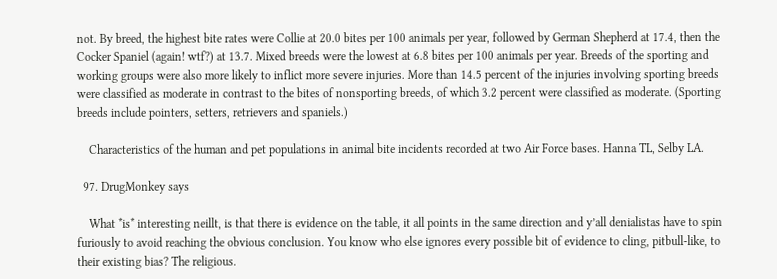not. By breed, the highest bite rates were Collie at 20.0 bites per 100 animals per year, followed by German Shepherd at 17.4, then the Cocker Spaniel (again! wtf?) at 13.7. Mixed breeds were the lowest at 6.8 bites per 100 animals per year. Breeds of the sporting and working groups were also more likely to inflict more severe injuries. More than 14.5 percent of the injuries involving sporting breeds were classified as moderate in contrast to the bites of nonsporting breeds, of which 3.2 percent were classified as moderate. (Sporting breeds include pointers, setters, retrievers and spaniels.)

    Characteristics of the human and pet populations in animal bite incidents recorded at two Air Force bases. Hanna TL, Selby LA.

  97. DrugMonkey says

    What *is* interesting neillt, is that there is evidence on the table, it all points in the same direction and y’all denialistas have to spin furiously to avoid reaching the obvious conclusion. You know who else ignores every possible bit of evidence to cling, pitbull-like, to their existing bias? The religious.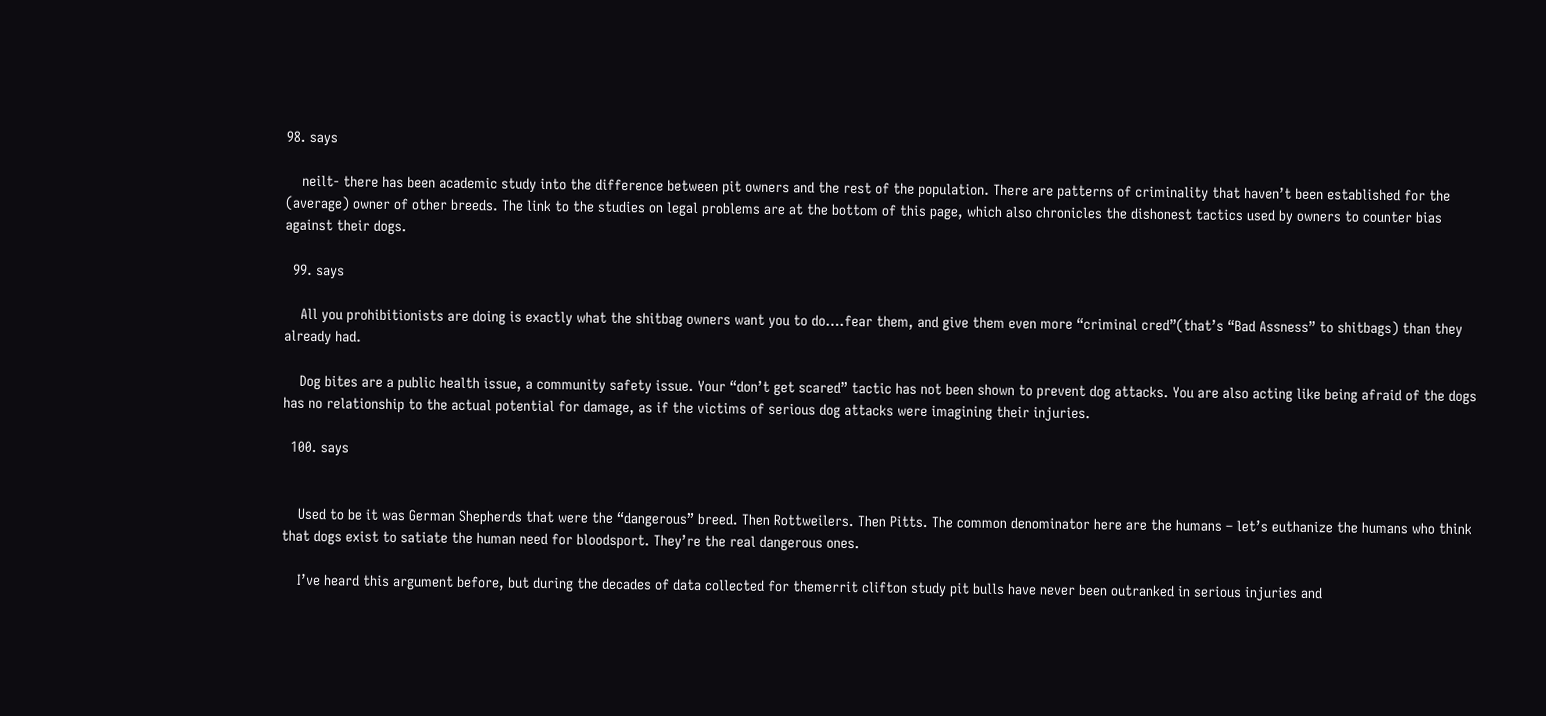98. says

    neilt- there has been academic study into the difference between pit owners and the rest of the population. There are patterns of criminality that haven’t been established for the (average) owner of other breeds. The link to the studies on legal problems are at the bottom of this page, which also chronicles the dishonest tactics used by owners to counter bias against their dogs.

  99. says

    All you prohibitionists are doing is exactly what the shitbag owners want you to do….fear them, and give them even more “criminal cred”(that’s “Bad Assness” to shitbags) than they already had.

    Dog bites are a public health issue, a community safety issue. Your “don’t get scared” tactic has not been shown to prevent dog attacks. You are also acting like being afraid of the dogs has no relationship to the actual potential for damage, as if the victims of serious dog attacks were imagining their injuries.

  100. says


    Used to be it was German Shepherds that were the “dangerous” breed. Then Rottweilers. Then Pitts. The common denominator here are the humans – let’s euthanize the humans who think that dogs exist to satiate the human need for bloodsport. They’re the real dangerous ones.

    I’ve heard this argument before, but during the decades of data collected for themerrit clifton study pit bulls have never been outranked in serious injuries and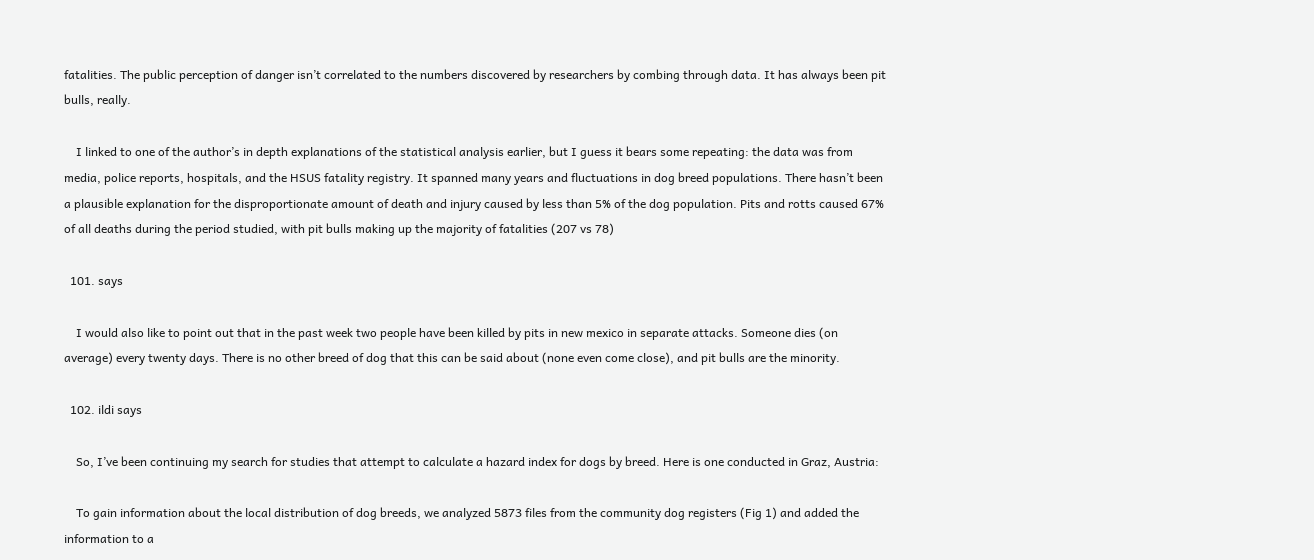fatalities. The public perception of danger isn’t correlated to the numbers discovered by researchers by combing through data. It has always been pit bulls, really.

    I linked to one of the author’s in depth explanations of the statistical analysis earlier, but I guess it bears some repeating: the data was from media, police reports, hospitals, and the HSUS fatality registry. It spanned many years and fluctuations in dog breed populations. There hasn’t been a plausible explanation for the disproportionate amount of death and injury caused by less than 5% of the dog population. Pits and rotts caused 67% of all deaths during the period studied, with pit bulls making up the majority of fatalities (207 vs 78)

  101. says

    I would also like to point out that in the past week two people have been killed by pits in new mexico in separate attacks. Someone dies (on average) every twenty days. There is no other breed of dog that this can be said about (none even come close), and pit bulls are the minority.

  102. ildi says

    So, I’ve been continuing my search for studies that attempt to calculate a hazard index for dogs by breed. Here is one conducted in Graz, Austria:

    To gain information about the local distribution of dog breeds, we analyzed 5873 files from the community dog registers (Fig 1) and added the information to a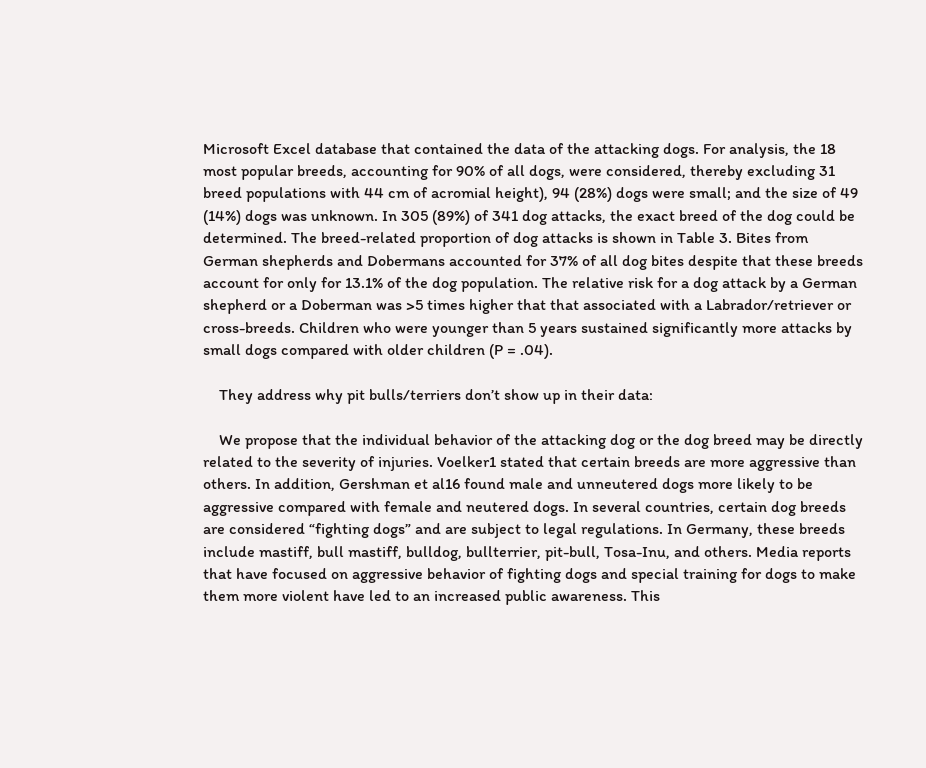Microsoft Excel database that contained the data of the attacking dogs. For analysis, the 18 most popular breeds, accounting for 90% of all dogs, were considered, thereby excluding 31 breed populations with 44 cm of acromial height), 94 (28%) dogs were small; and the size of 49 (14%) dogs was unknown. In 305 (89%) of 341 dog attacks, the exact breed of the dog could be determined. The breed-related proportion of dog attacks is shown in Table 3. Bites from German shepherds and Dobermans accounted for 37% of all dog bites despite that these breeds account for only for 13.1% of the dog population. The relative risk for a dog attack by a German shepherd or a Doberman was >5 times higher that that associated with a Labrador/retriever or cross-breeds. Children who were younger than 5 years sustained significantly more attacks by small dogs compared with older children (P = .04).

    They address why pit bulls/terriers don’t show up in their data:

    We propose that the individual behavior of the attacking dog or the dog breed may be directly related to the severity of injuries. Voelker1 stated that certain breeds are more aggressive than others. In addition, Gershman et al16 found male and unneutered dogs more likely to be aggressive compared with female and neutered dogs. In several countries, certain dog breeds are considered “fighting dogs” and are subject to legal regulations. In Germany, these breeds include mastiff, bull mastiff, bulldog, bullterrier, pit-bull, Tosa-Inu, and others. Media reports that have focused on aggressive behavior of fighting dogs and special training for dogs to make them more violent have led to an increased public awareness. This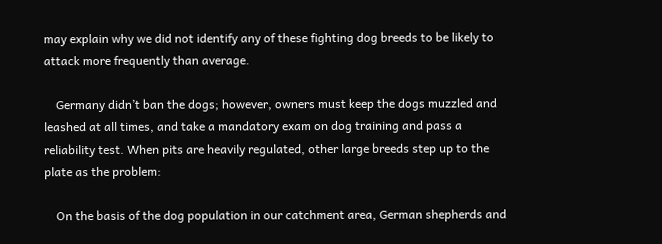may explain why we did not identify any of these fighting dog breeds to be likely to attack more frequently than average.

    Germany didn’t ban the dogs; however, owners must keep the dogs muzzled and leashed at all times, and take a mandatory exam on dog training and pass a reliability test. When pits are heavily regulated, other large breeds step up to the plate as the problem:

    On the basis of the dog population in our catchment area, German shepherds and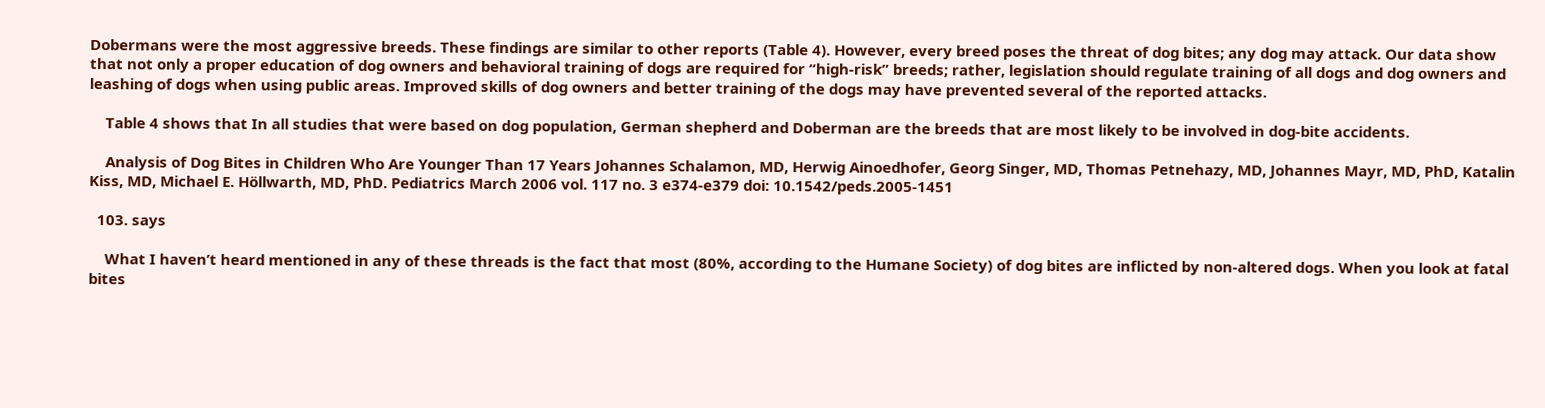Dobermans were the most aggressive breeds. These findings are similar to other reports (Table 4). However, every breed poses the threat of dog bites; any dog may attack. Our data show that not only a proper education of dog owners and behavioral training of dogs are required for “high-risk” breeds; rather, legislation should regulate training of all dogs and dog owners and leashing of dogs when using public areas. Improved skills of dog owners and better training of the dogs may have prevented several of the reported attacks.

    Table 4 shows that In all studies that were based on dog population, German shepherd and Doberman are the breeds that are most likely to be involved in dog-bite accidents.

    Analysis of Dog Bites in Children Who Are Younger Than 17 Years Johannes Schalamon, MD, Herwig Ainoedhofer, Georg Singer, MD, Thomas Petnehazy, MD, Johannes Mayr, MD, PhD, Katalin Kiss, MD, Michael E. Höllwarth, MD, PhD. Pediatrics March 2006 vol. 117 no. 3 e374-e379 doi: 10.1542/peds.2005-1451

  103. says

    What I haven’t heard mentioned in any of these threads is the fact that most (80%, according to the Humane Society) of dog bites are inflicted by non-altered dogs. When you look at fatal bites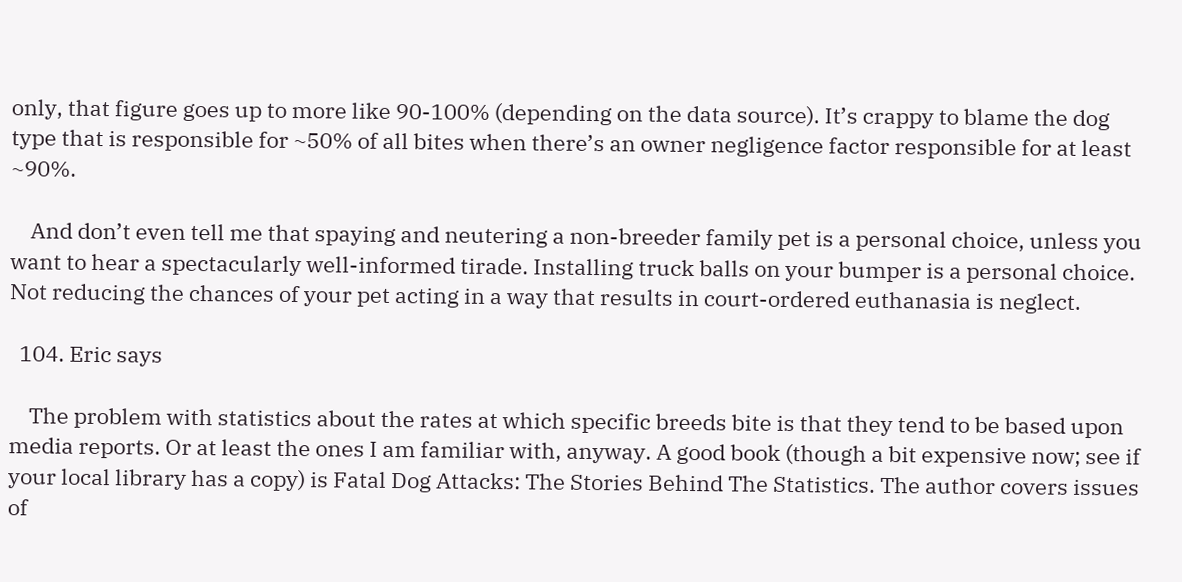only, that figure goes up to more like 90-100% (depending on the data source). It’s crappy to blame the dog type that is responsible for ~50% of all bites when there’s an owner negligence factor responsible for at least ~90%.

    And don’t even tell me that spaying and neutering a non-breeder family pet is a personal choice, unless you want to hear a spectacularly well-informed tirade. Installing truck balls on your bumper is a personal choice. Not reducing the chances of your pet acting in a way that results in court-ordered euthanasia is neglect.

  104. Eric says

    The problem with statistics about the rates at which specific breeds bite is that they tend to be based upon media reports. Or at least the ones I am familiar with, anyway. A good book (though a bit expensive now; see if your local library has a copy) is Fatal Dog Attacks: The Stories Behind The Statistics. The author covers issues of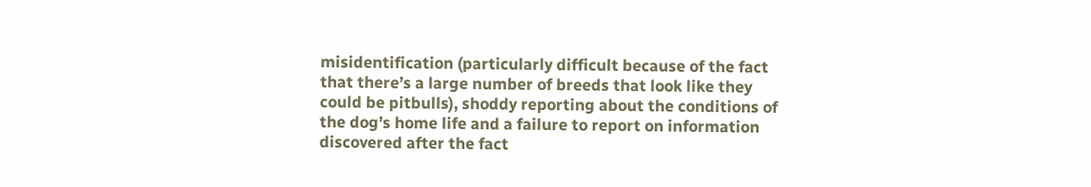misidentification (particularly difficult because of the fact that there’s a large number of breeds that look like they could be pitbulls), shoddy reporting about the conditions of the dog’s home life and a failure to report on information discovered after the fact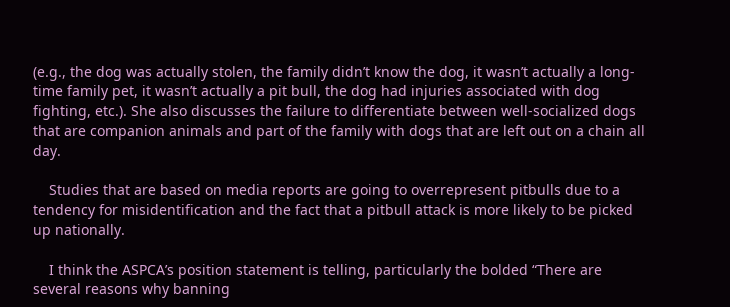(e.g., the dog was actually stolen, the family didn’t know the dog, it wasn’t actually a long-time family pet, it wasn’t actually a pit bull, the dog had injuries associated with dog fighting, etc.). She also discusses the failure to differentiate between well-socialized dogs that are companion animals and part of the family with dogs that are left out on a chain all day.

    Studies that are based on media reports are going to overrepresent pitbulls due to a tendency for misidentification and the fact that a pitbull attack is more likely to be picked up nationally.

    I think the ASPCA’s position statement is telling, particularly the bolded “There are several reasons why banning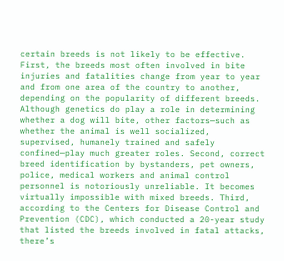certain breeds is not likely to be effective. First, the breeds most often involved in bite injuries and fatalities change from year to year and from one area of the country to another, depending on the popularity of different breeds. Although genetics do play a role in determining whether a dog will bite, other factors—such as whether the animal is well socialized, supervised, humanely trained and safely confined—play much greater roles. Second, correct breed identification by bystanders, pet owners, police, medical workers and animal control personnel is notoriously unreliable. It becomes virtually impossible with mixed breeds. Third, according to the Centers for Disease Control and Prevention (CDC), which conducted a 20-year study that listed the breeds involved in fatal attacks, there’s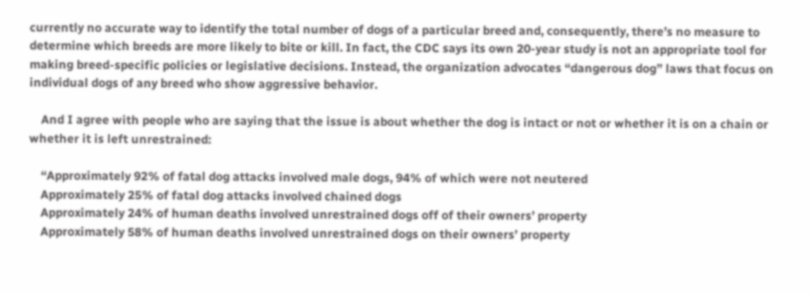currently no accurate way to identify the total number of dogs of a particular breed and, consequently, there’s no measure to determine which breeds are more likely to bite or kill. In fact, the CDC says its own 20-year study is not an appropriate tool for making breed-specific policies or legislative decisions. Instead, the organization advocates “dangerous dog” laws that focus on individual dogs of any breed who show aggressive behavior.

    And I agree with people who are saying that the issue is about whether the dog is intact or not or whether it is on a chain or whether it is left unrestrained:

    “Approximately 92% of fatal dog attacks involved male dogs, 94% of which were not neutered
    Approximately 25% of fatal dog attacks involved chained dogs
    Approximately 24% of human deaths involved unrestrained dogs off of their owners’ property
    Approximately 58% of human deaths involved unrestrained dogs on their owners’ property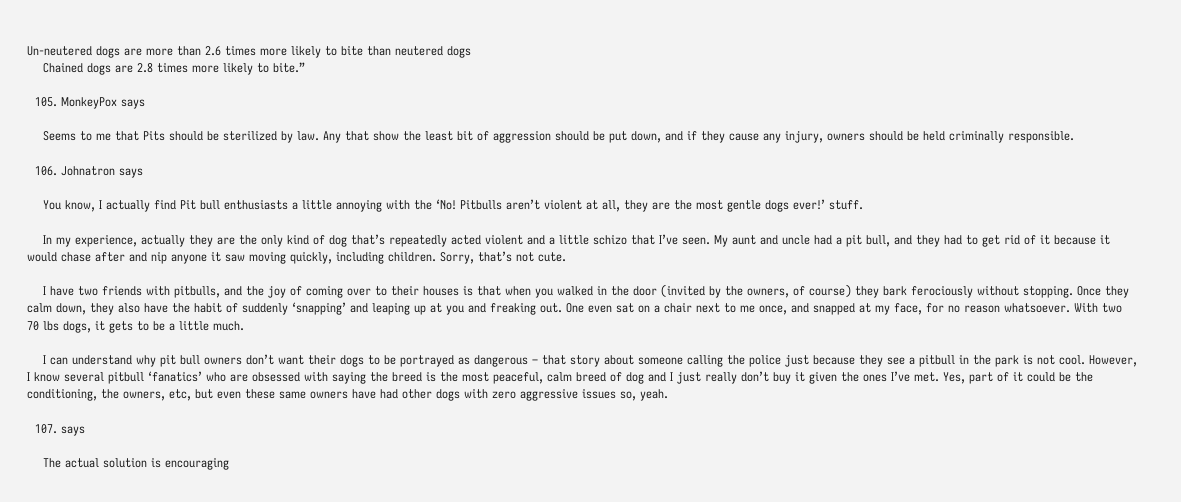Un-neutered dogs are more than 2.6 times more likely to bite than neutered dogs
    Chained dogs are 2.8 times more likely to bite.”

  105. MonkeyPox says

    Seems to me that Pits should be sterilized by law. Any that show the least bit of aggression should be put down, and if they cause any injury, owners should be held criminally responsible.

  106. Johnatron says

    You know, I actually find Pit bull enthusiasts a little annoying with the ‘No! Pitbulls aren’t violent at all, they are the most gentle dogs ever!’ stuff.

    In my experience, actually they are the only kind of dog that’s repeatedly acted violent and a little schizo that I’ve seen. My aunt and uncle had a pit bull, and they had to get rid of it because it would chase after and nip anyone it saw moving quickly, including children. Sorry, that’s not cute.

    I have two friends with pitbulls, and the joy of coming over to their houses is that when you walked in the door (invited by the owners, of course) they bark ferociously without stopping. Once they calm down, they also have the habit of suddenly ‘snapping’ and leaping up at you and freaking out. One even sat on a chair next to me once, and snapped at my face, for no reason whatsoever. With two 70 lbs dogs, it gets to be a little much.

    I can understand why pit bull owners don’t want their dogs to be portrayed as dangerous – that story about someone calling the police just because they see a pitbull in the park is not cool. However, I know several pitbull ‘fanatics’ who are obsessed with saying the breed is the most peaceful, calm breed of dog and I just really don’t buy it given the ones I’ve met. Yes, part of it could be the conditioning, the owners, etc, but even these same owners have had other dogs with zero aggressive issues so, yeah.

  107. says

    The actual solution is encouraging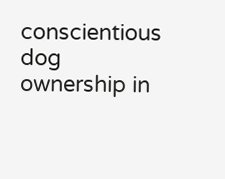conscientious dog ownership in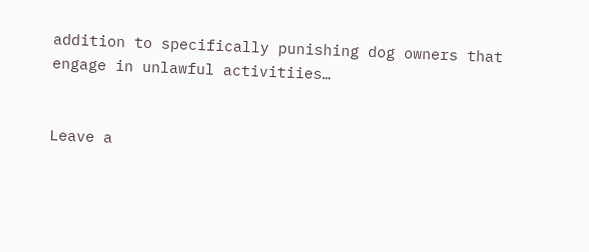addition to specifically punishing dog owners that engage in unlawful activitiies…


Leave a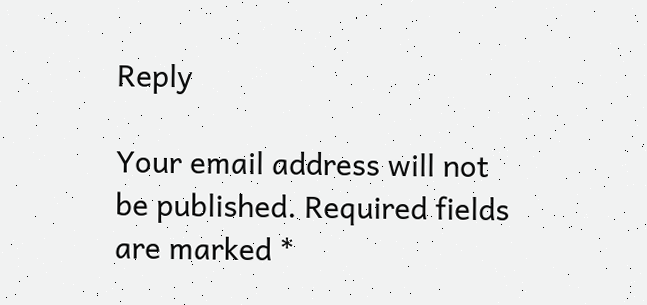Reply

Your email address will not be published. Required fields are marked *